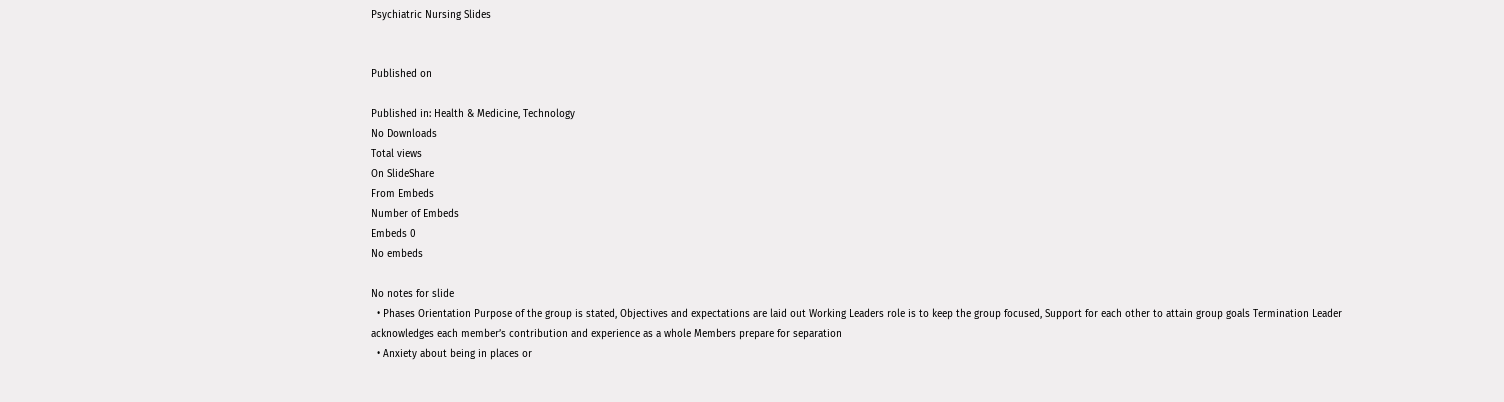Psychiatric Nursing Slides


Published on

Published in: Health & Medicine, Technology
No Downloads
Total views
On SlideShare
From Embeds
Number of Embeds
Embeds 0
No embeds

No notes for slide
  • Phases Orientation Purpose of the group is stated, Objectives and expectations are laid out Working Leaders role is to keep the group focused, Support for each other to attain group goals Termination Leader acknowledges each member’s contribution and experience as a whole Members prepare for separation
  • Anxiety about being in places or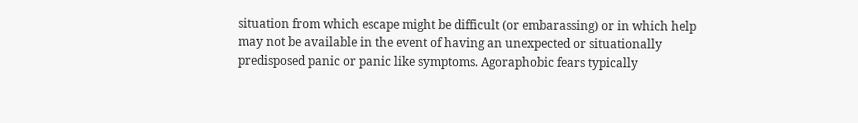situation from which escape might be difficult (or embarassing) or in which help may not be available in the event of having an unexpected or situationally predisposed panic or panic like symptoms. Agoraphobic fears typically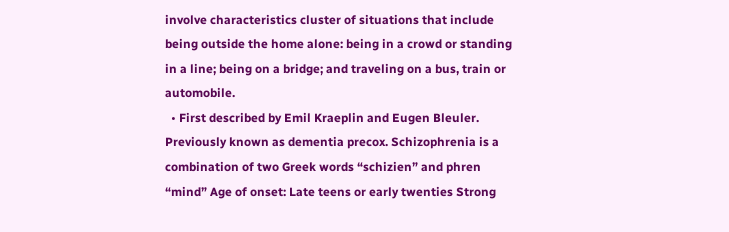involve characteristics cluster of situations that include being outside the home alone: being in a crowd or standing in a line; being on a bridge; and traveling on a bus, train or automobile.
  • First described by Emil Kraeplin and Eugen Bleuler. Previously known as dementia precox. Schizophrenia is a combination of two Greek words “schizien” and phren “mind” Age of onset: Late teens or early twenties Strong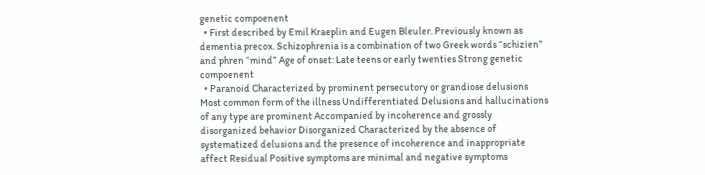genetic compoenent
  • First described by Emil Kraeplin and Eugen Bleuler. Previously known as dementia precox. Schizophrenia is a combination of two Greek words “schizien” and phren “mind” Age of onset: Late teens or early twenties Strong genetic compoenent
  • Paranoid Characterized by prominent persecutory or grandiose delusions Most common form of the illness Undifferentiated Delusions and hallucinations of any type are prominent Accompanied by incoherence and grossly disorganized behavior Disorganized Characterized by the absence of systematized delusions and the presence of incoherence and inappropriate affect Residual Positive symptoms are minimal and negative symptoms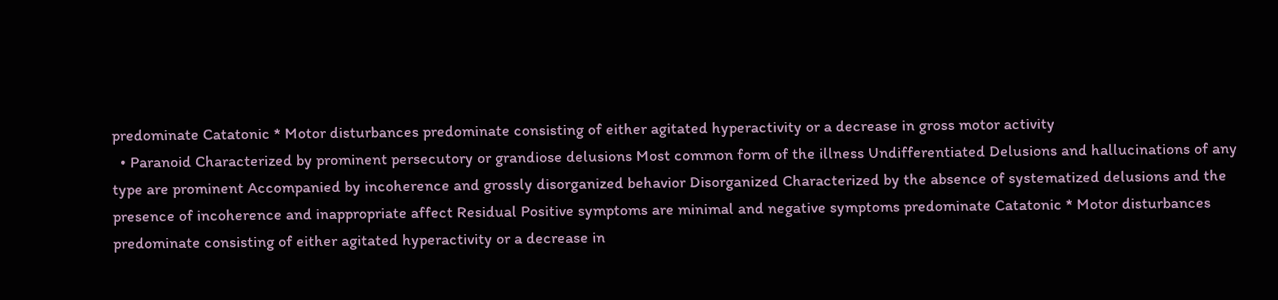predominate Catatonic * Motor disturbances predominate consisting of either agitated hyperactivity or a decrease in gross motor activity
  • Paranoid Characterized by prominent persecutory or grandiose delusions Most common form of the illness Undifferentiated Delusions and hallucinations of any type are prominent Accompanied by incoherence and grossly disorganized behavior Disorganized Characterized by the absence of systematized delusions and the presence of incoherence and inappropriate affect Residual Positive symptoms are minimal and negative symptoms predominate Catatonic * Motor disturbances predominate consisting of either agitated hyperactivity or a decrease in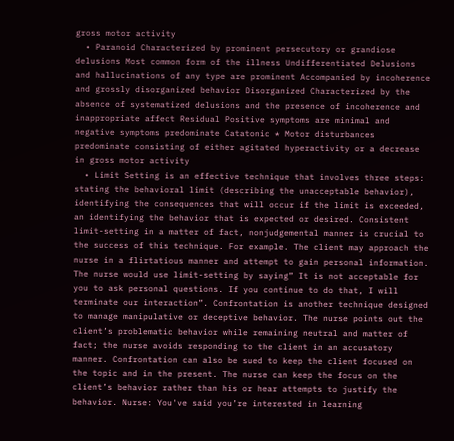gross motor activity
  • Paranoid Characterized by prominent persecutory or grandiose delusions Most common form of the illness Undifferentiated Delusions and hallucinations of any type are prominent Accompanied by incoherence and grossly disorganized behavior Disorganized Characterized by the absence of systematized delusions and the presence of incoherence and inappropriate affect Residual Positive symptoms are minimal and negative symptoms predominate Catatonic * Motor disturbances predominate consisting of either agitated hyperactivity or a decrease in gross motor activity
  • Limit Setting is an effective technique that involves three steps: stating the behavioral limit (describing the unacceptable behavior), identifying the consequences that will occur if the limit is exceeded, an identifying the behavior that is expected or desired. Consistent limit-setting in a matter of fact, nonjudgemental manner is crucial to the success of this technique. For example. The client may approach the nurse in a flirtatious manner and attempt to gain personal information. The nurse would use limit-setting by saying” It is not acceptable for you to ask personal questions. If you continue to do that, I will terminate our interaction”. Confrontation is another technique designed to manage manipulative or deceptive behavior. The nurse points out the client’s problematic behavior while remaining neutral and matter of fact; the nurse avoids responding to the client in an accusatory manner. Confrontation can also be sued to keep the client focused on the topic and in the present. The nurse can keep the focus on the client’s behavior rather than his or hear attempts to justify the behavior. Nurse: You've said you’re interested in learning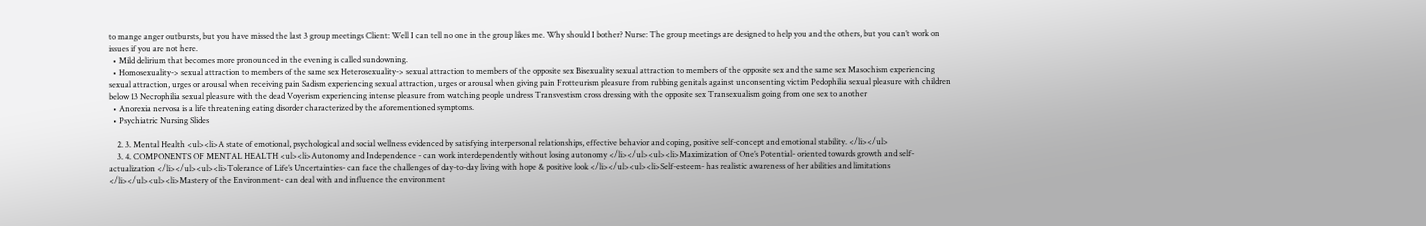to mange anger outbursts, but you have missed the last 3 group meetings Client: Well I can tell no one in the group likes me. Why should I bother? Nurse: The group meetings are designed to help you and the others, but you can’t work on issues if you are not here.
  • Mild delirium that becomes more pronounced in the evening is called sundowning.
  • Homosexuality-> sexual attraction to members of the same sex Heterosexuality-> sexual attraction to members of the opposite sex Bisexuality sexual attraction to members of the opposite sex and the same sex Masochism experiencing sexual attraction, urges or arousal when receiving pain Sadism experiencing sexual attraction, urges or arousal when giving pain Frotteurism pleasure from rubbing genitals against unconsenting victim Pedophilia sexual pleasure with children below 13 Necrophilia sexual pleasure with the dead Voyerism experiencing intense pleasure from watching people undress Transvestism cross dressing with the opposite sex Transexualism going from one sex to another
  • Anorexia nervosa is a life threatening eating disorder characterized by the aforementioned symptoms.
  • Psychiatric Nursing Slides

    2. 3. Mental Health <ul><li>A state of emotional, psychological and social wellness evidenced by satisfying interpersonal relationships, effective behavior and coping, positive self-concept and emotional stability. </li></ul>
    3. 4. COMPONENTS OF MENTAL HEALTH <ul><li>Autonomy and Independence - can work interdependently without losing autonomy </li></ul><ul><li>Maximization of One’s Potential- oriented towards growth and self-actualization </li></ul><ul><li>Tolerance of Life’s Uncertainties- can face the challenges of day-to-day living with hope & positive look </li></ul><ul><li>Self-esteem- has realistic awareness of her abilities and limitations </li></ul><ul><li>Mastery of the Environment- can deal with and influence the environment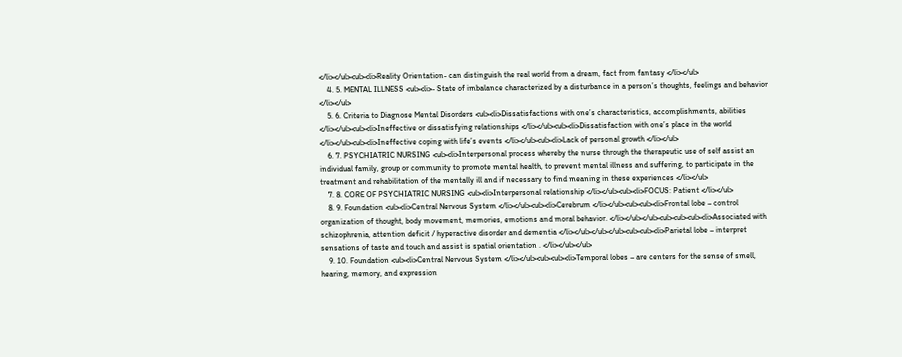</li></ul><ul><li>Reality Orientation- can distinguish the real world from a dream, fact from fantasy </li></ul>
    4. 5. MENTAL ILLNESS <ul><li>- State of imbalance characterized by a disturbance in a person’s thoughts, feelings and behavior </li></ul>
    5. 6. Criteria to Diagnose Mental Disorders <ul><li>Dissatisfactions with one’s characteristics, accomplishments, abilities </li></ul><ul><li>Ineffective or dissatisfying relationships </li></ul><ul><li>Dissatisfaction with one’s place in the world </li></ul><ul><li>Ineffective coping with life’s events </li></ul><ul><li>Lack of personal growth </li></ul>
    6. 7. PSYCHIATRIC NURSING <ul><li>Interpersonal process whereby the nurse through the therapeutic use of self assist an individual family, group or community to promote mental health, to prevent mental illness and suffering, to participate in the treatment and rehabilitation of the mentally ill and if necessary to find meaning in these experiences </li></ul>
    7. 8. CORE OF PSYCHIATRIC NURSING <ul><li>Interpersonal relationship </li></ul><ul><li>FOCUS: Patient </li></ul>
    8. 9. Foundation <ul><li>Central Nervous System </li></ul><ul><li>Cerebrum </li></ul><ul><ul><li>Frontal lobe – control organization of thought, body movement, memories, emotions and moral behavior. </li></ul></ul><ul><ul><ul><li>Associated with schizophrenia, attention deficit / hyperactive disorder and dementia </li></ul></ul></ul><ul><ul><li>Parietal lobe – interpret sensations of taste and touch and assist is spatial orientation . </li></ul></ul>
    9. 10. Foundation <ul><li>Central Nervous System </li></ul><ul><ul><li>Temporal lobes – are centers for the sense of smell, hearing, memory, and expression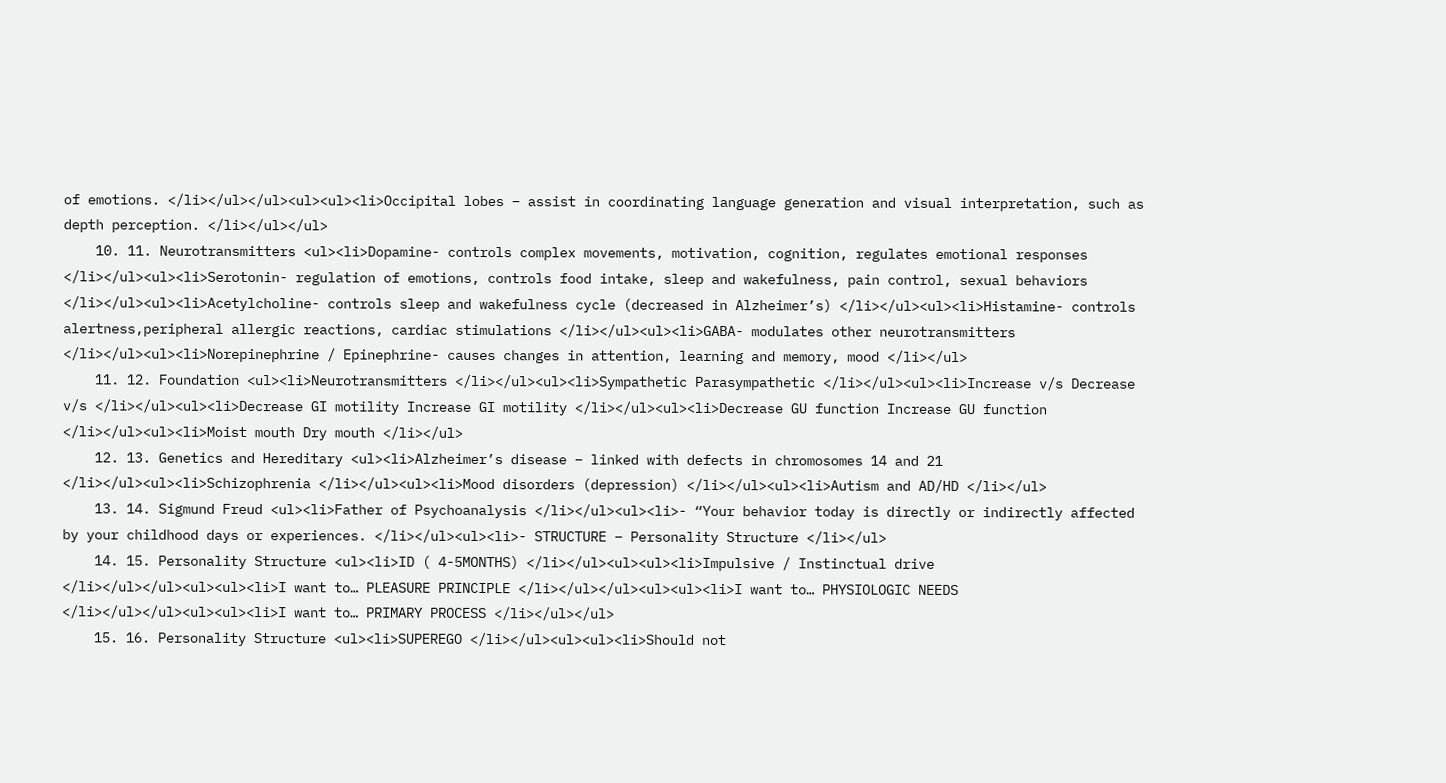of emotions. </li></ul></ul><ul><ul><li>Occipital lobes – assist in coordinating language generation and visual interpretation, such as depth perception. </li></ul></ul>
    10. 11. Neurotransmitters <ul><li>Dopamine- controls complex movements, motivation, cognition, regulates emotional responses </li></ul><ul><li>Serotonin- regulation of emotions, controls food intake, sleep and wakefulness, pain control, sexual behaviors </li></ul><ul><li>Acetylcholine- controls sleep and wakefulness cycle (decreased in Alzheimer’s) </li></ul><ul><li>Histamine- controls alertness,peripheral allergic reactions, cardiac stimulations </li></ul><ul><li>GABA- modulates other neurotransmitters </li></ul><ul><li>Norepinephrine / Epinephrine- causes changes in attention, learning and memory, mood </li></ul>
    11. 12. Foundation <ul><li>Neurotransmitters </li></ul><ul><li>Sympathetic Parasympathetic </li></ul><ul><li>Increase v/s Decrease v/s </li></ul><ul><li>Decrease GI motility Increase GI motility </li></ul><ul><li>Decrease GU function Increase GU function </li></ul><ul><li>Moist mouth Dry mouth </li></ul>
    12. 13. Genetics and Hereditary <ul><li>Alzheimer’s disease – linked with defects in chromosomes 14 and 21 </li></ul><ul><li>Schizophrenia </li></ul><ul><li>Mood disorders (depression) </li></ul><ul><li>Autism and AD/HD </li></ul>
    13. 14. Sigmund Freud <ul><li>Father of Psychoanalysis </li></ul><ul><li>- “Your behavior today is directly or indirectly affected by your childhood days or experiences. </li></ul><ul><li>- STRUCTURE – Personality Structure </li></ul>
    14. 15. Personality Structure <ul><li>ID ( 4-5MONTHS) </li></ul><ul><ul><li>Impulsive / Instinctual drive </li></ul></ul><ul><ul><li>I want to… PLEASURE PRINCIPLE </li></ul></ul><ul><ul><li>I want to… PHYSIOLOGIC NEEDS </li></ul></ul><ul><ul><li>I want to… PRIMARY PROCESS </li></ul></ul>
    15. 16. Personality Structure <ul><li>SUPEREGO </li></ul><ul><ul><li>Should not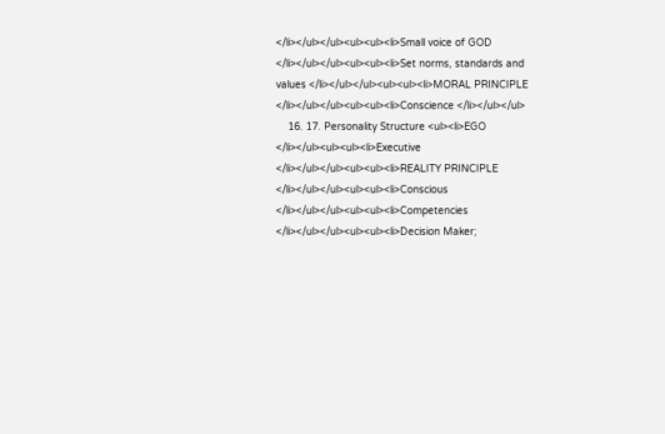</li></ul></ul><ul><ul><li>Small voice of GOD </li></ul></ul><ul><ul><li>Set norms, standards and values </li></ul></ul><ul><ul><li>MORAL PRINCIPLE </li></ul></ul><ul><ul><li>Conscience </li></ul></ul>
    16. 17. Personality Structure <ul><li>EGO </li></ul><ul><ul><li>Executive </li></ul></ul><ul><ul><li>REALITY PRINCIPLE </li></ul></ul><ul><ul><li>Conscious </li></ul></ul><ul><ul><li>Competencies </li></ul></ul><ul><ul><li>Decision Maker;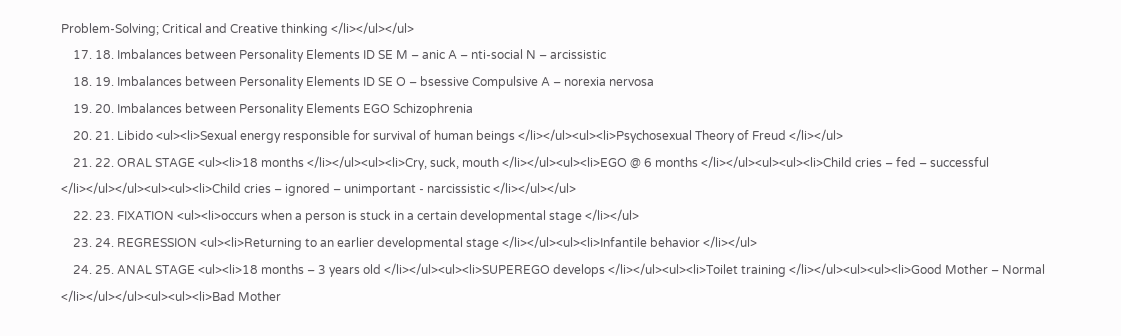Problem-Solving; Critical and Creative thinking </li></ul></ul>
    17. 18. Imbalances between Personality Elements ID SE M – anic A – nti-social N – arcissistic
    18. 19. Imbalances between Personality Elements ID SE O – bsessive Compulsive A – norexia nervosa
    19. 20. Imbalances between Personality Elements EGO Schizophrenia
    20. 21. Libido <ul><li>Sexual energy responsible for survival of human beings </li></ul><ul><li>Psychosexual Theory of Freud </li></ul>
    21. 22. ORAL STAGE <ul><li>18 months </li></ul><ul><li>Cry, suck, mouth </li></ul><ul><li>EGO @ 6 months </li></ul><ul><ul><li>Child cries – fed – successful </li></ul></ul><ul><ul><li>Child cries – ignored – unimportant - narcissistic </li></ul></ul>
    22. 23. FIXATION <ul><li>occurs when a person is stuck in a certain developmental stage </li></ul>
    23. 24. REGRESSION <ul><li>Returning to an earlier developmental stage </li></ul><ul><li>Infantile behavior </li></ul>
    24. 25. ANAL STAGE <ul><li>18 months – 3 years old </li></ul><ul><li>SUPEREGO develops </li></ul><ul><li>Toilet training </li></ul><ul><ul><li>Good Mother – Normal </li></ul></ul><ul><ul><li>Bad Mother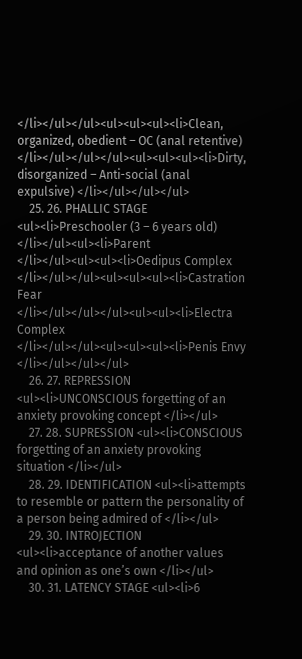</li></ul></ul><ul><ul><ul><li>Clean, organized, obedient – OC (anal retentive) </li></ul></ul></ul><ul><ul><ul><li>Dirty, disorganized – Anti-social (anal expulsive) </li></ul></ul></ul>
    25. 26. PHALLIC STAGE <ul><li>Preschooler (3 – 6 years old) </li></ul><ul><li>Parent </li></ul><ul><ul><li>Oedipus Complex </li></ul></ul><ul><ul><ul><li>Castration Fear </li></ul></ul></ul><ul><ul><li>Electra Complex </li></ul></ul><ul><ul><ul><li>Penis Envy </li></ul></ul></ul>
    26. 27. REPRESSION <ul><li>UNCONSCIOUS forgetting of an anxiety provoking concept </li></ul>
    27. 28. SUPRESSION <ul><li>CONSCIOUS forgetting of an anxiety provoking situation </li></ul>
    28. 29. IDENTIFICATION <ul><li>attempts to resemble or pattern the personality of a person being admired of </li></ul>
    29. 30. INTROJECTION <ul><li>acceptance of another values and opinion as one’s own </li></ul>
    30. 31. LATENCY STAGE <ul><li>6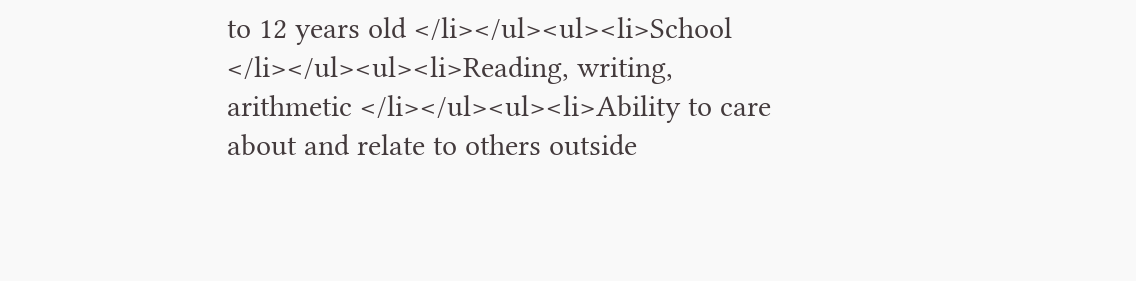to 12 years old </li></ul><ul><li>School </li></ul><ul><li>Reading, writing, arithmetic </li></ul><ul><li>Ability to care about and relate to others outside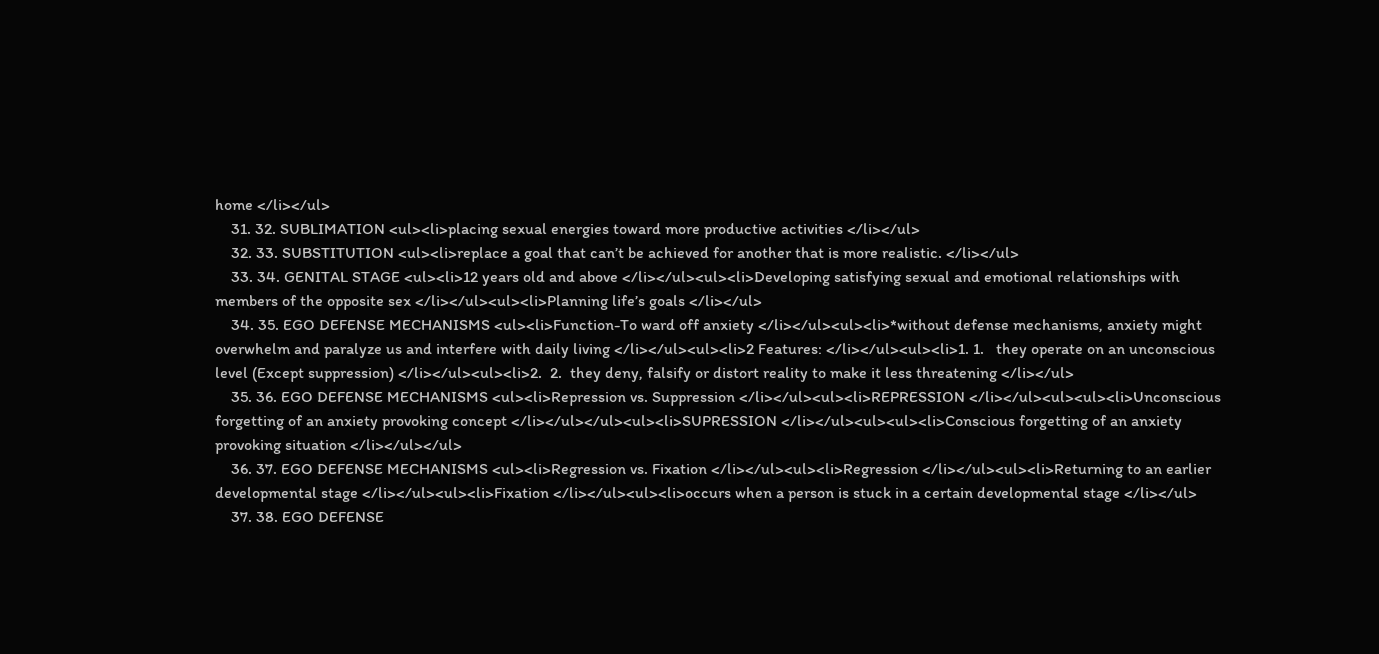home </li></ul>
    31. 32. SUBLIMATION <ul><li>placing sexual energies toward more productive activities </li></ul>
    32. 33. SUBSTITUTION <ul><li>replace a goal that can’t be achieved for another that is more realistic. </li></ul>
    33. 34. GENITAL STAGE <ul><li>12 years old and above </li></ul><ul><li>Developing satisfying sexual and emotional relationships with members of the opposite sex </li></ul><ul><li>Planning life’s goals </li></ul>
    34. 35. EGO DEFENSE MECHANISMS <ul><li>Function-To ward off anxiety </li></ul><ul><li>*without defense mechanisms, anxiety might overwhelm and paralyze us and interfere with daily living </li></ul><ul><li>2 Features: </li></ul><ul><li>1. 1.   they operate on an unconscious level (Except suppression) </li></ul><ul><li>2.  2.  they deny, falsify or distort reality to make it less threatening </li></ul>
    35. 36. EGO DEFENSE MECHANISMS <ul><li>Repression vs. Suppression </li></ul><ul><li>REPRESSION </li></ul><ul><ul><li>Unconscious forgetting of an anxiety provoking concept </li></ul></ul><ul><li>SUPRESSION </li></ul><ul><ul><li>Conscious forgetting of an anxiety provoking situation </li></ul></ul>
    36. 37. EGO DEFENSE MECHANISMS <ul><li>Regression vs. Fixation </li></ul><ul><li>Regression </li></ul><ul><li>Returning to an earlier developmental stage </li></ul><ul><li>Fixation </li></ul><ul><li>occurs when a person is stuck in a certain developmental stage </li></ul>
    37. 38. EGO DEFENSE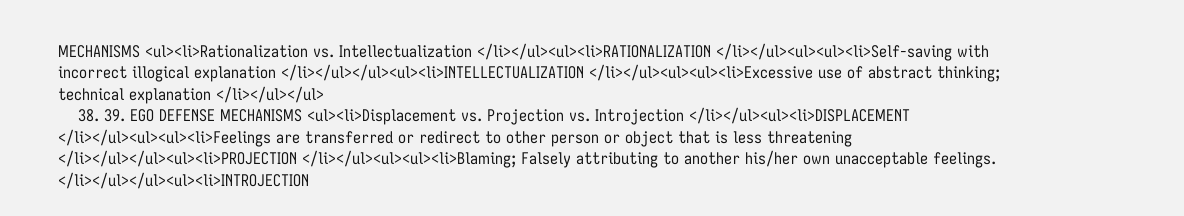MECHANISMS <ul><li>Rationalization vs. Intellectualization </li></ul><ul><li>RATIONALIZATION </li></ul><ul><ul><li>Self-saving with incorrect illogical explanation </li></ul></ul><ul><li>INTELLECTUALIZATION </li></ul><ul><ul><li>Excessive use of abstract thinking; technical explanation </li></ul></ul>
    38. 39. EGO DEFENSE MECHANISMS <ul><li>Displacement vs. Projection vs. Introjection </li></ul><ul><li>DISPLACEMENT </li></ul><ul><ul><li>Feelings are transferred or redirect to other person or object that is less threatening </li></ul></ul><ul><li>PROJECTION </li></ul><ul><ul><li>Blaming; Falsely attributing to another his/her own unacceptable feelings. </li></ul></ul><ul><li>INTROJECTION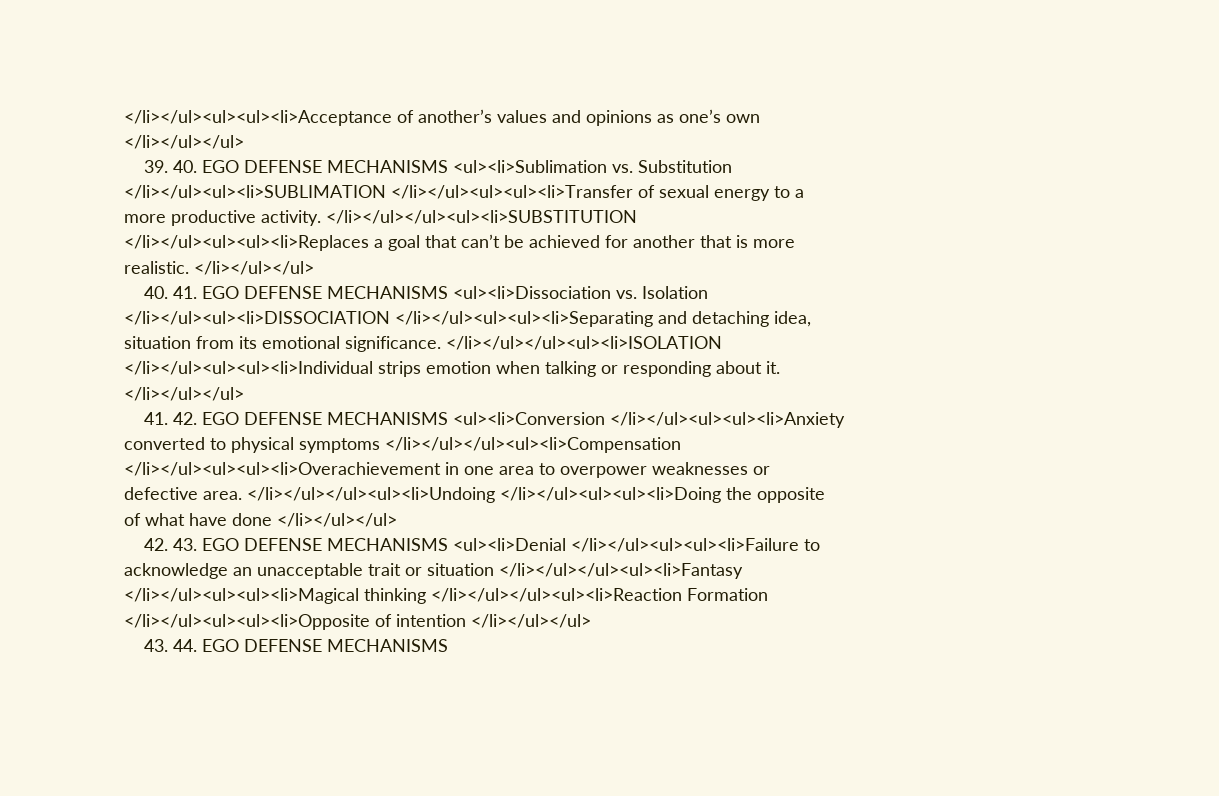</li></ul><ul><ul><li>Acceptance of another’s values and opinions as one’s own </li></ul></ul>
    39. 40. EGO DEFENSE MECHANISMS <ul><li>Sublimation vs. Substitution </li></ul><ul><li>SUBLIMATION </li></ul><ul><ul><li>Transfer of sexual energy to a more productive activity. </li></ul></ul><ul><li>SUBSTITUTION </li></ul><ul><ul><li>Replaces a goal that can’t be achieved for another that is more realistic. </li></ul></ul>
    40. 41. EGO DEFENSE MECHANISMS <ul><li>Dissociation vs. Isolation </li></ul><ul><li>DISSOCIATION </li></ul><ul><ul><li>Separating and detaching idea, situation from its emotional significance. </li></ul></ul><ul><li>ISOLATION </li></ul><ul><ul><li>Individual strips emotion when talking or responding about it. </li></ul></ul>
    41. 42. EGO DEFENSE MECHANISMS <ul><li>Conversion </li></ul><ul><ul><li>Anxiety converted to physical symptoms </li></ul></ul><ul><li>Compensation </li></ul><ul><ul><li>Overachievement in one area to overpower weaknesses or defective area. </li></ul></ul><ul><li>Undoing </li></ul><ul><ul><li>Doing the opposite of what have done </li></ul></ul>
    42. 43. EGO DEFENSE MECHANISMS <ul><li>Denial </li></ul><ul><ul><li>Failure to acknowledge an unacceptable trait or situation </li></ul></ul><ul><li>Fantasy </li></ul><ul><ul><li>Magical thinking </li></ul></ul><ul><li>Reaction Formation </li></ul><ul><ul><li>Opposite of intention </li></ul></ul>
    43. 44. EGO DEFENSE MECHANISMS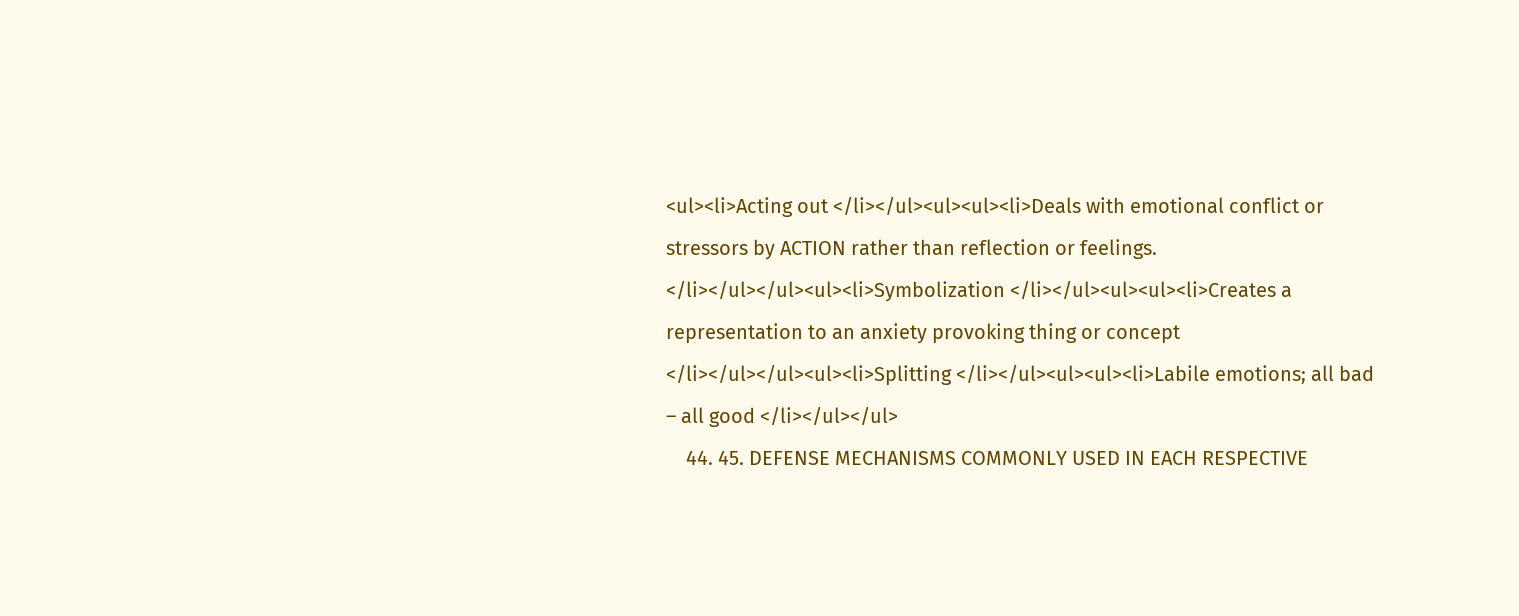<ul><li>Acting out </li></ul><ul><ul><li>Deals with emotional conflict or stressors by ACTION rather than reflection or feelings. </li></ul></ul><ul><li>Symbolization </li></ul><ul><ul><li>Creates a representation to an anxiety provoking thing or concept </li></ul></ul><ul><li>Splitting </li></ul><ul><ul><li>Labile emotions; all bad – all good </li></ul></ul>
    44. 45. DEFENSE MECHANISMS COMMONLY USED IN EACH RESPECTIVE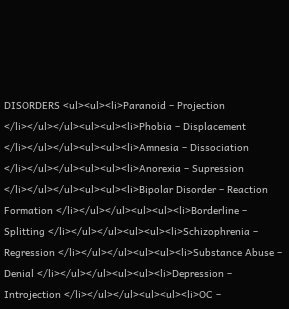DISORDERS <ul><ul><li>Paranoid – Projection </li></ul></ul><ul><ul><li>Phobia – Displacement </li></ul></ul><ul><ul><li>Amnesia – Dissociation </li></ul></ul><ul><ul><li>Anorexia – Supression </li></ul></ul><ul><ul><li>Bipolar Disorder – Reaction Formation </li></ul></ul><ul><ul><li>Borderline – Splitting </li></ul></ul><ul><ul><li>Schizophrenia – Regression </li></ul></ul><ul><ul><li>Substance Abuse – Denial </li></ul></ul><ul><ul><li>Depression – Introjection </li></ul></ul><ul><ul><li>OC –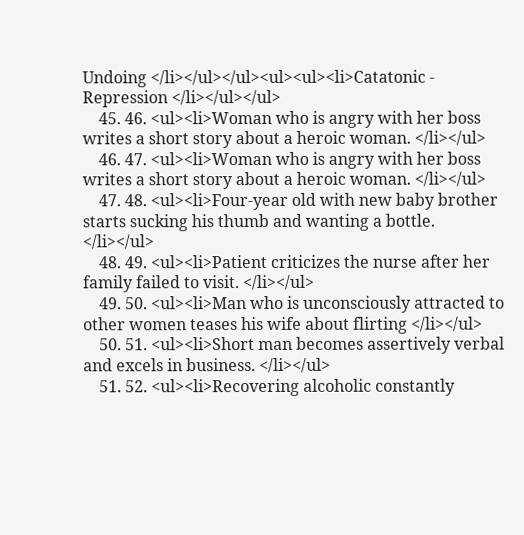Undoing </li></ul></ul><ul><ul><li>Catatonic - Repression </li></ul></ul>
    45. 46. <ul><li>Woman who is angry with her boss writes a short story about a heroic woman. </li></ul>
    46. 47. <ul><li>Woman who is angry with her boss writes a short story about a heroic woman. </li></ul>
    47. 48. <ul><li>Four-year old with new baby brother starts sucking his thumb and wanting a bottle. </li></ul>
    48. 49. <ul><li>Patient criticizes the nurse after her family failed to visit. </li></ul>
    49. 50. <ul><li>Man who is unconsciously attracted to other women teases his wife about flirting </li></ul>
    50. 51. <ul><li>Short man becomes assertively verbal and excels in business. </li></ul>
    51. 52. <ul><li>Recovering alcoholic constantly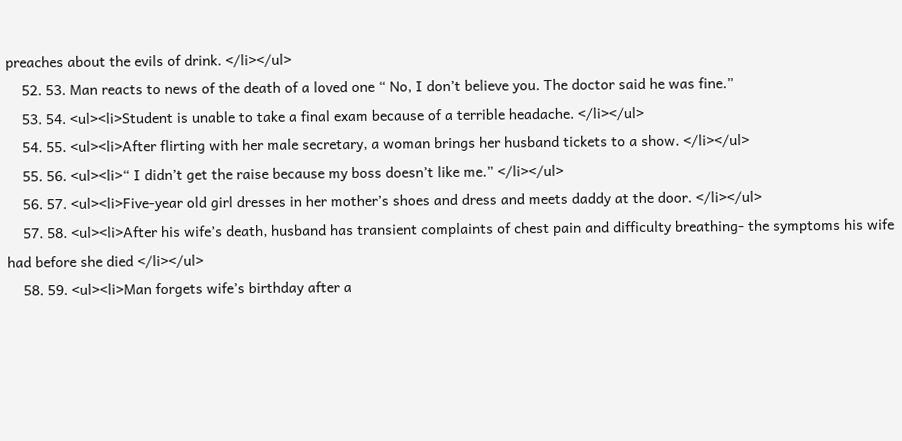preaches about the evils of drink. </li></ul>
    52. 53. Man reacts to news of the death of a loved one “ No, I don’t believe you. The doctor said he was fine.”
    53. 54. <ul><li>Student is unable to take a final exam because of a terrible headache. </li></ul>
    54. 55. <ul><li>After flirting with her male secretary, a woman brings her husband tickets to a show. </li></ul>
    55. 56. <ul><li>“ I didn’t get the raise because my boss doesn’t like me.” </li></ul>
    56. 57. <ul><li>Five-year old girl dresses in her mother’s shoes and dress and meets daddy at the door. </li></ul>
    57. 58. <ul><li>After his wife’s death, husband has transient complaints of chest pain and difficulty breathing- the symptoms his wife had before she died </li></ul>
    58. 59. <ul><li>Man forgets wife’s birthday after a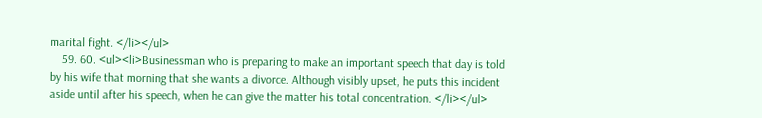marital fight. </li></ul>
    59. 60. <ul><li>Businessman who is preparing to make an important speech that day is told by his wife that morning that she wants a divorce. Although visibly upset, he puts this incident aside until after his speech, when he can give the matter his total concentration. </li></ul>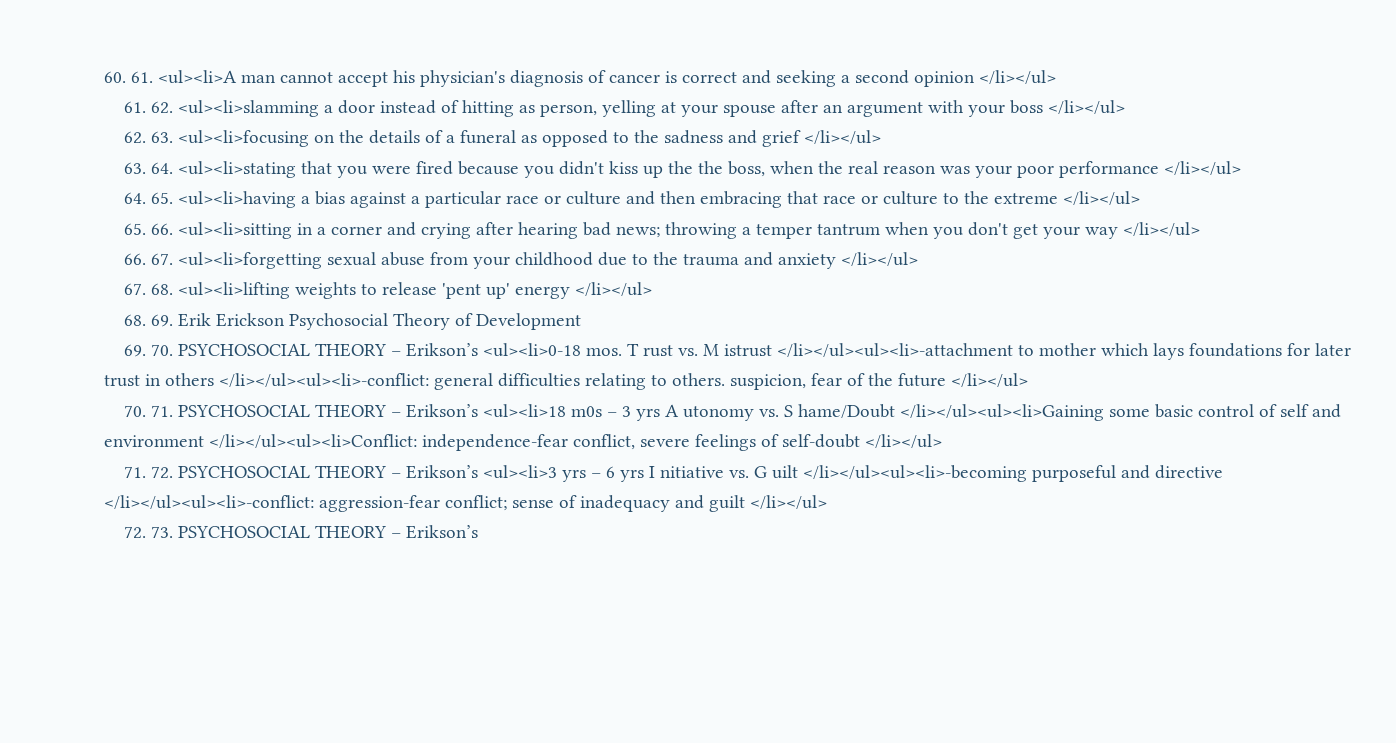60. 61. <ul><li>A man cannot accept his physician's diagnosis of cancer is correct and seeking a second opinion </li></ul>
    61. 62. <ul><li>slamming a door instead of hitting as person, yelling at your spouse after an argument with your boss </li></ul>
    62. 63. <ul><li>focusing on the details of a funeral as opposed to the sadness and grief </li></ul>
    63. 64. <ul><li>stating that you were fired because you didn't kiss up the the boss, when the real reason was your poor performance </li></ul>
    64. 65. <ul><li>having a bias against a particular race or culture and then embracing that race or culture to the extreme </li></ul>
    65. 66. <ul><li>sitting in a corner and crying after hearing bad news; throwing a temper tantrum when you don't get your way </li></ul>
    66. 67. <ul><li>forgetting sexual abuse from your childhood due to the trauma and anxiety </li></ul>
    67. 68. <ul><li>lifting weights to release 'pent up' energy </li></ul>
    68. 69. Erik Erickson Psychosocial Theory of Development
    69. 70. PSYCHOSOCIAL THEORY – Erikson’s <ul><li>0-18 mos. T rust vs. M istrust </li></ul><ul><li>-attachment to mother which lays foundations for later trust in others </li></ul><ul><li>-conflict: general difficulties relating to others. suspicion, fear of the future </li></ul>
    70. 71. PSYCHOSOCIAL THEORY – Erikson’s <ul><li>18 m0s – 3 yrs A utonomy vs. S hame/Doubt </li></ul><ul><li>Gaining some basic control of self and environment </li></ul><ul><li>Conflict: independence-fear conflict, severe feelings of self-doubt </li></ul>
    71. 72. PSYCHOSOCIAL THEORY – Erikson’s <ul><li>3 yrs – 6 yrs I nitiative vs. G uilt </li></ul><ul><li>-becoming purposeful and directive </li></ul><ul><li>-conflict: aggression-fear conflict; sense of inadequacy and guilt </li></ul>
    72. 73. PSYCHOSOCIAL THEORY – Erikson’s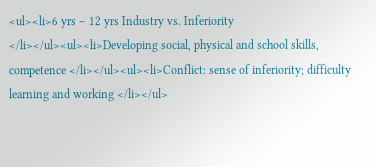<ul><li>6 yrs – 12 yrs Industry vs. Inferiority </li></ul><ul><li>Developing social, physical and school skills, competence </li></ul><ul><li>Conflict: sense of inferiority; difficulty learning and working </li></ul>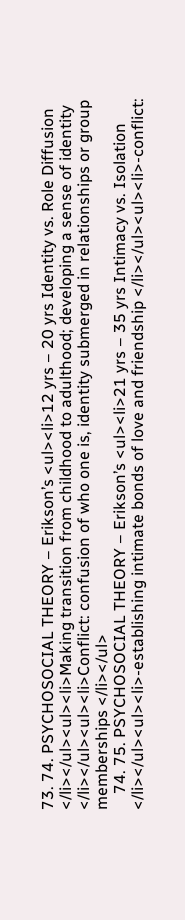73. 74. PSYCHOSOCIAL THEORY – Erikson’s <ul><li>12 yrs – 20 yrs Identity vs. Role Diffusion </li></ul><ul><li>Making transition from childhood to adulthood; developing a sense of identity </li></ul><ul><li>Conflict: confusion of who one is, identity submerged in relationships or group memberships </li></ul>
    74. 75. PSYCHOSOCIAL THEORY – Erikson’s <ul><li>21 yrs – 35 yrs Intimacy vs. Isolation </li></ul><ul><li>-establishing intimate bonds of love and friendship </li></ul><ul><li>-conflict: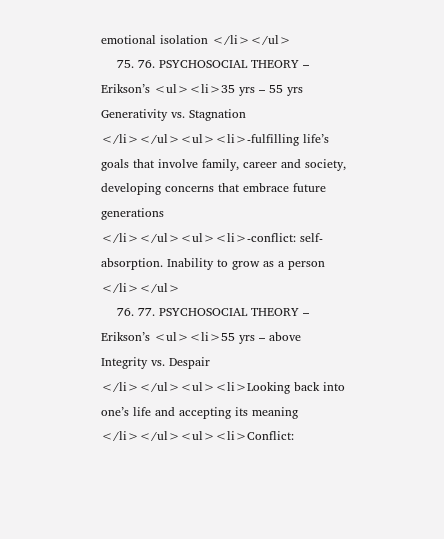emotional isolation </li></ul>
    75. 76. PSYCHOSOCIAL THEORY – Erikson’s <ul><li>35 yrs – 55 yrs Generativity vs. Stagnation </li></ul><ul><li>-fulfilling life’s goals that involve family, career and society, developing concerns that embrace future generations </li></ul><ul><li>-conflict: self-absorption. Inability to grow as a person </li></ul>
    76. 77. PSYCHOSOCIAL THEORY – Erikson’s <ul><li>55 yrs – above Integrity vs. Despair </li></ul><ul><li>Looking back into one’s life and accepting its meaning </li></ul><ul><li>Conflict: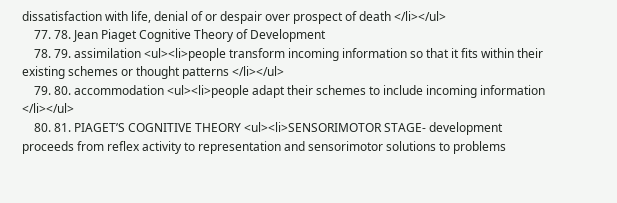dissatisfaction with life, denial of or despair over prospect of death </li></ul>
    77. 78. Jean Piaget Cognitive Theory of Development
    78. 79. assimilation <ul><li>people transform incoming information so that it fits within their existing schemes or thought patterns </li></ul>
    79. 80. accommodation <ul><li>people adapt their schemes to include incoming information </li></ul>
    80. 81. PIAGET’S COGNITIVE THEORY <ul><li>SENSORIMOTOR STAGE- development proceeds from reflex activity to representation and sensorimotor solutions to problems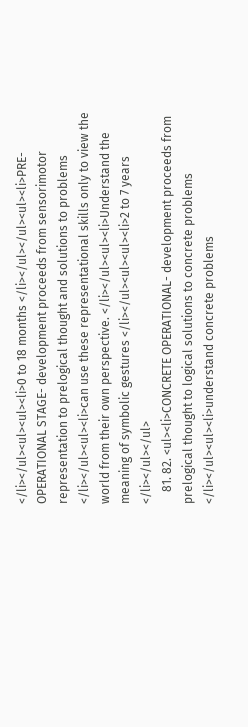</li></ul><ul><ul><li>0 to 18 months </li></ul></ul><ul><li>PRE-OPERATIONAL STAGE- development proceeds from sensorimotor representation to prelogical thought and solutions to problems </li></ul><ul><li>can use these representational skills only to view the world from their own perspective. </li></ul><ul><li>Understand the meaning of symbolic gestures </li></ul><ul><ul><li>2 to 7 years </li></ul></ul>
    81. 82. <ul><li>CONCRETE OPERATIONAL- development proceeds from prelogical thought to logical solutions to concrete problems </li></ul><ul><li>understand concrete problems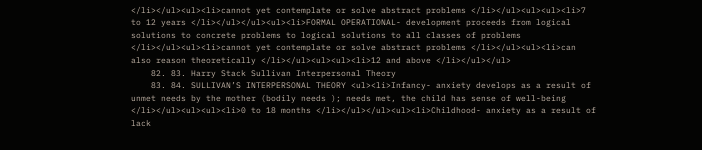</li></ul><ul><li>cannot yet contemplate or solve abstract problems </li></ul><ul><ul><li>7 to 12 years </li></ul></ul><ul><li>FORMAL OPERATIONAL- development proceeds from logical solutions to concrete problems to logical solutions to all classes of problems </li></ul><ul><li>cannot yet contemplate or solve abstract problems </li></ul><ul><li>can also reason theoretically </li></ul><ul><ul><li>12 and above </li></ul></ul>
    82. 83. Harry Stack Sullivan Interpersonal Theory
    83. 84. SULLIVAN’S INTERPERSONAL THEORY <ul><li>Infancy- anxiety develops as a result of unmet needs by the mother (bodily needs ); needs met, the child has sense of well-being </li></ul><ul><ul><li>0 to 18 months </li></ul></ul><ul><li>Childhood- anxiety as a result of lack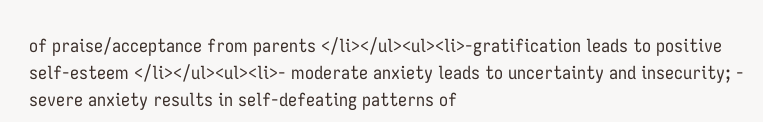of praise/acceptance from parents </li></ul><ul><li>-gratification leads to positive self-esteem </li></ul><ul><li>- moderate anxiety leads to uncertainty and insecurity; - severe anxiety results in self-defeating patterns of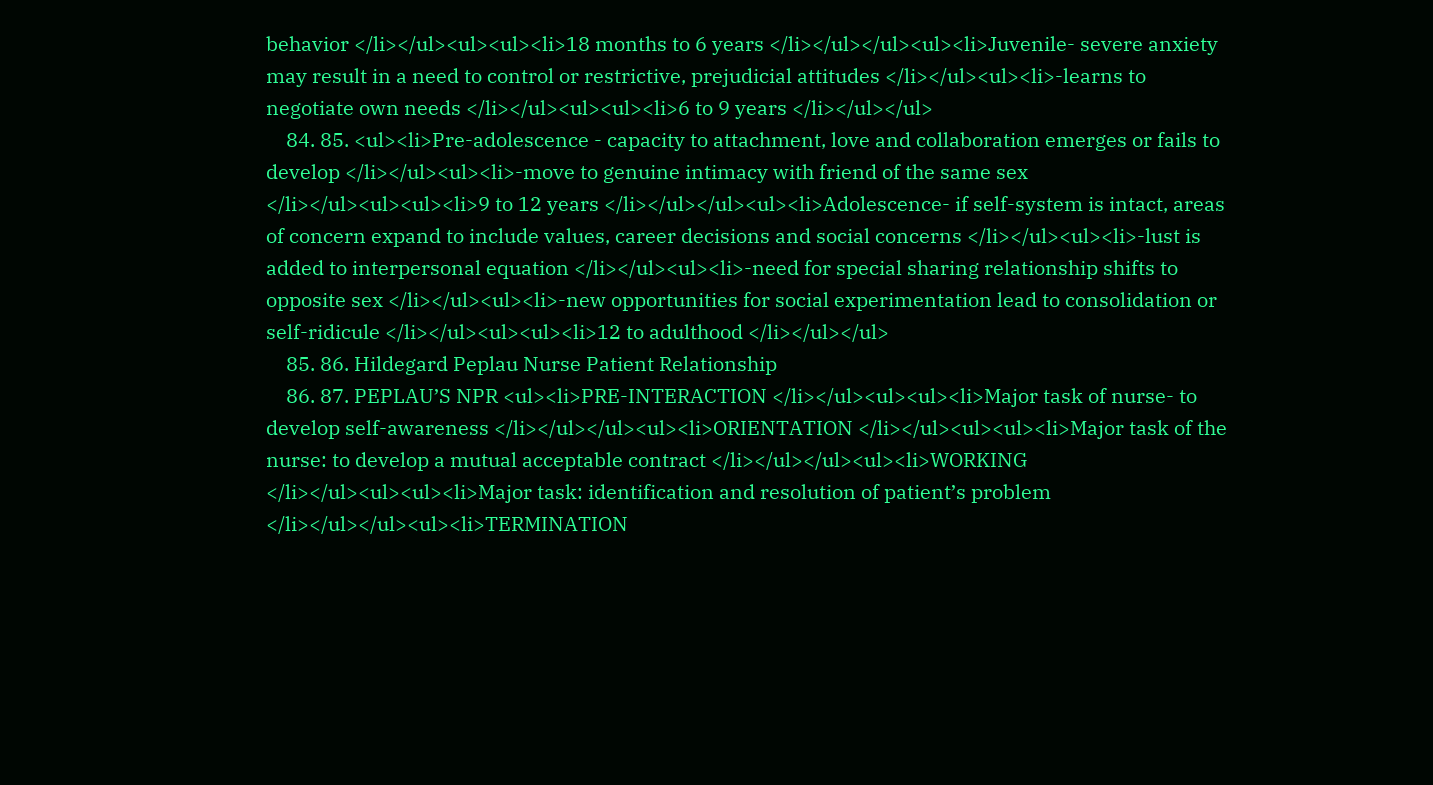behavior </li></ul><ul><ul><li>18 months to 6 years </li></ul></ul><ul><li>Juvenile- severe anxiety may result in a need to control or restrictive, prejudicial attitudes </li></ul><ul><li>-learns to negotiate own needs </li></ul><ul><ul><li>6 to 9 years </li></ul></ul>
    84. 85. <ul><li>Pre-adolescence - capacity to attachment, love and collaboration emerges or fails to develop </li></ul><ul><li>-move to genuine intimacy with friend of the same sex </li></ul><ul><ul><li>9 to 12 years </li></ul></ul><ul><li>Adolescence- if self-system is intact, areas of concern expand to include values, career decisions and social concerns </li></ul><ul><li>-lust is added to interpersonal equation </li></ul><ul><li>-need for special sharing relationship shifts to opposite sex </li></ul><ul><li>-new opportunities for social experimentation lead to consolidation or self-ridicule </li></ul><ul><ul><li>12 to adulthood </li></ul></ul>
    85. 86. Hildegard Peplau Nurse Patient Relationship
    86. 87. PEPLAU’S NPR <ul><li>PRE-INTERACTION </li></ul><ul><ul><li>Major task of nurse- to develop self-awareness </li></ul></ul><ul><li>ORIENTATION </li></ul><ul><ul><li>Major task of the nurse: to develop a mutual acceptable contract </li></ul></ul><ul><li>WORKING </li></ul><ul><ul><li>Major task: identification and resolution of patient’s problem </li></ul></ul><ul><li>TERMINATION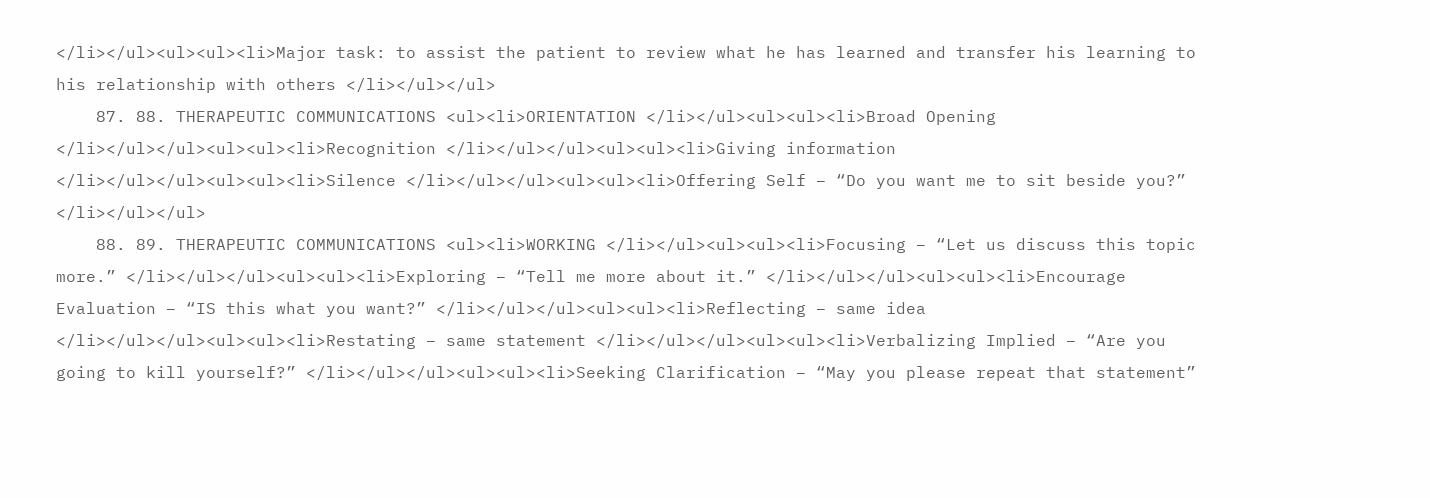</li></ul><ul><ul><li>Major task: to assist the patient to review what he has learned and transfer his learning to his relationship with others </li></ul></ul>
    87. 88. THERAPEUTIC COMMUNICATIONS <ul><li>ORIENTATION </li></ul><ul><ul><li>Broad Opening </li></ul></ul><ul><ul><li>Recognition </li></ul></ul><ul><ul><li>Giving information </li></ul></ul><ul><ul><li>Silence </li></ul></ul><ul><ul><li>Offering Self – “Do you want me to sit beside you?” </li></ul></ul>
    88. 89. THERAPEUTIC COMMUNICATIONS <ul><li>WORKING </li></ul><ul><ul><li>Focusing – “Let us discuss this topic more.” </li></ul></ul><ul><ul><li>Exploring – “Tell me more about it.” </li></ul></ul><ul><ul><li>Encourage Evaluation – “IS this what you want?” </li></ul></ul><ul><ul><li>Reflecting – same idea </li></ul></ul><ul><ul><li>Restating – same statement </li></ul></ul><ul><ul><li>Verbalizing Implied – “Are you going to kill yourself?” </li></ul></ul><ul><ul><li>Seeking Clarification – “May you please repeat that statement”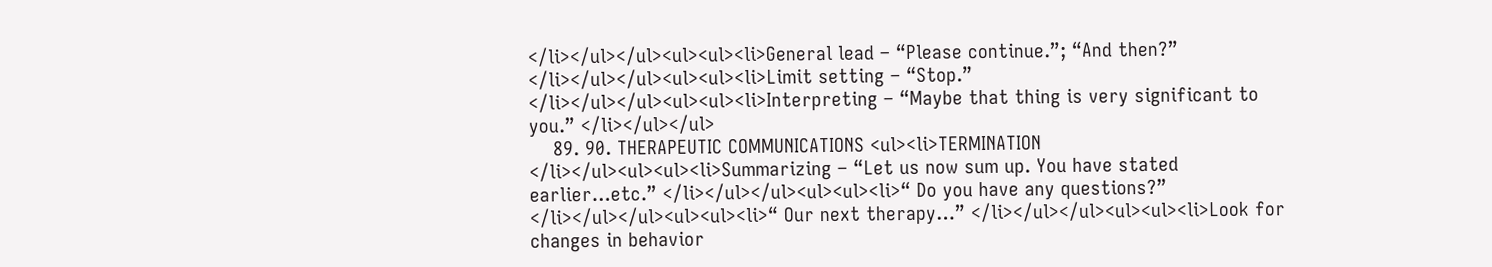</li></ul></ul><ul><ul><li>General lead – “Please continue.”; “And then?” </li></ul></ul><ul><ul><li>Limit setting – “Stop.” </li></ul></ul><ul><ul><li>Interpreting – “Maybe that thing is very significant to you.” </li></ul></ul>
    89. 90. THERAPEUTIC COMMUNICATIONS <ul><li>TERMINATION </li></ul><ul><ul><li>Summarizing – “Let us now sum up. You have stated earlier…etc.” </li></ul></ul><ul><ul><li>“ Do you have any questions?” </li></ul></ul><ul><ul><li>“ Our next therapy…” </li></ul></ul><ul><ul><li>Look for changes in behavior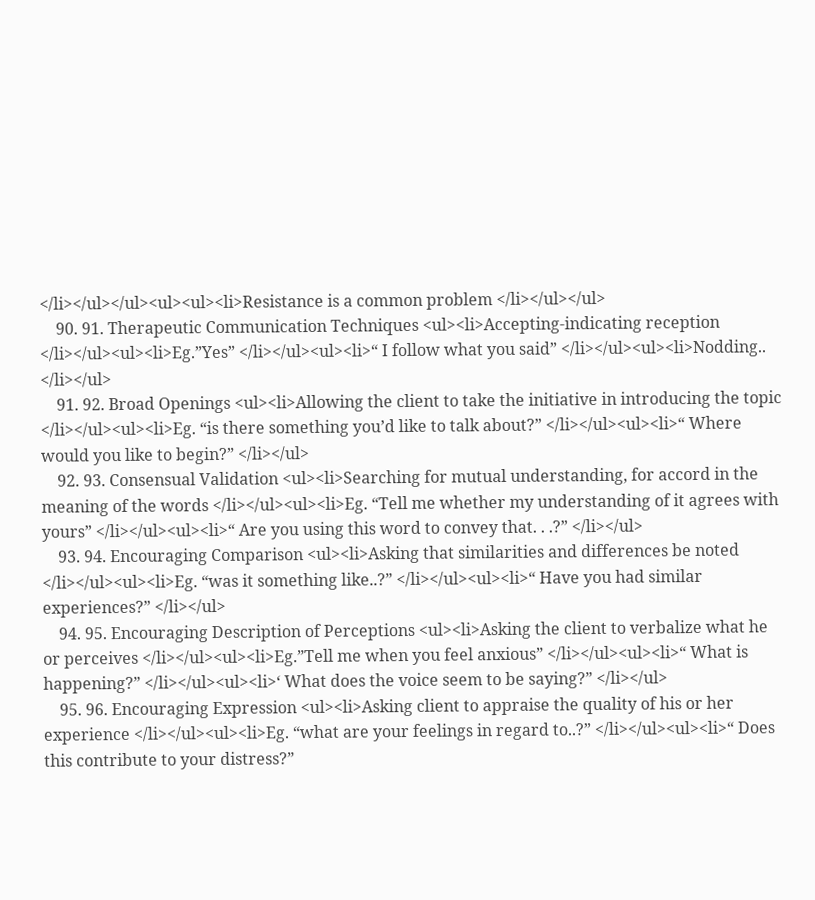</li></ul></ul><ul><ul><li>Resistance is a common problem </li></ul></ul>
    90. 91. Therapeutic Communication Techniques <ul><li>Accepting-indicating reception </li></ul><ul><li>Eg.”Yes” </li></ul><ul><li>“ I follow what you said” </li></ul><ul><li>Nodding.. </li></ul>
    91. 92. Broad Openings <ul><li>Allowing the client to take the initiative in introducing the topic </li></ul><ul><li>Eg. “is there something you’d like to talk about?” </li></ul><ul><li>“ Where would you like to begin?” </li></ul>
    92. 93. Consensual Validation <ul><li>Searching for mutual understanding, for accord in the meaning of the words </li></ul><ul><li>Eg. “Tell me whether my understanding of it agrees with yours” </li></ul><ul><li>“ Are you using this word to convey that. . .?” </li></ul>
    93. 94. Encouraging Comparison <ul><li>Asking that similarities and differences be noted </li></ul><ul><li>Eg. “was it something like..?” </li></ul><ul><li>“ Have you had similar experiences?” </li></ul>
    94. 95. Encouraging Description of Perceptions <ul><li>Asking the client to verbalize what he or perceives </li></ul><ul><li>Eg.”Tell me when you feel anxious” </li></ul><ul><li>“ What is happening?” </li></ul><ul><li>‘ What does the voice seem to be saying?” </li></ul>
    95. 96. Encouraging Expression <ul><li>Asking client to appraise the quality of his or her experience </li></ul><ul><li>Eg. “what are your feelings in regard to..?” </li></ul><ul><li>“ Does this contribute to your distress?”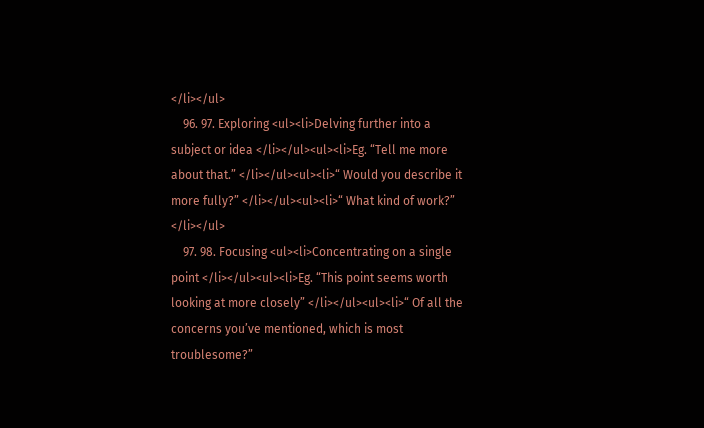</li></ul>
    96. 97. Exploring <ul><li>Delving further into a subject or idea </li></ul><ul><li>Eg. “Tell me more about that.” </li></ul><ul><li>“ Would you describe it more fully?” </li></ul><ul><li>“ What kind of work?” </li></ul>
    97. 98. Focusing <ul><li>Concentrating on a single point </li></ul><ul><li>Eg. “This point seems worth looking at more closely” </li></ul><ul><li>“ Of all the concerns you’ve mentioned, which is most troublesome?”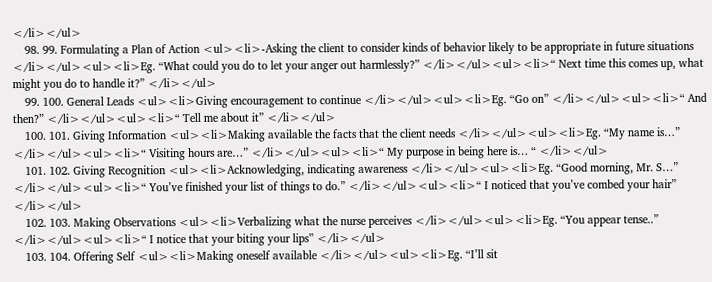</li></ul>
    98. 99. Formulating a Plan of Action <ul><li>-Asking the client to consider kinds of behavior likely to be appropriate in future situations </li></ul><ul><li>Eg. “What could you do to let your anger out harmlessly?” </li></ul><ul><li>“ Next time this comes up, what might you do to handle it?” </li></ul>
    99. 100. General Leads <ul><li>Giving encouragement to continue </li></ul><ul><li>Eg. “Go on” </li></ul><ul><li>“ And then?” </li></ul><ul><li>“ Tell me about it” </li></ul>
    100. 101. Giving Information <ul><li>Making available the facts that the client needs </li></ul><ul><li>Eg. “My name is…” </li></ul><ul><li>“ Visiting hours are…” </li></ul><ul><li>“ My purpose in being here is… “ </li></ul>
    101. 102. Giving Recognition <ul><li>Acknowledging, indicating awareness </li></ul><ul><li>Eg. “Good morning, Mr. S…” </li></ul><ul><li>“ You’ve finished your list of things to do.” </li></ul><ul><li>“ I noticed that you’ve combed your hair” </li></ul>
    102. 103. Making Observations <ul><li>Verbalizing what the nurse perceives </li></ul><ul><li>Eg. “You appear tense..” </li></ul><ul><li>“ I notice that your biting your lips” </li></ul>
    103. 104. Offering Self <ul><li>Making oneself available </li></ul><ul><li>Eg. “I’ll sit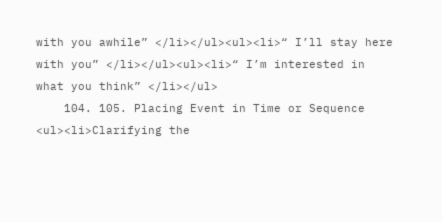with you awhile” </li></ul><ul><li>“ I’ll stay here with you” </li></ul><ul><li>“ I’m interested in what you think” </li></ul>
    104. 105. Placing Event in Time or Sequence <ul><li>Clarifying the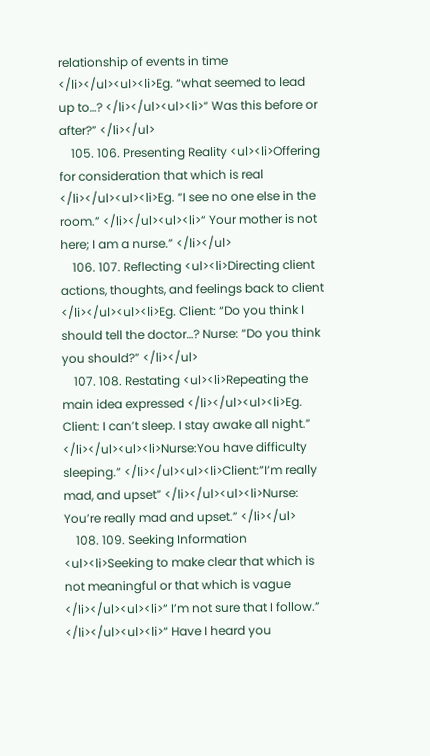relationship of events in time </li></ul><ul><li>Eg. “what seemed to lead up to…? </li></ul><ul><li>“ Was this before or after?” </li></ul>
    105. 106. Presenting Reality <ul><li>Offering for consideration that which is real </li></ul><ul><li>Eg. “I see no one else in the room.” </li></ul><ul><li>“ Your mother is not here; I am a nurse.” </li></ul>
    106. 107. Reflecting <ul><li>Directing client actions, thoughts, and feelings back to client </li></ul><ul><li>Eg. Client: “Do you think I should tell the doctor…? Nurse: “Do you think you should?” </li></ul>
    107. 108. Restating <ul><li>Repeating the main idea expressed </li></ul><ul><li>Eg. Client: I can’t sleep. I stay awake all night.” </li></ul><ul><li>Nurse:You have difficulty sleeping.” </li></ul><ul><li>Client:”I’m really mad, and upset” </li></ul><ul><li>Nurse: You’re really mad and upset.” </li></ul>
    108. 109. Seeking Information <ul><li>Seeking to make clear that which is not meaningful or that which is vague </li></ul><ul><li>“ I’m not sure that I follow.” </li></ul><ul><li>“ Have I heard you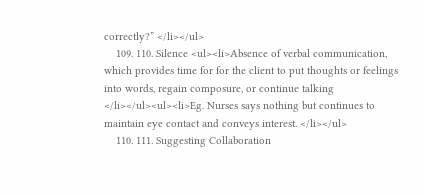correctly?” </li></ul>
    109. 110. Silence <ul><li>Absence of verbal communication, which provides time for for the client to put thoughts or feelings into words, regain composure, or continue talking </li></ul><ul><li>Eg. Nurses says nothing but continues to maintain eye contact and conveys interest. </li></ul>
    110. 111. Suggesting Collaboration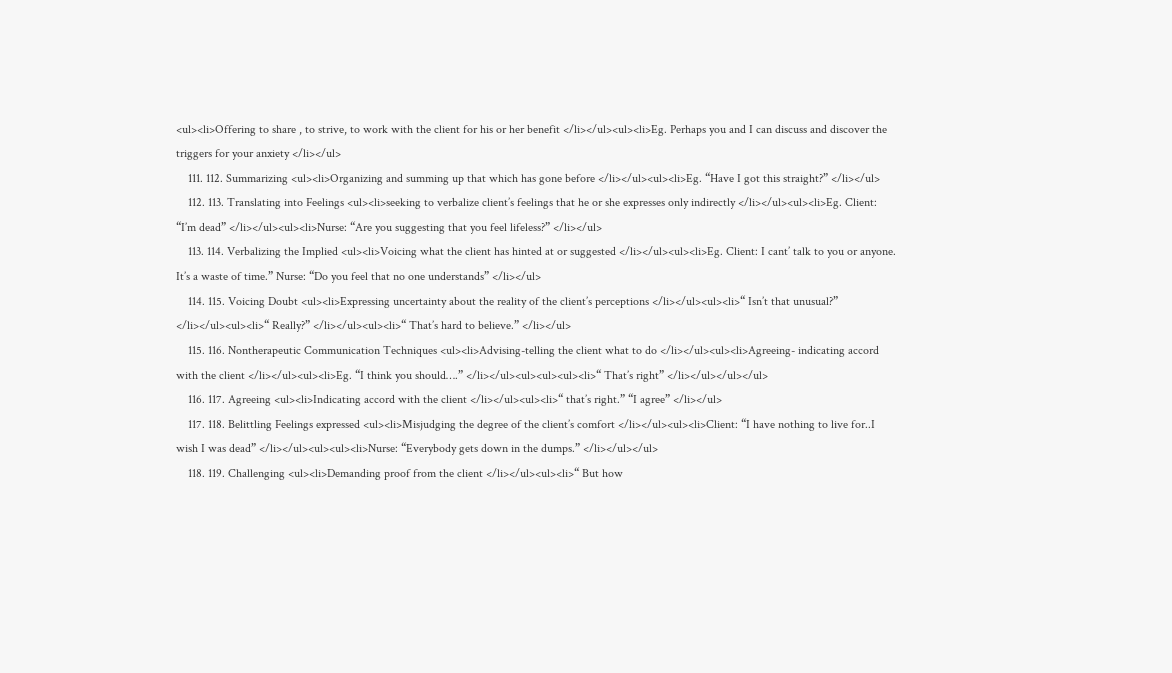<ul><li>Offering to share , to strive, to work with the client for his or her benefit </li></ul><ul><li>Eg. Perhaps you and I can discuss and discover the triggers for your anxiety </li></ul>
    111. 112. Summarizing <ul><li>Organizing and summing up that which has gone before </li></ul><ul><li>Eg. “Have I got this straight?” </li></ul>
    112. 113. Translating into Feelings <ul><li>seeking to verbalize client’s feelings that he or she expresses only indirectly </li></ul><ul><li>Eg. Client: “I’m dead” </li></ul><ul><li>Nurse: “Are you suggesting that you feel lifeless?” </li></ul>
    113. 114. Verbalizing the Implied <ul><li>Voicing what the client has hinted at or suggested </li></ul><ul><li>Eg. Client: I cant’ talk to you or anyone. It’s a waste of time.” Nurse: “Do you feel that no one understands” </li></ul>
    114. 115. Voicing Doubt <ul><li>Expressing uncertainty about the reality of the client’s perceptions </li></ul><ul><li>“ Isn’t that unusual?” </li></ul><ul><li>“ Really?” </li></ul><ul><li>“ That’s hard to believe.” </li></ul>
    115. 116. Nontherapeutic Communication Techniques <ul><li>Advising-telling the client what to do </li></ul><ul><li>Agreeing- indicating accord with the client </li></ul><ul><li>Eg. “I think you should….” </li></ul><ul><ul><ul><li>“ That’s right” </li></ul></ul></ul>
    116. 117. Agreeing <ul><li>Indicating accord with the client </li></ul><ul><li>“ that’s right.” “I agree” </li></ul>
    117. 118. Belittling Feelings expressed <ul><li>Misjudging the degree of the client’s comfort </li></ul><ul><li>Client: “I have nothing to live for..I wish I was dead” </li></ul><ul><ul><li>Nurse: “Everybody gets down in the dumps.” </li></ul></ul>
    118. 119. Challenging <ul><li>Demanding proof from the client </li></ul><ul><li>“ But how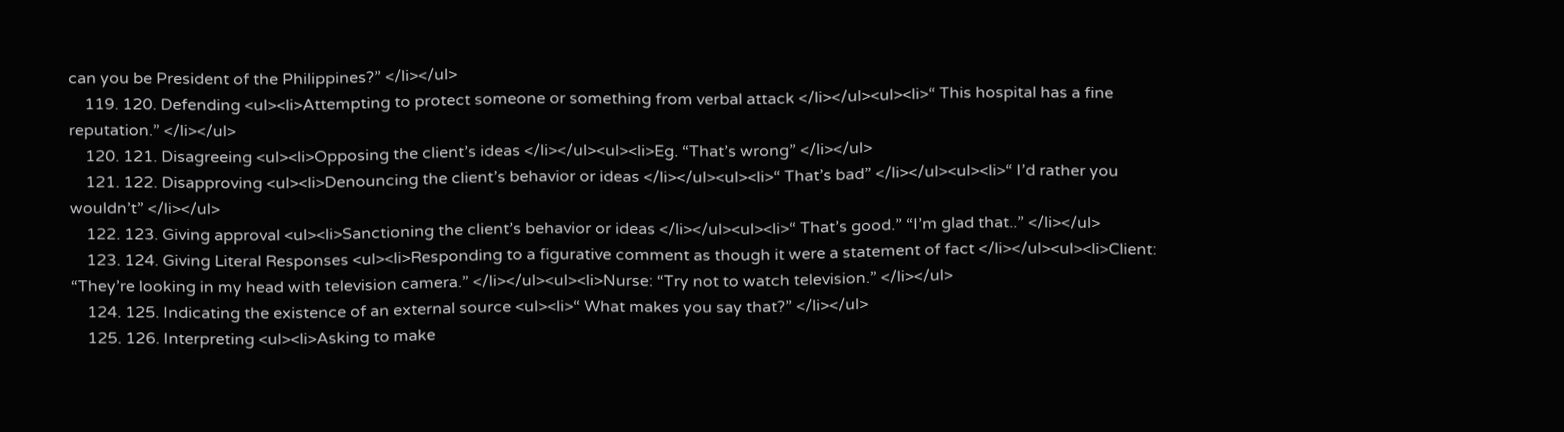can you be President of the Philippines?” </li></ul>
    119. 120. Defending <ul><li>Attempting to protect someone or something from verbal attack </li></ul><ul><li>“ This hospital has a fine reputation.” </li></ul>
    120. 121. Disagreeing <ul><li>Opposing the client’s ideas </li></ul><ul><li>Eg. “That’s wrong” </li></ul>
    121. 122. Disapproving <ul><li>Denouncing the client’s behavior or ideas </li></ul><ul><li>“ That’s bad” </li></ul><ul><li>“ I’d rather you wouldn’t” </li></ul>
    122. 123. Giving approval <ul><li>Sanctioning the client’s behavior or ideas </li></ul><ul><li>“ That’s good.” “I’m glad that..” </li></ul>
    123. 124. Giving Literal Responses <ul><li>Responding to a figurative comment as though it were a statement of fact </li></ul><ul><li>Client: “They’re looking in my head with television camera.” </li></ul><ul><li>Nurse: “Try not to watch television.” </li></ul>
    124. 125. Indicating the existence of an external source <ul><li>“ What makes you say that?” </li></ul>
    125. 126. Interpreting <ul><li>Asking to make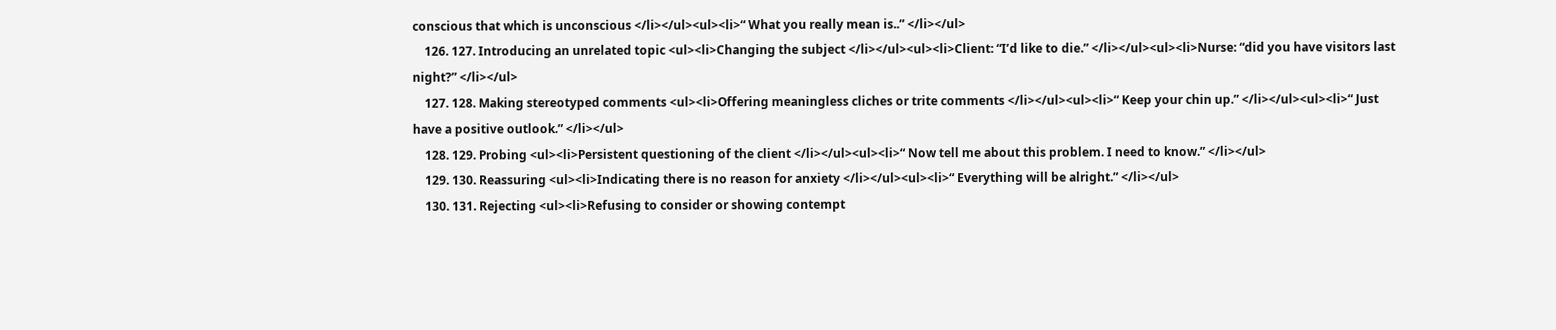conscious that which is unconscious </li></ul><ul><li>“ What you really mean is..” </li></ul>
    126. 127. Introducing an unrelated topic <ul><li>Changing the subject </li></ul><ul><li>Client: “I’d like to die.” </li></ul><ul><li>Nurse: “did you have visitors last night?” </li></ul>
    127. 128. Making stereotyped comments <ul><li>Offering meaningless cliches or trite comments </li></ul><ul><li>“ Keep your chin up.” </li></ul><ul><li>“ Just have a positive outlook.” </li></ul>
    128. 129. Probing <ul><li>Persistent questioning of the client </li></ul><ul><li>“ Now tell me about this problem. I need to know.” </li></ul>
    129. 130. Reassuring <ul><li>Indicating there is no reason for anxiety </li></ul><ul><li>“ Everything will be alright.” </li></ul>
    130. 131. Rejecting <ul><li>Refusing to consider or showing contempt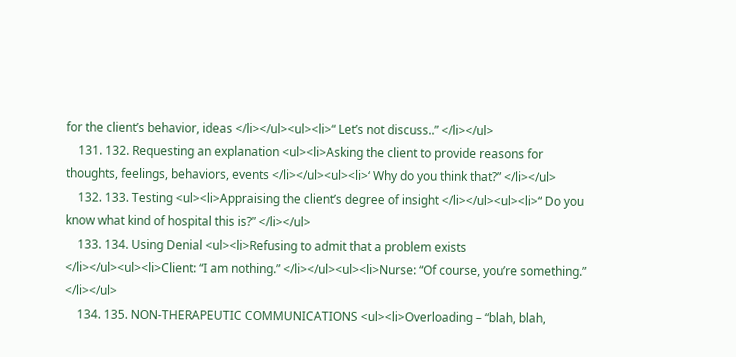for the client’s behavior, ideas </li></ul><ul><li>“ Let’s not discuss..” </li></ul>
    131. 132. Requesting an explanation <ul><li>Asking the client to provide reasons for thoughts, feelings, behaviors, events </li></ul><ul><li>‘ Why do you think that?” </li></ul>
    132. 133. Testing <ul><li>Appraising the client’s degree of insight </li></ul><ul><li>“ Do you know what kind of hospital this is?” </li></ul>
    133. 134. Using Denial <ul><li>Refusing to admit that a problem exists </li></ul><ul><li>Client: “I am nothing.” </li></ul><ul><li>Nurse: “Of course, you’re something.” </li></ul>
    134. 135. NON-THERAPEUTIC COMMUNICATIONS <ul><li>Overloading – “blah, blah,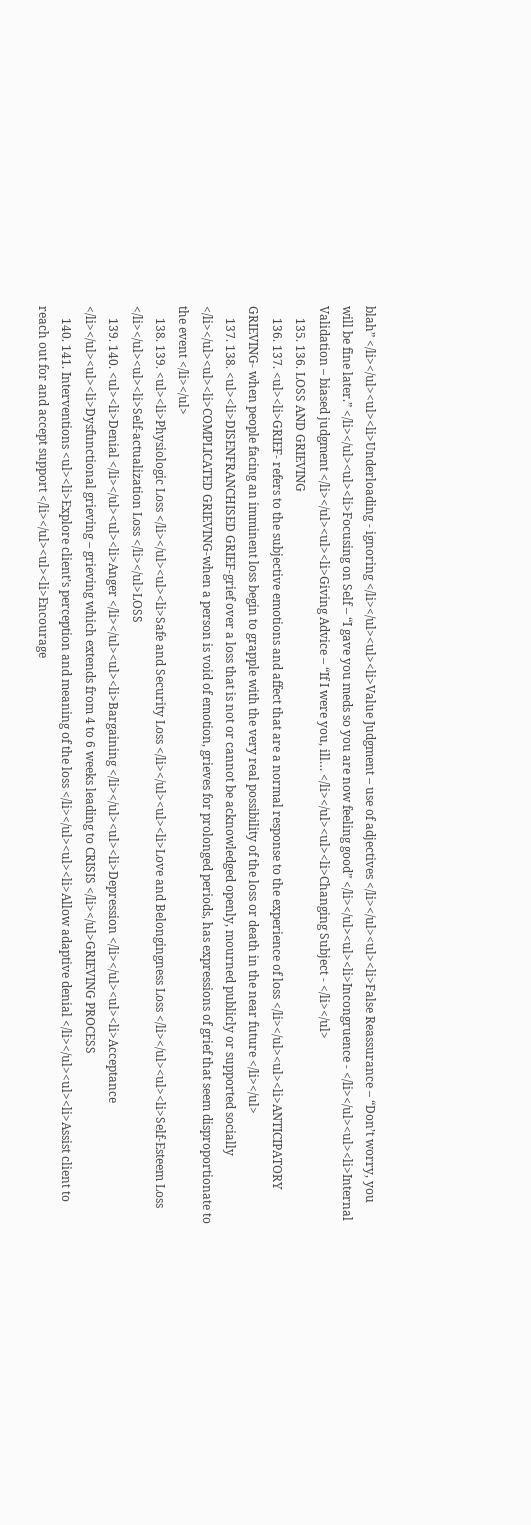blah” </li></ul><ul><li>Underloading - ignoring </li></ul><ul><li>Value Judgment – use of adjectives </li></ul><ul><li>False Reassurance – “Don’t worry, you will be fine later.” </li></ul><ul><li>Focusing on Self – “I gave you meds so you are now feeling good” </li></ul><ul><li>Incongruence - </li></ul><ul><li>Internal Validation – biased judgment </li></ul><ul><li>Giving Advice – “If I were you, ill… </li></ul><ul><li>Changing Subject - </li></ul>
    135. 136. LOSS AND GRIEVING
    136. 137. <ul><li>GRIEF- refers to the subjective emotions and affect that are a normal response to the experience of loss </li></ul><ul><li>ANTICIPATORY GRIEVING- when people facing an imminent loss begin to grapple with the very real possibility of the loss or death in the near future </li></ul>
    137. 138. <ul><li>DISENFRANCHISED GRIEF-grief over a loss that is not or cannot be acknowledged openly, mourned publicly or supported socially </li></ul><ul><li>COMPLICATED GRIEVING-when a person is void of emotion, grieves for prolonged periods, has expressions of grief that seem disproportionate to the event </li></ul>
    138. 139. <ul><li>Physiologic Loss </li></ul><ul><li>Safe and Security Loss </li></ul><ul><li>Love and Belongingness Loss </li></ul><ul><li>Self-Esteem Loss </li></ul><ul><li>Self-actualization Loss </li></ul>LOSS
    139. 140. <ul><li>Denial </li></ul><ul><li>Anger </li></ul><ul><li>Bargaining </li></ul><ul><li>Depression </li></ul><ul><li>Acceptance </li></ul><ul><li>Dysfunctional grieving – grieving which extends from 4 to 6 weeks leading to CRISIS </li></ul>GRIEVING PROCESS
    140. 141. Interventions <ul><li>Explore client’s perception and meaning of the loss </li></ul><ul><li>Allow adaptive denial </li></ul><ul><li>Assist client to reach out for and accept support </li></ul><ul><li>Encourage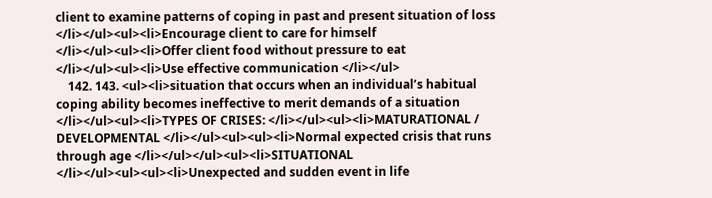client to examine patterns of coping in past and present situation of loss </li></ul><ul><li>Encourage client to care for himself </li></ul><ul><li>Offer client food without pressure to eat </li></ul><ul><li>Use effective communication </li></ul>
    142. 143. <ul><li>situation that occurs when an individual’s habitual coping ability becomes ineffective to merit demands of a situation </li></ul><ul><li>TYPES OF CRISES: </li></ul><ul><li>MATURATIONAL / DEVELOPMENTAL </li></ul><ul><ul><li>Normal expected crisis that runs through age </li></ul></ul><ul><li>SITUATIONAL </li></ul><ul><ul><li>Unexpected and sudden event in life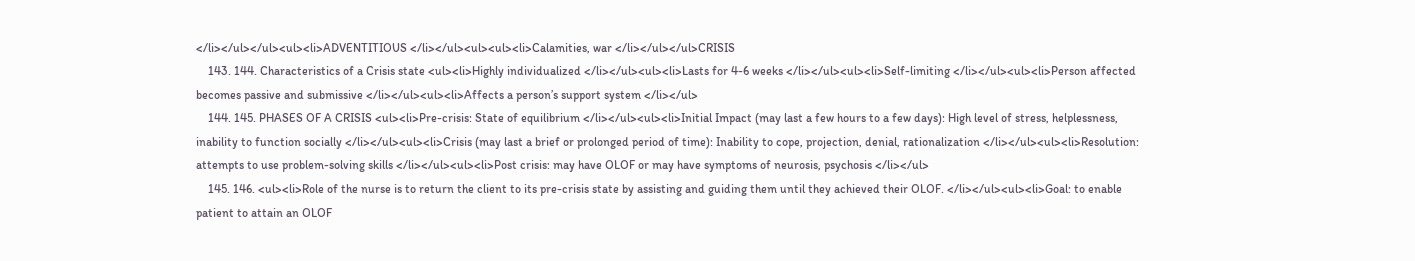</li></ul></ul><ul><li>ADVENTITIOUS </li></ul><ul><ul><li>Calamities, war </li></ul></ul>CRISIS
    143. 144. Characteristics of a Crisis state <ul><li>Highly individualized </li></ul><ul><li>Lasts for 4-6 weeks </li></ul><ul><li>Self-limiting </li></ul><ul><li>Person affected becomes passive and submissive </li></ul><ul><li>Affects a person’s support system </li></ul>
    144. 145. PHASES OF A CRISIS <ul><li>Pre-crisis: State of equilibrium </li></ul><ul><li>Initial Impact (may last a few hours to a few days): High level of stress, helplessness, inability to function socially </li></ul><ul><li>Crisis (may last a brief or prolonged period of time): Inability to cope, projection, denial, rationalization </li></ul><ul><li>Resolution: attempts to use problem-solving skills </li></ul><ul><li>Post crisis: may have OLOF or may have symptoms of neurosis, psychosis </li></ul>
    145. 146. <ul><li>Role of the nurse is to return the client to its pre-crisis state by assisting and guiding them until they achieved their OLOF. </li></ul><ul><li>Goal: to enable patient to attain an OLOF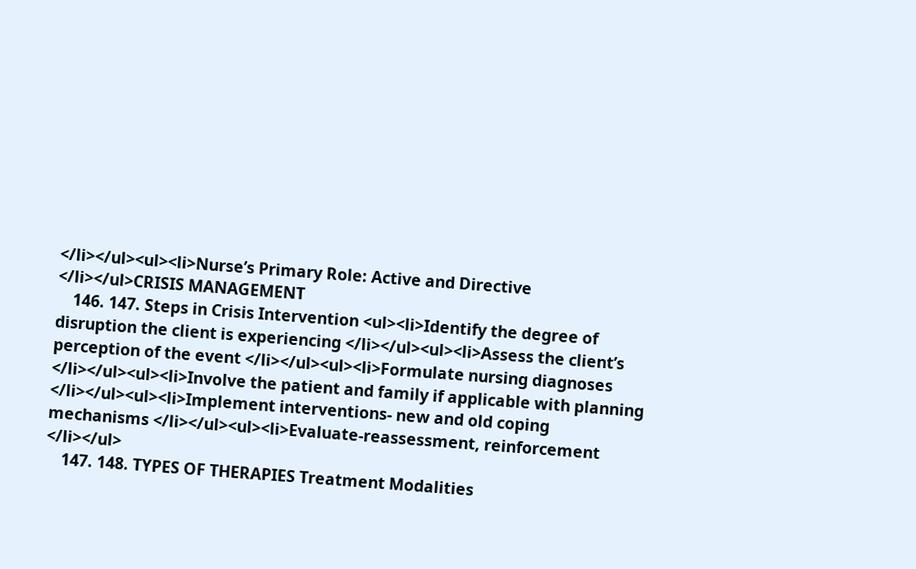</li></ul><ul><li>Nurse’s Primary Role: Active and Directive </li></ul>CRISIS MANAGEMENT
    146. 147. Steps in Crisis Intervention <ul><li>Identify the degree of disruption the client is experiencing </li></ul><ul><li>Assess the client’s perception of the event </li></ul><ul><li>Formulate nursing diagnoses </li></ul><ul><li>Involve the patient and family if applicable with planning </li></ul><ul><li>Implement interventions- new and old coping mechanisms </li></ul><ul><li>Evaluate-reassessment, reinforcement </li></ul>
    147. 148. TYPES OF THERAPIES Treatment Modalities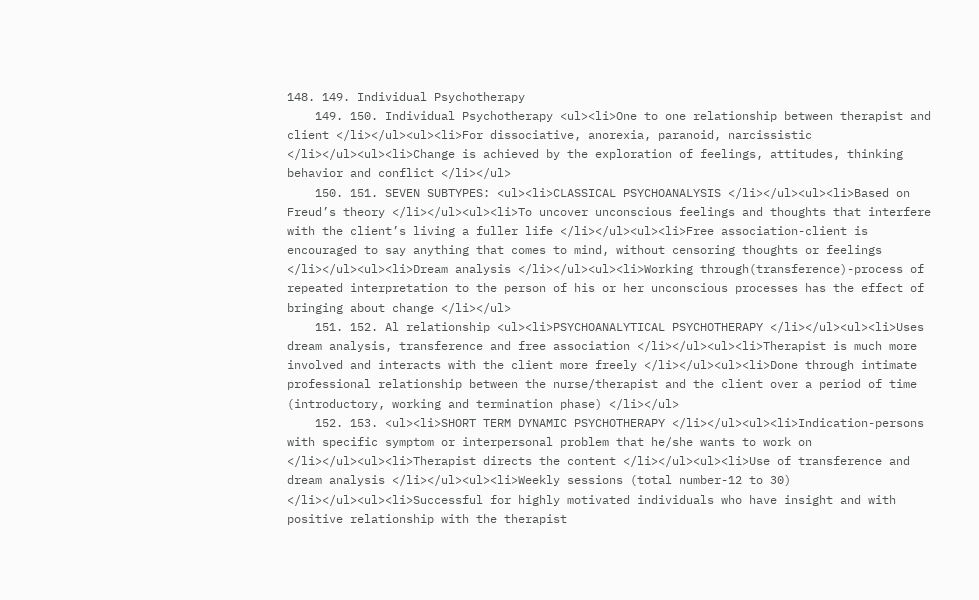148. 149. Individual Psychotherapy
    149. 150. Individual Psychotherapy <ul><li>One to one relationship between therapist and client </li></ul><ul><li>For dissociative, anorexia, paranoid, narcissistic </li></ul><ul><li>Change is achieved by the exploration of feelings, attitudes, thinking behavior and conflict </li></ul>
    150. 151. SEVEN SUBTYPES: <ul><li>CLASSICAL PSYCHOANALYSIS </li></ul><ul><li>Based on Freud’s theory </li></ul><ul><li>To uncover unconscious feelings and thoughts that interfere with the client’s living a fuller life </li></ul><ul><li>Free association-client is encouraged to say anything that comes to mind, without censoring thoughts or feelings </li></ul><ul><li>Dream analysis </li></ul><ul><li>Working through(transference)-process of repeated interpretation to the person of his or her unconscious processes has the effect of bringing about change </li></ul>
    151. 152. Al relationship <ul><li>PSYCHOANALYTICAL PSYCHOTHERAPY </li></ul><ul><li>Uses dream analysis, transference and free association </li></ul><ul><li>Therapist is much more involved and interacts with the client more freely </li></ul><ul><li>Done through intimate professional relationship between the nurse/therapist and the client over a period of time (introductory, working and termination phase) </li></ul>
    152. 153. <ul><li>SHORT TERM DYNAMIC PSYCHOTHERAPY </li></ul><ul><li>Indication-persons with specific symptom or interpersonal problem that he/she wants to work on </li></ul><ul><li>Therapist directs the content </li></ul><ul><li>Use of transference and dream analysis </li></ul><ul><li>Weekly sessions (total number-12 to 30) </li></ul><ul><li>Successful for highly motivated individuals who have insight and with positive relationship with the therapist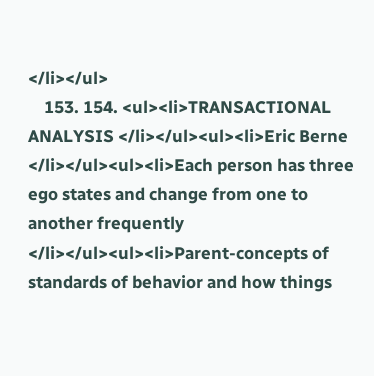</li></ul>
    153. 154. <ul><li>TRANSACTIONAL ANALYSIS </li></ul><ul><li>Eric Berne </li></ul><ul><li>Each person has three ego states and change from one to another frequently </li></ul><ul><li>Parent-concepts of standards of behavior and how things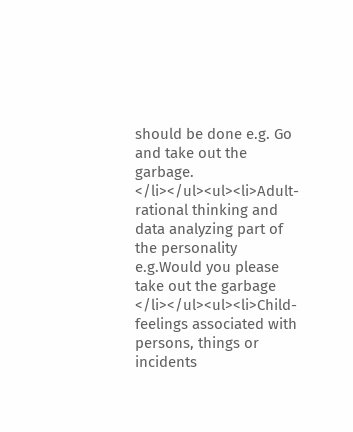should be done e.g. Go and take out the garbage. </li></ul><ul><li>Adult-rational thinking and data analyzing part of the personality e.g.Would you please take out the garbage </li></ul><ul><li>Child- feelings associated with persons, things or incidents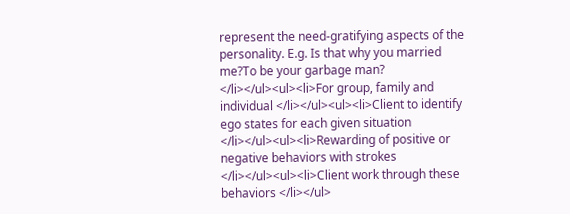represent the need-gratifying aspects of the personality. E.g. Is that why you married me?To be your garbage man? </li></ul><ul><li>For group, family and individual </li></ul><ul><li>Client to identify ego states for each given situation </li></ul><ul><li>Rewarding of positive or negative behaviors with strokes </li></ul><ul><li>Client work through these behaviors </li></ul>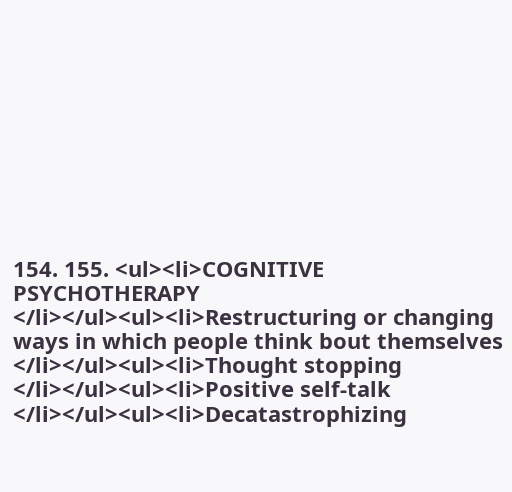154. 155. <ul><li>COGNITIVE PSYCHOTHERAPY </li></ul><ul><li>Restructuring or changing ways in which people think bout themselves </li></ul><ul><li>Thought stopping </li></ul><ul><li>Positive self-talk </li></ul><ul><li>Decatastrophizing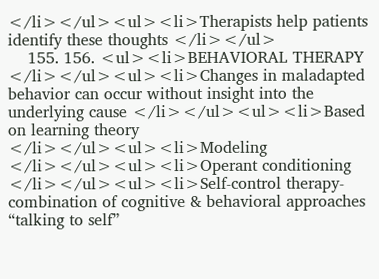</li></ul><ul><li>Therapists help patients identify these thoughts </li></ul>
    155. 156. <ul><li>BEHAVIORAL THERAPY </li></ul><ul><li>Changes in maladapted behavior can occur without insight into the underlying cause </li></ul><ul><li>Based on learning theory </li></ul><ul><li>Modeling </li></ul><ul><li>Operant conditioning </li></ul><ul><li>Self-control therapy-combination of cognitive & behavioral approaches “talking to self”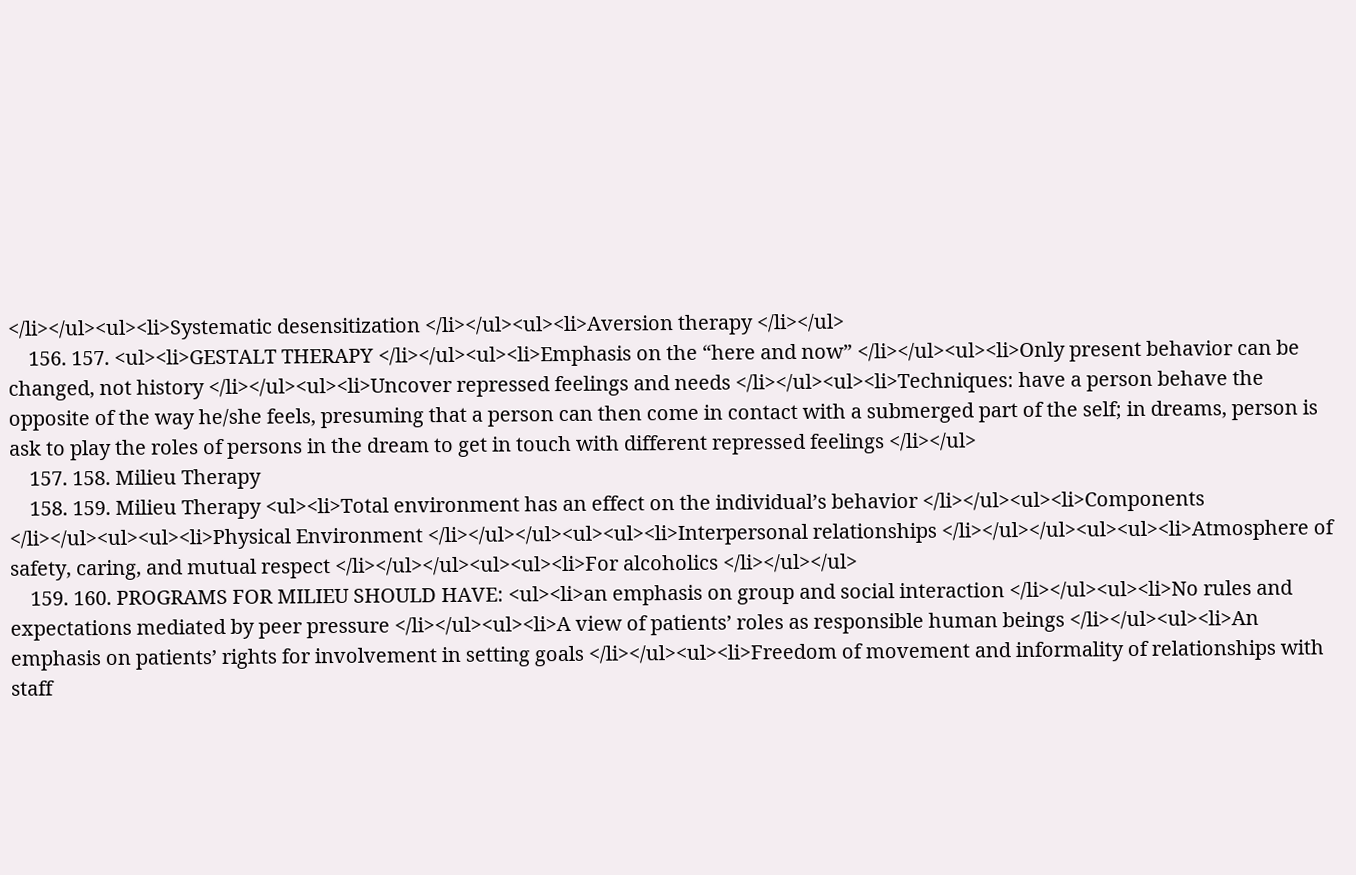</li></ul><ul><li>Systematic desensitization </li></ul><ul><li>Aversion therapy </li></ul>
    156. 157. <ul><li>GESTALT THERAPY </li></ul><ul><li>Emphasis on the “here and now” </li></ul><ul><li>Only present behavior can be changed, not history </li></ul><ul><li>Uncover repressed feelings and needs </li></ul><ul><li>Techniques: have a person behave the opposite of the way he/she feels, presuming that a person can then come in contact with a submerged part of the self; in dreams, person is ask to play the roles of persons in the dream to get in touch with different repressed feelings </li></ul>
    157. 158. Milieu Therapy
    158. 159. Milieu Therapy <ul><li>Total environment has an effect on the individual’s behavior </li></ul><ul><li>Components </li></ul><ul><ul><li>Physical Environment </li></ul></ul><ul><ul><li>Interpersonal relationships </li></ul></ul><ul><ul><li>Atmosphere of safety, caring, and mutual respect </li></ul></ul><ul><ul><li>For alcoholics </li></ul></ul>
    159. 160. PROGRAMS FOR MILIEU SHOULD HAVE: <ul><li>an emphasis on group and social interaction </li></ul><ul><li>No rules and expectations mediated by peer pressure </li></ul><ul><li>A view of patients’ roles as responsible human beings </li></ul><ul><li>An emphasis on patients’ rights for involvement in setting goals </li></ul><ul><li>Freedom of movement and informality of relationships with staff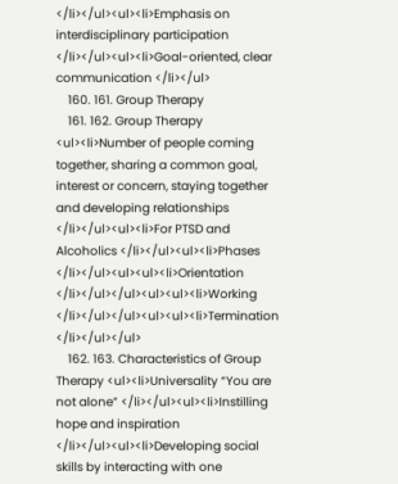</li></ul><ul><li>Emphasis on interdisciplinary participation </li></ul><ul><li>Goal-oriented, clear communication </li></ul>
    160. 161. Group Therapy
    161. 162. Group Therapy <ul><li>Number of people coming together, sharing a common goal, interest or concern, staying together and developing relationships </li></ul><ul><li>For PTSD and Alcoholics </li></ul><ul><li>Phases </li></ul><ul><ul><li>Orientation </li></ul></ul><ul><ul><li>Working </li></ul></ul><ul><ul><li>Termination </li></ul></ul>
    162. 163. Characteristics of Group Therapy <ul><li>Universality “You are not alone” </li></ul><ul><li>Instilling hope and inspiration </li></ul><ul><li>Developing social skills by interacting with one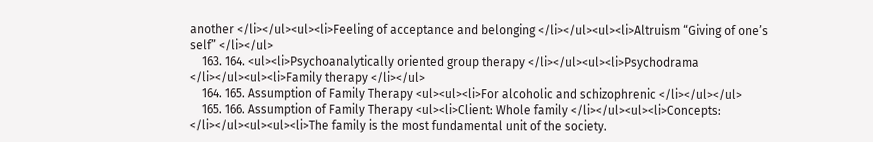another </li></ul><ul><li>Feeling of acceptance and belonging </li></ul><ul><li>Altruism “Giving of one’s self” </li></ul>
    163. 164. <ul><li>Psychoanalytically oriented group therapy </li></ul><ul><li>Psychodrama </li></ul><ul><li>Family therapy </li></ul>
    164. 165. Assumption of Family Therapy <ul><ul><li>For alcoholic and schizophrenic </li></ul></ul>
    165. 166. Assumption of Family Therapy <ul><li>Client: Whole family </li></ul><ul><li>Concepts: </li></ul><ul><ul><li>The family is the most fundamental unit of the society.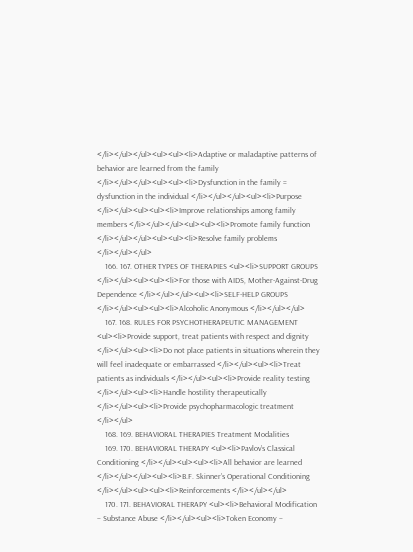</li></ul></ul><ul><ul><li>Adaptive or maladaptive patterns of behavior are learned from the family </li></ul></ul><ul><ul><li>Dysfunction in the family = dysfunction in the individual </li></ul></ul><ul><li>Purpose </li></ul><ul><ul><li>Improve relationships among family members </li></ul></ul><ul><ul><li>Promote family function </li></ul></ul><ul><ul><li>Resolve family problems </li></ul></ul>
    166. 167. OTHER TYPES OF THERAPIES <ul><li>SUPPORT GROUPS </li></ul><ul><ul><li>For those with AIDS, Mother-Against-Drug Dependence </li></ul></ul><ul><li>SELF-HELP GROUPS </li></ul><ul><ul><li>Alcoholic Anonymous </li></ul></ul>
    167. 168. RULES FOR PSYCHOTHERAPEUTIC MANAGEMENT <ul><li>Provide support, treat patients with respect and dignity </li></ul><ul><li>Do not place patients in situations wherein they will feel inadequate or embarrassed </li></ul><ul><li>Treat patients as individuals </li></ul><ul><li>Provide reality testing </li></ul><ul><li>Handle hostility therapeutically </li></ul><ul><li>Provide psychopharmacologic treatment </li></ul>
    168. 169. BEHAVIORAL THERAPIES Treatment Modalities
    169. 170. BEHAVIORAL THERAPY <ul><li>Pavlov’s Classical Conditioning </li></ul><ul><ul><li>All behavior are learned </li></ul></ul><ul><li>B.F. Skinner’s Operational Conditioning </li></ul><ul><ul><li>Reinforcements </li></ul></ul>
    170. 171. BEHAVIORAL THERAPY <ul><li>Behavioral Modification – Substance Abuse </li></ul><ul><li>Token Economy –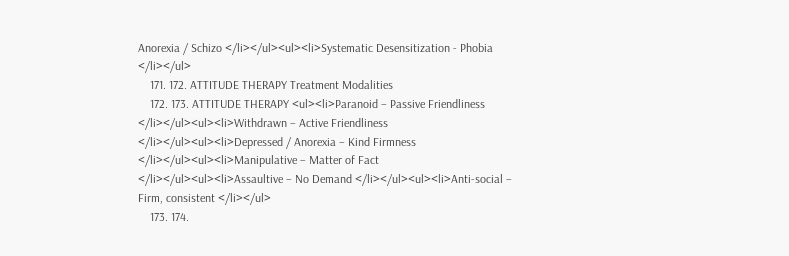Anorexia / Schizo </li></ul><ul><li>Systematic Desensitization - Phobia </li></ul>
    171. 172. ATTITUDE THERAPY Treatment Modalities
    172. 173. ATTITUDE THERAPY <ul><li>Paranoid – Passive Friendliness </li></ul><ul><li>Withdrawn – Active Friendliness </li></ul><ul><li>Depressed / Anorexia – Kind Firmness </li></ul><ul><li>Manipulative – Matter of Fact </li></ul><ul><li>Assaultive – No Demand </li></ul><ul><li>Anti-social – Firm, consistent </li></ul>
    173. 174.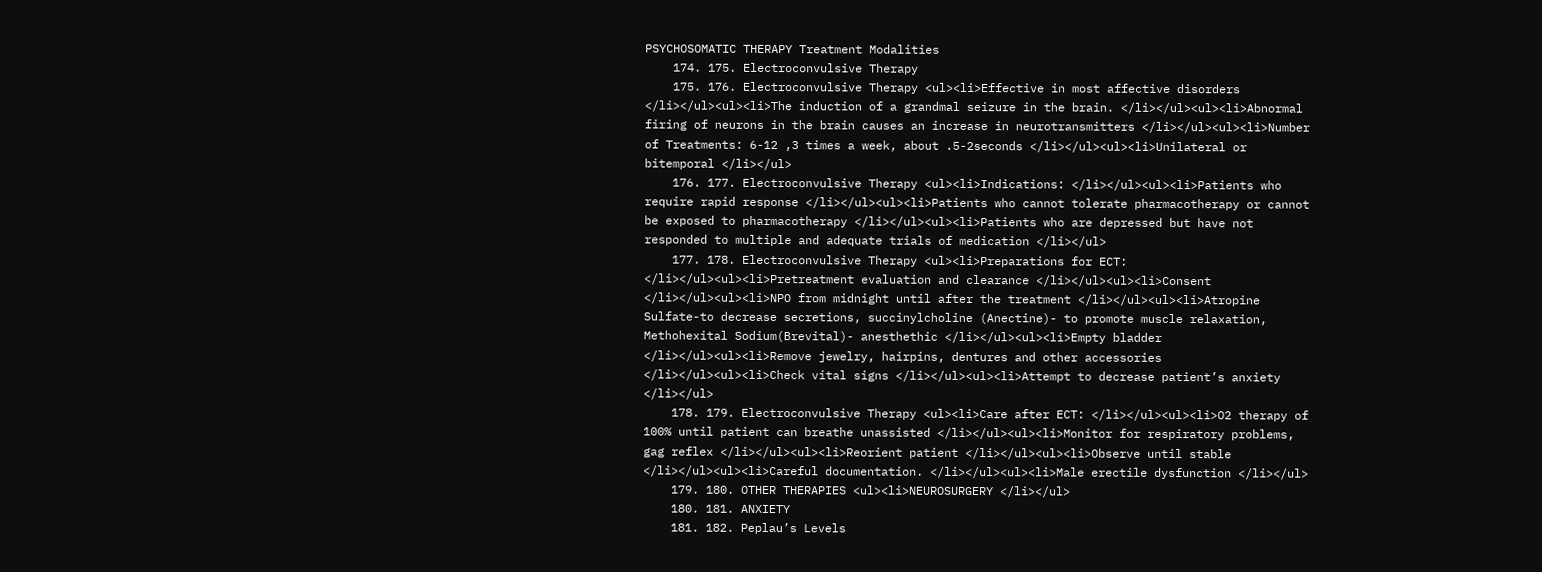PSYCHOSOMATIC THERAPY Treatment Modalities
    174. 175. Electroconvulsive Therapy
    175. 176. Electroconvulsive Therapy <ul><li>Effective in most affective disorders </li></ul><ul><li>The induction of a grandmal seizure in the brain. </li></ul><ul><li>Abnormal firing of neurons in the brain causes an increase in neurotransmitters </li></ul><ul><li>Number of Treatments: 6-12 ,3 times a week, about .5-2seconds </li></ul><ul><li>Unilateral or bitemporal </li></ul>
    176. 177. Electroconvulsive Therapy <ul><li>Indications: </li></ul><ul><li>Patients who require rapid response </li></ul><ul><li>Patients who cannot tolerate pharmacotherapy or cannot be exposed to pharmacotherapy </li></ul><ul><li>Patients who are depressed but have not responded to multiple and adequate trials of medication </li></ul>
    177. 178. Electroconvulsive Therapy <ul><li>Preparations for ECT: </li></ul><ul><li>Pretreatment evaluation and clearance </li></ul><ul><li>Consent </li></ul><ul><li>NPO from midnight until after the treatment </li></ul><ul><li>Atropine Sulfate-to decrease secretions, succinylcholine (Anectine)- to promote muscle relaxation, Methohexital Sodium(Brevital)- anesthethic </li></ul><ul><li>Empty bladder </li></ul><ul><li>Remove jewelry, hairpins, dentures and other accessories </li></ul><ul><li>Check vital signs </li></ul><ul><li>Attempt to decrease patient’s anxiety </li></ul>
    178. 179. Electroconvulsive Therapy <ul><li>Care after ECT: </li></ul><ul><li>O2 therapy of 100% until patient can breathe unassisted </li></ul><ul><li>Monitor for respiratory problems, gag reflex </li></ul><ul><li>Reorient patient </li></ul><ul><li>Observe until stable </li></ul><ul><li>Careful documentation. </li></ul><ul><li>Male erectile dysfunction </li></ul>
    179. 180. OTHER THERAPIES <ul><li>NEUROSURGERY </li></ul>
    180. 181. ANXIETY
    181. 182. Peplau’s Levels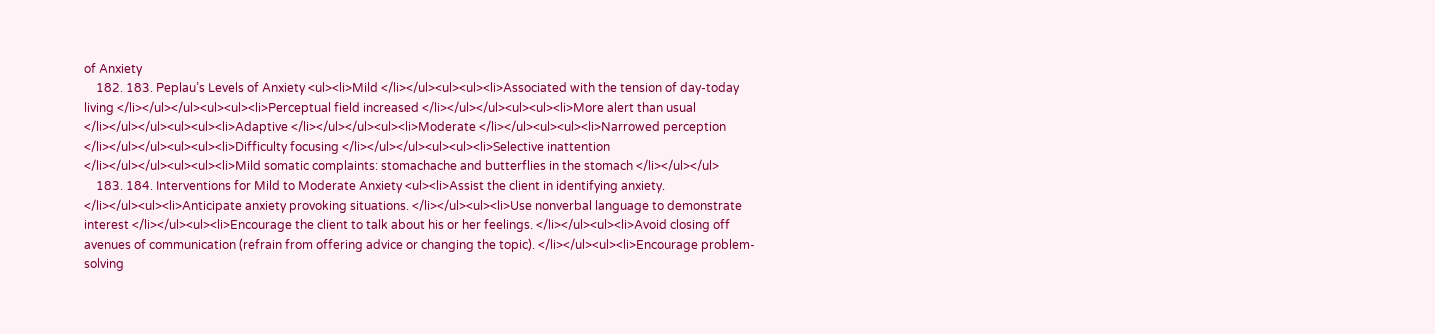of Anxiety
    182. 183. Peplau’s Levels of Anxiety <ul><li>Mild </li></ul><ul><ul><li>Associated with the tension of day-today living </li></ul></ul><ul><ul><li>Perceptual field increased </li></ul></ul><ul><ul><li>More alert than usual </li></ul></ul><ul><ul><li>Adaptive </li></ul></ul><ul><li>Moderate </li></ul><ul><ul><li>Narrowed perception </li></ul></ul><ul><ul><li>Difficulty focusing </li></ul></ul><ul><ul><li>Selective inattention </li></ul></ul><ul><ul><li>Mild somatic complaints: stomachache and butterflies in the stomach </li></ul></ul>
    183. 184. Interventions for Mild to Moderate Anxiety <ul><li>Assist the client in identifying anxiety. </li></ul><ul><li>Anticipate anxiety provoking situations. </li></ul><ul><li>Use nonverbal language to demonstrate interest </li></ul><ul><li>Encourage the client to talk about his or her feelings. </li></ul><ul><li>Avoid closing off avenues of communication (refrain from offering advice or changing the topic). </li></ul><ul><li>Encourage problem-solving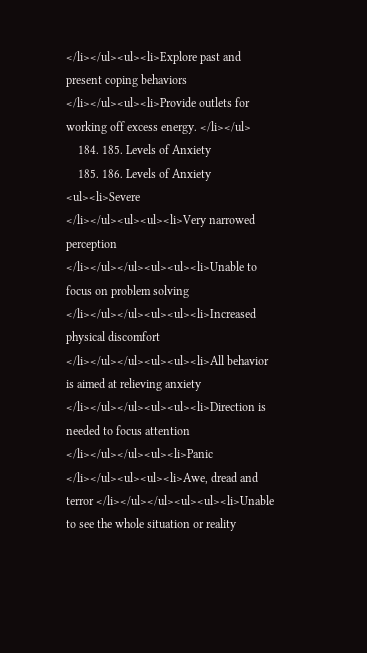</li></ul><ul><li>Explore past and present coping behaviors </li></ul><ul><li>Provide outlets for working off excess energy. </li></ul>
    184. 185. Levels of Anxiety
    185. 186. Levels of Anxiety <ul><li>Severe </li></ul><ul><ul><li>Very narrowed perception </li></ul></ul><ul><ul><li>Unable to focus on problem solving </li></ul></ul><ul><ul><li>Increased physical discomfort </li></ul></ul><ul><ul><li>All behavior is aimed at relieving anxiety </li></ul></ul><ul><ul><li>Direction is needed to focus attention </li></ul></ul><ul><li>Panic </li></ul><ul><ul><li>Awe, dread and terror </li></ul></ul><ul><ul><li>Unable to see the whole situation or reality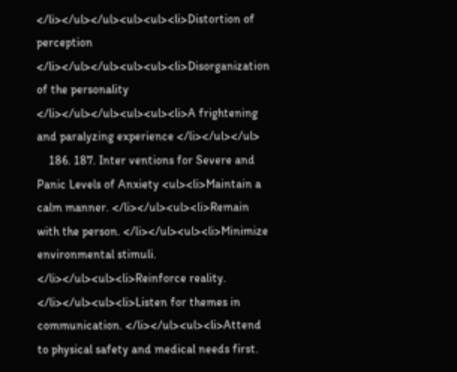</li></ul></ul><ul><ul><li>Distortion of perception </li></ul></ul><ul><ul><li>Disorganization of the personality </li></ul></ul><ul><ul><li>A frightening and paralyzing experience </li></ul></ul>
    186. 187. Inter ventions for Severe and Panic Levels of Anxiety <ul><li>Maintain a calm manner. </li></ul><ul><li>Remain with the person. </li></ul><ul><li>Minimize environmental stimuli. </li></ul><ul><li>Reinforce reality. </li></ul><ul><li>Listen for themes in communication. </li></ul><ul><li>Attend to physical safety and medical needs first.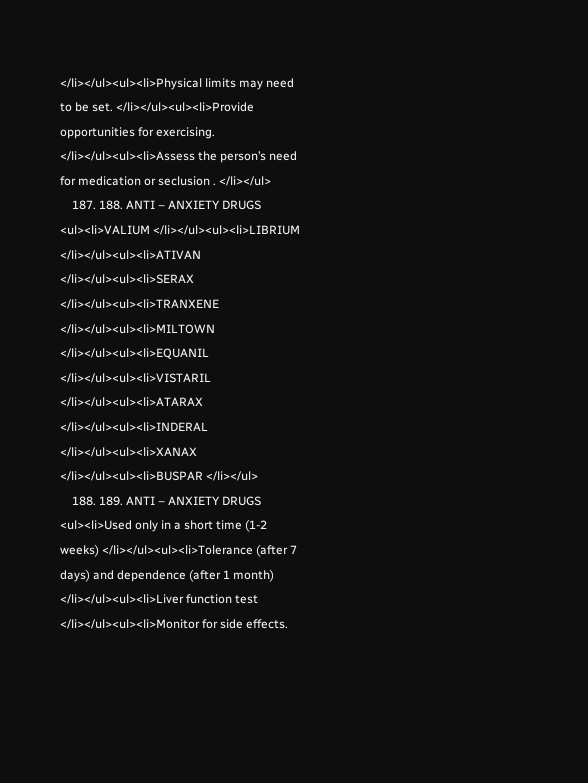</li></ul><ul><li>Physical limits may need to be set. </li></ul><ul><li>Provide opportunities for exercising. </li></ul><ul><li>Assess the person’s need for medication or seclusion . </li></ul>
    187. 188. ANTI – ANXIETY DRUGS <ul><li>VALIUM </li></ul><ul><li>LIBRIUM </li></ul><ul><li>ATIVAN </li></ul><ul><li>SERAX </li></ul><ul><li>TRANXENE </li></ul><ul><li>MILTOWN </li></ul><ul><li>EQUANIL </li></ul><ul><li>VISTARIL </li></ul><ul><li>ATARAX </li></ul><ul><li>INDERAL </li></ul><ul><li>XANAX </li></ul><ul><li>BUSPAR </li></ul>
    188. 189. ANTI – ANXIETY DRUGS <ul><li>Used only in a short time (1-2 weeks) </li></ul><ul><li>Tolerance (after 7 days) and dependence (after 1 month) </li></ul><ul><li>Liver function test </li></ul><ul><li>Monitor for side effects.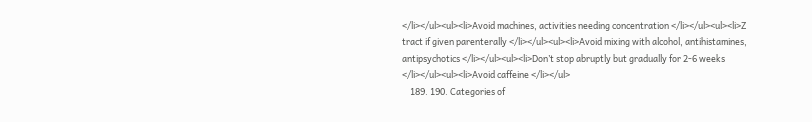</li></ul><ul><li>Avoid machines, activities needing concentration </li></ul><ul><li>Z tract if given parenterally </li></ul><ul><li>Avoid mixing with alcohol, antihistamines, antipsychotics </li></ul><ul><li>Don’t stop abruptly but gradually for 2-6 weeks </li></ul><ul><li>Avoid caffeine </li></ul>
    189. 190. Categories of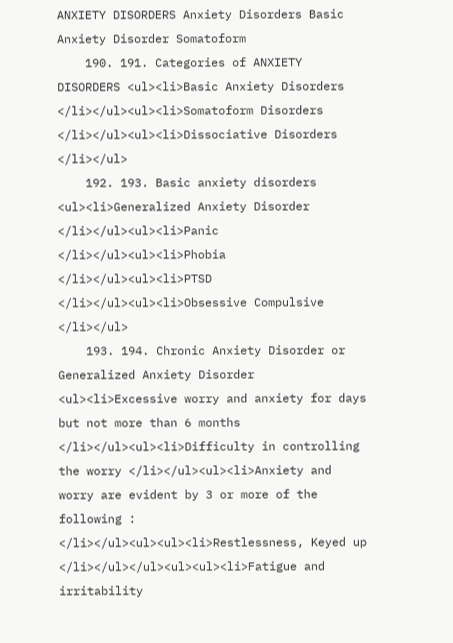ANXIETY DISORDERS Anxiety Disorders Basic Anxiety Disorder Somatoform
    190. 191. Categories of ANXIETY DISORDERS <ul><li>Basic Anxiety Disorders </li></ul><ul><li>Somatoform Disorders </li></ul><ul><li>Dissociative Disorders </li></ul>
    192. 193. Basic anxiety disorders <ul><li>Generalized Anxiety Disorder </li></ul><ul><li>Panic </li></ul><ul><li>Phobia </li></ul><ul><li>PTSD </li></ul><ul><li>Obsessive Compulsive </li></ul>
    193. 194. Chronic Anxiety Disorder or Generalized Anxiety Disorder <ul><li>Excessive worry and anxiety for days but not more than 6 months </li></ul><ul><li>Difficulty in controlling the worry </li></ul><ul><li>Anxiety and worry are evident by 3 or more of the following : </li></ul><ul><ul><li>Restlessness, Keyed up </li></ul></ul><ul><ul><li>Fatigue and irritability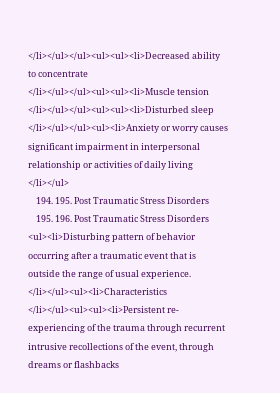</li></ul></ul><ul><ul><li>Decreased ability to concentrate </li></ul></ul><ul><ul><li>Muscle tension </li></ul></ul><ul><ul><li>Disturbed sleep </li></ul></ul><ul><li>Anxiety or worry causes significant impairment in interpersonal relationship or activities of daily living </li></ul>
    194. 195. Post Traumatic Stress Disorders
    195. 196. Post Traumatic Stress Disorders <ul><li>Disturbing pattern of behavior occurring after a traumatic event that is outside the range of usual experience. </li></ul><ul><li>Characteristics </li></ul><ul><ul><li>Persistent re-experiencing of the trauma through recurrent intrusive recollections of the event, through dreams or flashbacks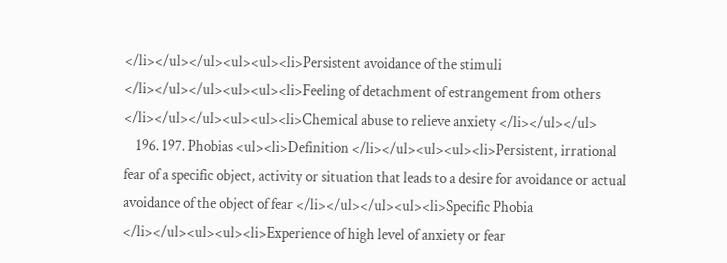</li></ul></ul><ul><ul><li>Persistent avoidance of the stimuli </li></ul></ul><ul><ul><li>Feeling of detachment of estrangement from others </li></ul></ul><ul><ul><li>Chemical abuse to relieve anxiety </li></ul></ul>
    196. 197. Phobias <ul><li>Definition </li></ul><ul><ul><li>Persistent, irrational fear of a specific object, activity or situation that leads to a desire for avoidance or actual avoidance of the object of fear </li></ul></ul><ul><li>Specific Phobia </li></ul><ul><ul><li>Experience of high level of anxiety or fear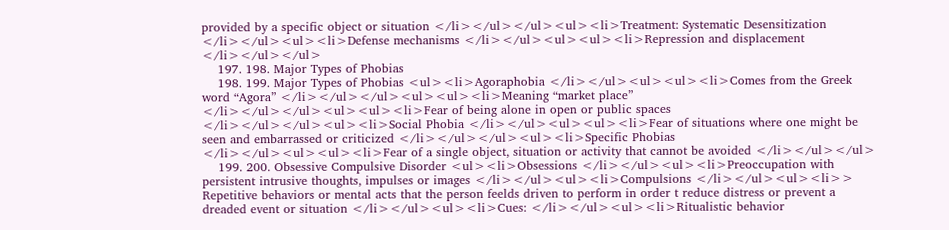provided by a specific object or situation </li></ul></ul><ul><li>Treatment: Systematic Desensitization </li></ul><ul><li>Defense mechanisms </li></ul><ul><ul><li>Repression and displacement </li></ul></ul>
    197. 198. Major Types of Phobias
    198. 199. Major Types of Phobias <ul><li>Agoraphobia </li></ul><ul><ul><li>Comes from the Greek word “Agora” </li></ul></ul><ul><ul><li>Meaning “market place” </li></ul></ul><ul><ul><li>Fear of being alone in open or public spaces </li></ul></ul><ul><li>Social Phobia </li></ul><ul><ul><li>Fear of situations where one might be seen and embarrassed or criticized </li></ul></ul><ul><li>Specific Phobias </li></ul><ul><ul><li>Fear of a single object, situation or activity that cannot be avoided </li></ul></ul>
    199. 200. Obsessive Compulsive Disorder <ul><li>Obsessions </li></ul><ul><li>Preoccupation with persistent intrusive thoughts, impulses or images </li></ul><ul><li>Compulsions </li></ul><ul><li>> Repetitive behaviors or mental acts that the person feelds driven to perform in order t reduce distress or prevent a dreaded event or situation </li></ul><ul><li>Cues: </li></ul><ul><li>Ritualistic behavior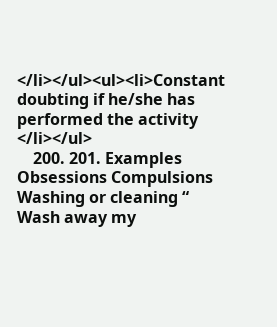</li></ul><ul><li>Constant doubting if he/she has performed the activity </li></ul>
    200. 201. Examples Obsessions Compulsions Washing or cleaning “ Wash away my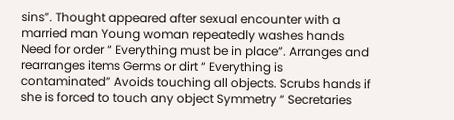sins”. Thought appeared after sexual encounter with a married man Young woman repeatedly washes hands Need for order “ Everything must be in place”. Arranges and rearranges items Germs or dirt “ Everything is contaminated” Avoids touching all objects. Scrubs hands if she is forced to touch any object Symmetry “ Secretaries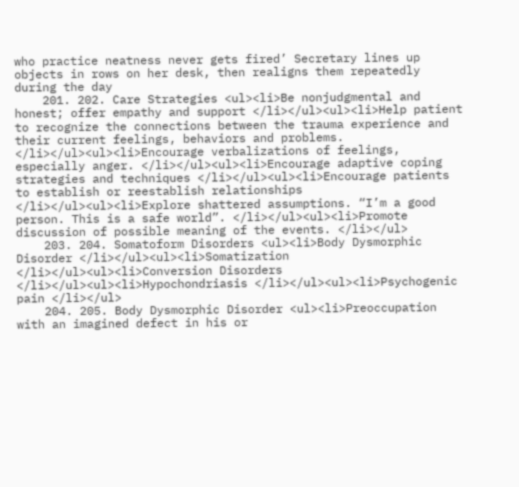who practice neatness never gets fired’ Secretary lines up objects in rows on her desk, then realigns them repeatedly during the day
    201. 202. Care Strategies <ul><li>Be nonjudgmental and honest; offer empathy and support </li></ul><ul><li>Help patient to recognize the connections between the trauma experience and their current feelings, behaviors and problems. </li></ul><ul><li>Encourage verbalizations of feelings, especially anger. </li></ul><ul><li>Encourage adaptive coping strategies and techniques </li></ul><ul><li>Encourage patients to establish or reestablish relationships </li></ul><ul><li>Explore shattered assumptions. “I’m a good person. This is a safe world”. </li></ul><ul><li>Promote discussion of possible meaning of the events. </li></ul>
    203. 204. Somatoform Disorders <ul><li>Body Dysmorphic Disorder </li></ul><ul><li>Somatization </li></ul><ul><li>Conversion Disorders </li></ul><ul><li>Hypochondriasis </li></ul><ul><li>Psychogenic pain </li></ul>
    204. 205. Body Dysmorphic Disorder <ul><li>Preoccupation with an imagined defect in his or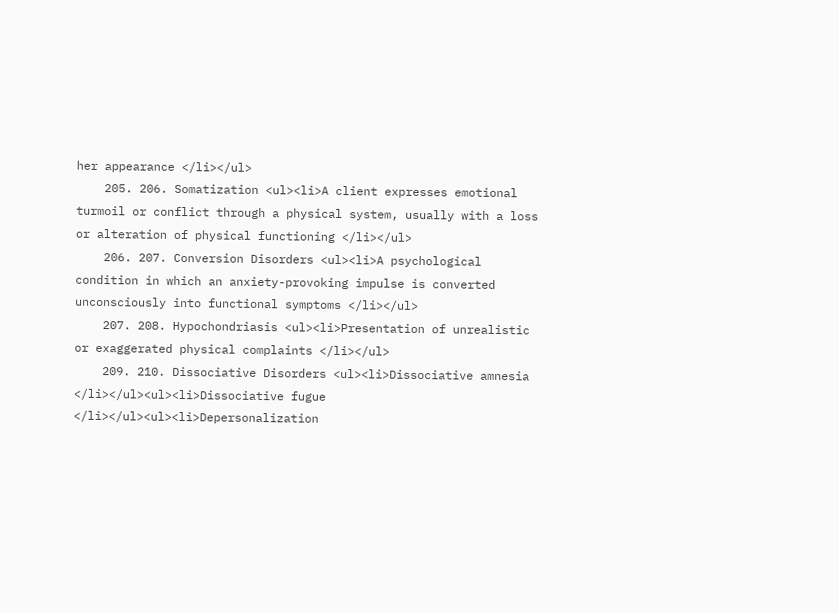her appearance </li></ul>
    205. 206. Somatization <ul><li>A client expresses emotional turmoil or conflict through a physical system, usually with a loss or alteration of physical functioning </li></ul>
    206. 207. Conversion Disorders <ul><li>A psychological condition in which an anxiety-provoking impulse is converted unconsciously into functional symptoms </li></ul>
    207. 208. Hypochondriasis <ul><li>Presentation of unrealistic or exaggerated physical complaints </li></ul>
    209. 210. Dissociative Disorders <ul><li>Dissociative amnesia </li></ul><ul><li>Dissociative fugue </li></ul><ul><li>Depersonalization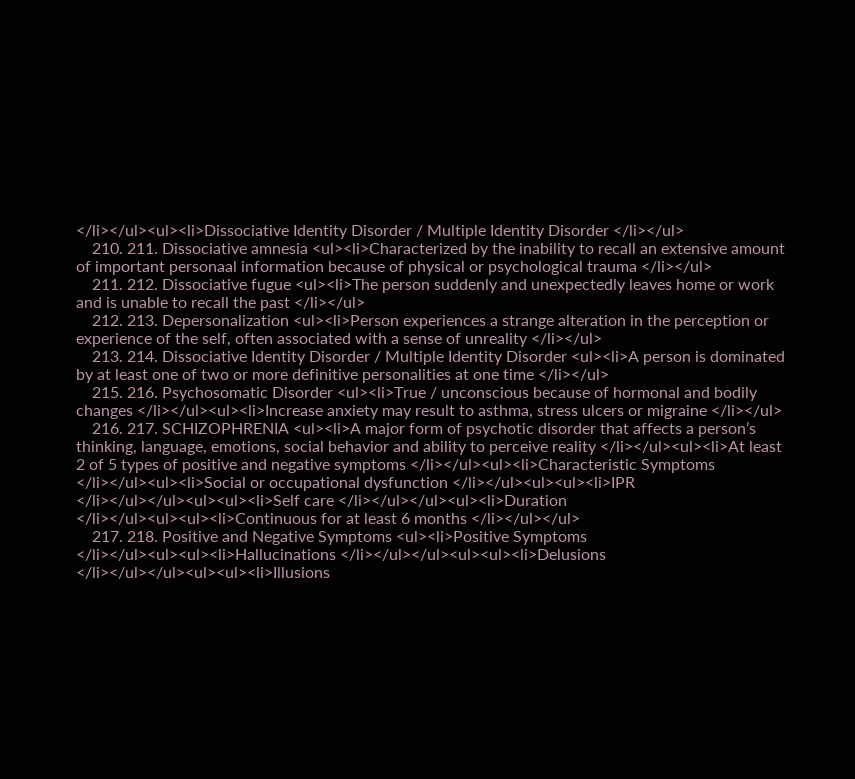</li></ul><ul><li>Dissociative Identity Disorder / Multiple Identity Disorder </li></ul>
    210. 211. Dissociative amnesia <ul><li>Characterized by the inability to recall an extensive amount of important personaal information because of physical or psychological trauma </li></ul>
    211. 212. Dissociative fugue <ul><li>The person suddenly and unexpectedly leaves home or work and is unable to recall the past </li></ul>
    212. 213. Depersonalization <ul><li>Person experiences a strange alteration in the perception or experience of the self, often associated with a sense of unreality </li></ul>
    213. 214. Dissociative Identity Disorder / Multiple Identity Disorder <ul><li>A person is dominated by at least one of two or more definitive personalities at one time </li></ul>
    215. 216. Psychosomatic Disorder <ul><li>True / unconscious because of hormonal and bodily changes </li></ul><ul><li>Increase anxiety may result to asthma, stress ulcers or migraine </li></ul>
    216. 217. SCHIZOPHRENIA <ul><li>A major form of psychotic disorder that affects a person’s thinking, language, emotions, social behavior and ability to perceive reality </li></ul><ul><li>At least 2 of 5 types of positive and negative symptoms </li></ul><ul><li>Characteristic Symptoms </li></ul><ul><li>Social or occupational dysfunction </li></ul><ul><ul><li>IPR </li></ul></ul><ul><ul><li>Self care </li></ul></ul><ul><li>Duration </li></ul><ul><ul><li>Continuous for at least 6 months </li></ul></ul>
    217. 218. Positive and Negative Symptoms <ul><li>Positive Symptoms </li></ul><ul><ul><li>Hallucinations </li></ul></ul><ul><ul><li>Delusions </li></ul></ul><ul><ul><li>Illusions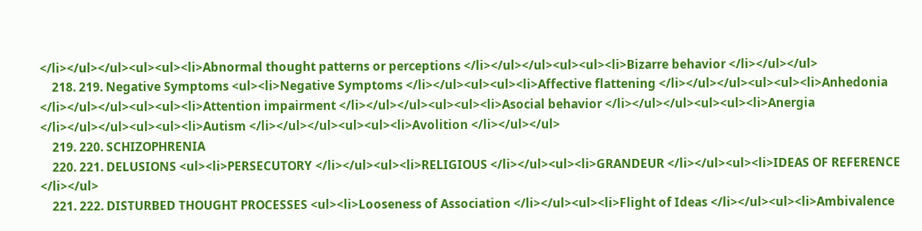</li></ul></ul><ul><ul><li>Abnormal thought patterns or perceptions </li></ul></ul><ul><ul><li>Bizarre behavior </li></ul></ul>
    218. 219. Negative Symptoms <ul><li>Negative Symptoms </li></ul><ul><ul><li>Affective flattening </li></ul></ul><ul><ul><li>Anhedonia </li></ul></ul><ul><ul><li>Attention impairment </li></ul></ul><ul><ul><li>Asocial behavior </li></ul></ul><ul><ul><li>Anergia </li></ul></ul><ul><ul><li>Autism </li></ul></ul><ul><ul><li>Avolition </li></ul></ul>
    219. 220. SCHIZOPHRENIA
    220. 221. DELUSIONS <ul><li>PERSECUTORY </li></ul><ul><li>RELIGIOUS </li></ul><ul><li>GRANDEUR </li></ul><ul><li>IDEAS OF REFERENCE </li></ul>
    221. 222. DISTURBED THOUGHT PROCESSES <ul><li>Looseness of Association </li></ul><ul><li>Flight of Ideas </li></ul><ul><li>Ambivalence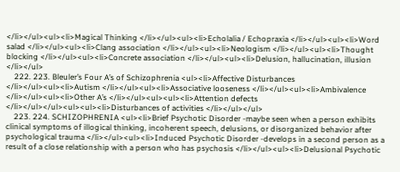</li></ul><ul><li>Magical Thinking </li></ul><ul><li>Echolalia / Echopraxia </li></ul><ul><li>Word salad </li></ul><ul><li>Clang association </li></ul><ul><li>Neologism </li></ul><ul><li>Thought blocking </li></ul><ul><li>Concrete association </li></ul><ul><li>Delusion, hallucination, illusion </li></ul>
    222. 223. Bleuler’s Four A’s of Schizophrenia <ul><li>Affective Disturbances </li></ul><ul><li>Autism </li></ul><ul><li>Associative looseness </li></ul><ul><li>Ambivalence </li></ul><ul><li>Other A’s </li></ul><ul><ul><li>Attention defects </li></ul></ul><ul><ul><li>Disturbances of activities </li></ul></ul>
    223. 224. SCHIZOPHRENIA <ul><li>Brief Psychotic Disorder -maybe seen when a person exhibits clinical symptoms of illogical thinking, incoherent speech, delusions, or disorganized behavior after psychological trauma </li></ul><ul><li>Induced Psychotic Disorder -develops in a second person as a result of a close relationship with a person who has psychosis </li></ul><ul><li>Delusional Psychotic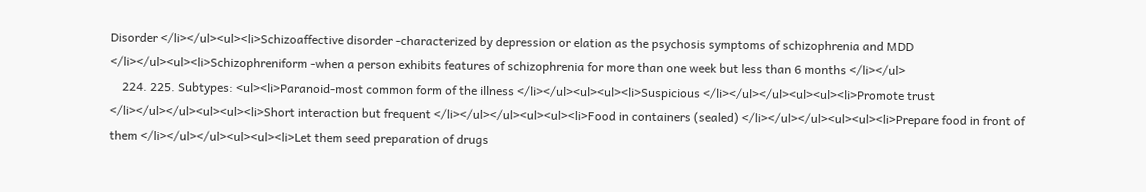Disorder </li></ul><ul><li>Schizoaffective disorder -characterized by depression or elation as the psychosis symptoms of schizophrenia and MDD </li></ul><ul><li>Schizophreniform -when a person exhibits features of schizophrenia for more than one week but less than 6 months </li></ul>
    224. 225. Subtypes: <ul><li>Paranoid-most common form of the illness </li></ul><ul><ul><li>Suspicious </li></ul></ul><ul><ul><li>Promote trust </li></ul></ul><ul><ul><li>Short interaction but frequent </li></ul></ul><ul><ul><li>Food in containers (sealed) </li></ul></ul><ul><ul><li>Prepare food in front of them </li></ul></ul><ul><ul><li>Let them seed preparation of drugs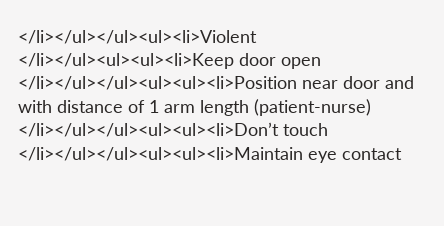</li></ul></ul><ul><li>Violent </li></ul><ul><ul><li>Keep door open </li></ul></ul><ul><ul><li>Position near door and with distance of 1 arm length (patient-nurse) </li></ul></ul><ul><ul><li>Don’t touch </li></ul></ul><ul><ul><li>Maintain eye contact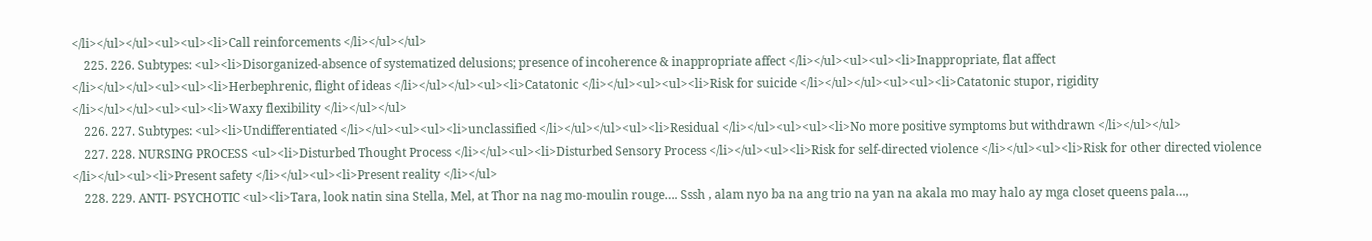</li></ul></ul><ul><ul><li>Call reinforcements </li></ul></ul>
    225. 226. Subtypes: <ul><li>Disorganized-absence of systematized delusions; presence of incoherence & inappropriate affect </li></ul><ul><ul><li>Inappropriate, flat affect </li></ul></ul><ul><ul><li>Herbephrenic, flight of ideas </li></ul></ul><ul><li>Catatonic </li></ul><ul><ul><li>Risk for suicide </li></ul></ul><ul><ul><li>Catatonic stupor, rigidity </li></ul></ul><ul><ul><li>Waxy flexibility </li></ul></ul>
    226. 227. Subtypes: <ul><li>Undifferentiated </li></ul><ul><ul><li>unclassified </li></ul></ul><ul><li>Residual </li></ul><ul><ul><li>No more positive symptoms but withdrawn </li></ul></ul>
    227. 228. NURSING PROCESS <ul><li>Disturbed Thought Process </li></ul><ul><li>Disturbed Sensory Process </li></ul><ul><li>Risk for self-directed violence </li></ul><ul><li>Risk for other directed violence </li></ul><ul><li>Present safety </li></ul><ul><li>Present reality </li></ul>
    228. 229. ANTI- PSYCHOTIC <ul><li>Tara, look natin sina Stella, Mel, at Thor na nag mo-moulin rouge…. Sssh , alam nyo ba na ang trio na yan na akala mo may halo ay mga closet queens pala…,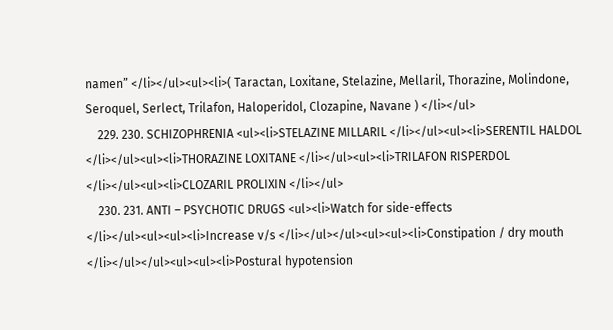namen” </li></ul><ul><li>( Taractan, Loxitane, Stelazine, Mellaril, Thorazine, Molindone, Seroquel, Serlect, Trilafon, Haloperidol, Clozapine, Navane ) </li></ul>
    229. 230. SCHIZOPHRENIA <ul><li>STELAZINE MILLARIL </li></ul><ul><li>SERENTIL HALDOL </li></ul><ul><li>THORAZINE LOXITANE </li></ul><ul><li>TRILAFON RISPERDOL </li></ul><ul><li>CLOZARIL PROLIXIN </li></ul>
    230. 231. ANTI – PSYCHOTIC DRUGS <ul><li>Watch for side-effects </li></ul><ul><ul><li>Increase v/s </li></ul></ul><ul><ul><li>Constipation / dry mouth </li></ul></ul><ul><ul><li>Postural hypotension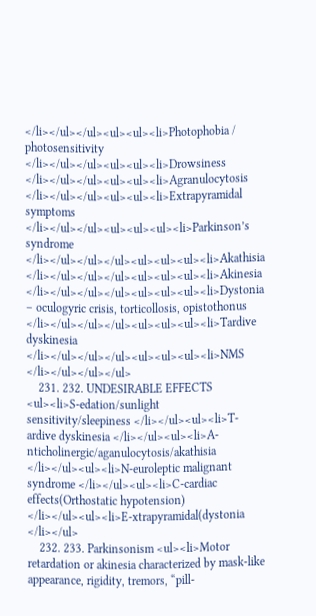</li></ul></ul><ul><ul><li>Photophobia / photosensitivity </li></ul></ul><ul><ul><li>Drowsiness </li></ul></ul><ul><ul><li>Agranulocytosis </li></ul></ul><ul><ul><li>Extrapyramidal symptoms </li></ul></ul><ul><ul><ul><li>Parkinson’s syndrome </li></ul></ul></ul><ul><ul><ul><li>Akathisia </li></ul></ul></ul><ul><ul><ul><li>Akinesia </li></ul></ul></ul><ul><ul><ul><li>Dystonia – oculogyric crisis, torticollosis, opistothonus </li></ul></ul></ul><ul><ul><ul><li>Tardive dyskinesia </li></ul></ul></ul><ul><ul><ul><li>NMS </li></ul></ul></ul>
    231. 232. UNDESIRABLE EFFECTS <ul><li>S-edation/sunlight sensitivity/sleepiness </li></ul><ul><li>T-ardive dyskinesia </li></ul><ul><li>A-nticholinergic/aganulocytosis/akathisia </li></ul><ul><li>N-euroleptic malignant syndrome </li></ul><ul><li>C-cardiac effects(Orthostatic hypotension) </li></ul><ul><li>E-xtrapyramidal(dystonia </li></ul>
    232. 233. Parkinsonism <ul><li>Motor retardation or akinesia characterized by mask-like appearance, rigidity, tremors, “pill-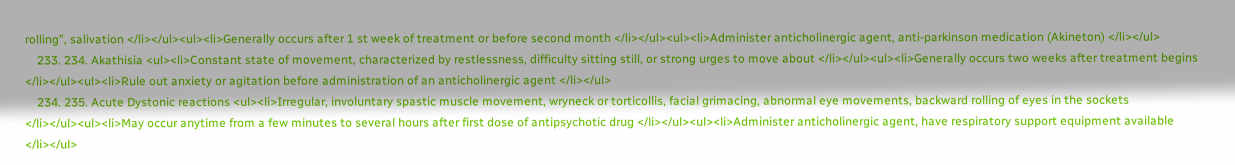rolling”, salivation </li></ul><ul><li>Generally occurs after 1 st week of treatment or before second month </li></ul><ul><li>Administer anticholinergic agent, anti-parkinson medication (Akineton) </li></ul>
    233. 234. Akathisia <ul><li>Constant state of movement, characterized by restlessness, difficulty sitting still, or strong urges to move about </li></ul><ul><li>Generally occurs two weeks after treatment begins </li></ul><ul><li>Rule out anxiety or agitation before administration of an anticholinergic agent </li></ul>
    234. 235. Acute Dystonic reactions <ul><li>Irregular, involuntary spastic muscle movement, wryneck or torticollis, facial grimacing, abnormal eye movements, backward rolling of eyes in the sockets </li></ul><ul><li>May occur anytime from a few minutes to several hours after first dose of antipsychotic drug </li></ul><ul><li>Administer anticholinergic agent, have respiratory support equipment available </li></ul>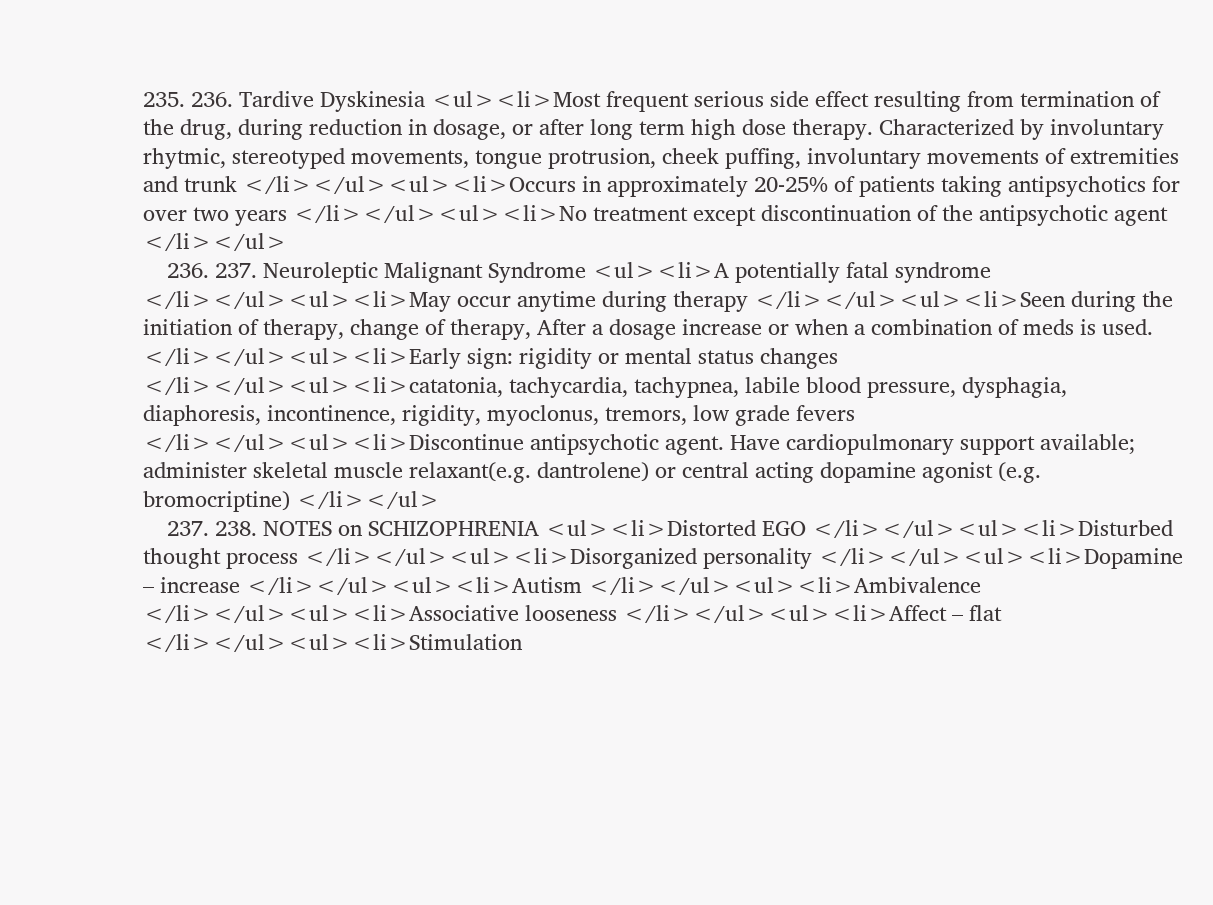235. 236. Tardive Dyskinesia <ul><li>Most frequent serious side effect resulting from termination of the drug, during reduction in dosage, or after long term high dose therapy. Characterized by involuntary rhytmic, stereotyped movements, tongue protrusion, cheek puffing, involuntary movements of extremities and trunk </li></ul><ul><li>Occurs in approximately 20-25% of patients taking antipsychotics for over two years </li></ul><ul><li>No treatment except discontinuation of the antipsychotic agent </li></ul>
    236. 237. Neuroleptic Malignant Syndrome <ul><li>A potentially fatal syndrome </li></ul><ul><li>May occur anytime during therapy </li></ul><ul><li>Seen during the initiation of therapy, change of therapy, After a dosage increase or when a combination of meds is used. </li></ul><ul><li>Early sign: rigidity or mental status changes </li></ul><ul><li>catatonia, tachycardia, tachypnea, labile blood pressure, dysphagia, diaphoresis, incontinence, rigidity, myoclonus, tremors, low grade fevers </li></ul><ul><li>Discontinue antipsychotic agent. Have cardiopulmonary support available; administer skeletal muscle relaxant(e.g. dantrolene) or central acting dopamine agonist (e.g. bromocriptine) </li></ul>
    237. 238. NOTES on SCHIZOPHRENIA <ul><li>Distorted EGO </li></ul><ul><li>Disturbed thought process </li></ul><ul><li>Disorganized personality </li></ul><ul><li>Dopamine – increase </li></ul><ul><li>Autism </li></ul><ul><li>Ambivalence </li></ul><ul><li>Associative looseness </li></ul><ul><li>Affect – flat </li></ul><ul><li>Stimulation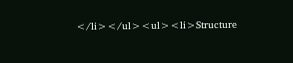</li></ul><ul><li>Structure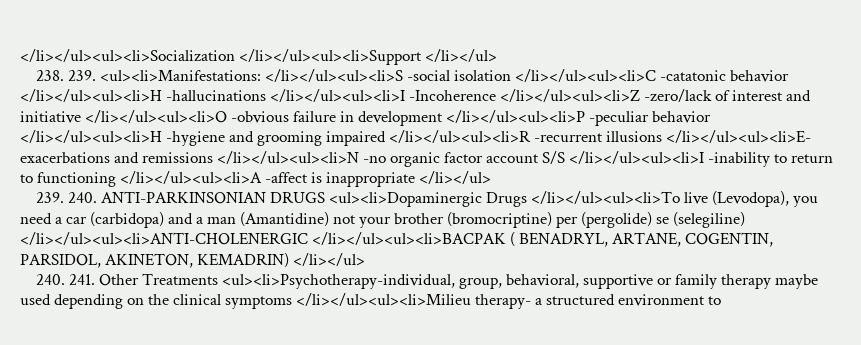</li></ul><ul><li>Socialization </li></ul><ul><li>Support </li></ul>
    238. 239. <ul><li>Manifestations: </li></ul><ul><li>S -social isolation </li></ul><ul><li>C -catatonic behavior </li></ul><ul><li>H -hallucinations </li></ul><ul><li>I -Incoherence </li></ul><ul><li>Z -zero/lack of interest and initiative </li></ul><ul><li>O -obvious failure in development </li></ul><ul><li>P -peculiar behavior </li></ul><ul><li>H -hygiene and grooming impaired </li></ul><ul><li>R -recurrent illusions </li></ul><ul><li>E- exacerbations and remissions </li></ul><ul><li>N -no organic factor account S/S </li></ul><ul><li>I -inability to return to functioning </li></ul><ul><li>A -affect is inappropriate </li></ul>
    239. 240. ANTI-PARKINSONIAN DRUGS <ul><li>Dopaminergic Drugs </li></ul><ul><li>To live (Levodopa), you need a car (carbidopa) and a man (Amantidine) not your brother (bromocriptine) per (pergolide) se (selegiline) </li></ul><ul><li>ANTI-CHOLENERGIC </li></ul><ul><li>BACPAK ( BENADRYL, ARTANE, COGENTIN, PARSIDOL, AKINETON, KEMADRIN) </li></ul>
    240. 241. Other Treatments <ul><li>Psychotherapy-individual, group, behavioral, supportive or family therapy maybe used depending on the clinical symptoms </li></ul><ul><li>Milieu therapy- a structured environment to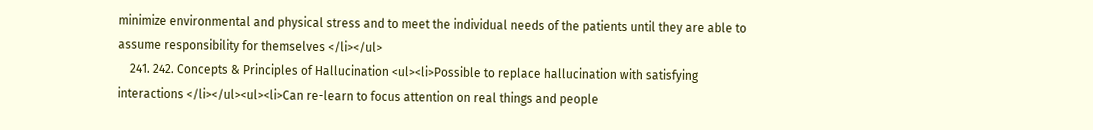minimize environmental and physical stress and to meet the individual needs of the patients until they are able to assume responsibility for themselves </li></ul>
    241. 242. Concepts & Principles of Hallucination <ul><li>Possible to replace hallucination with satisfying interactions </li></ul><ul><li>Can re-learn to focus attention on real things and people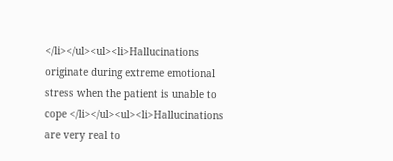</li></ul><ul><li>Hallucinations originate during extreme emotional stress when the patient is unable to cope </li></ul><ul><li>Hallucinations are very real to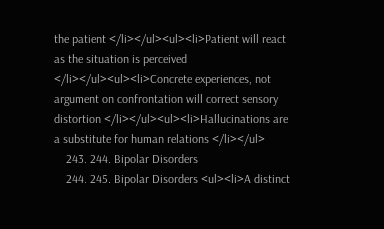the patient </li></ul><ul><li>Patient will react as the situation is perceived </li></ul><ul><li>Concrete experiences, not argument on confrontation will correct sensory distortion </li></ul><ul><li>Hallucinations are a substitute for human relations </li></ul>
    243. 244. Bipolar Disorders
    244. 245. Bipolar Disorders <ul><li>A distinct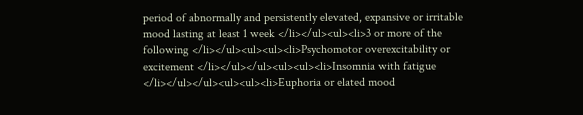period of abnormally and persistently elevated, expansive or irritable mood lasting at least 1 week </li></ul><ul><li>3 or more of the following </li></ul><ul><ul><li>Psychomotor overexcitability or excitement </li></ul></ul><ul><ul><li>Insomnia with fatigue </li></ul></ul><ul><ul><li>Euphoria or elated mood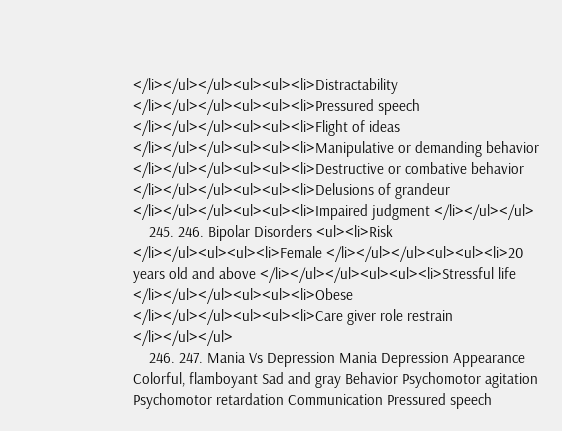</li></ul></ul><ul><ul><li>Distractability </li></ul></ul><ul><ul><li>Pressured speech </li></ul></ul><ul><ul><li>Flight of ideas </li></ul></ul><ul><ul><li>Manipulative or demanding behavior </li></ul></ul><ul><ul><li>Destructive or combative behavior </li></ul></ul><ul><ul><li>Delusions of grandeur </li></ul></ul><ul><ul><li>Impaired judgment </li></ul></ul>
    245. 246. Bipolar Disorders <ul><li>Risk </li></ul><ul><ul><li>Female </li></ul></ul><ul><ul><li>20 years old and above </li></ul></ul><ul><ul><li>Stressful life </li></ul></ul><ul><ul><li>Obese </li></ul></ul><ul><ul><li>Care giver role restrain </li></ul></ul>
    246. 247. Mania Vs Depression Mania Depression Appearance Colorful, flamboyant Sad and gray Behavior Psychomotor agitation Psychomotor retardation Communication Pressured speech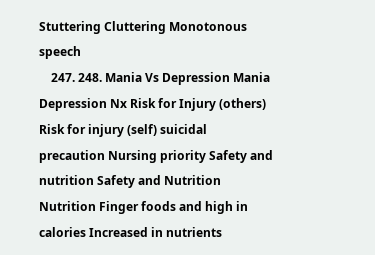Stuttering Cluttering Monotonous speech
    247. 248. Mania Vs Depression Mania Depression Nx Risk for Injury (others) Risk for injury (self) suicidal precaution Nursing priority Safety and nutrition Safety and Nutrition Nutrition Finger foods and high in calories Increased in nutrients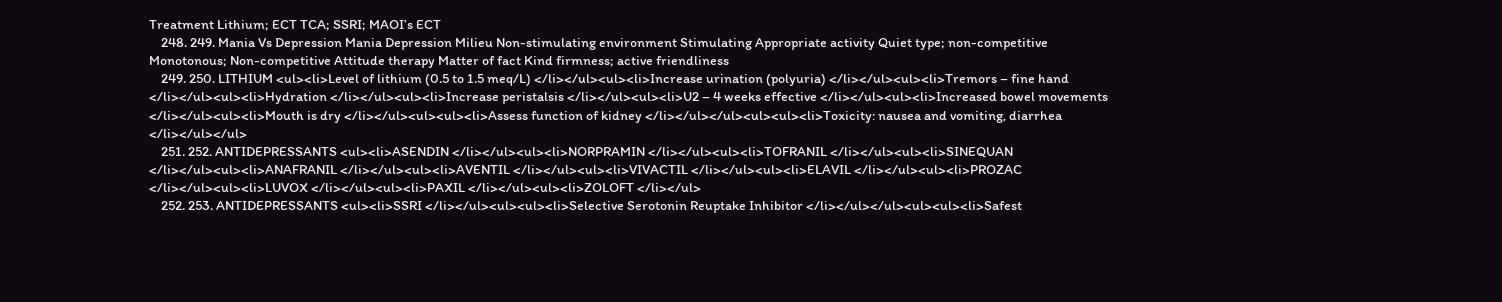Treatment Lithium; ECT TCA; SSRI; MAOI’s ECT
    248. 249. Mania Vs Depression Mania Depression Milieu Non-stimulating environment Stimulating Appropriate activity Quiet type; non-competitive Monotonous; Non-competitive Attitude therapy Matter of fact Kind firmness; active friendliness
    249. 250. LITHIUM <ul><li>Level of lithium (0.5 to 1.5 meq/L) </li></ul><ul><li>Increase urination (polyuria) </li></ul><ul><li>Tremors – fine hand </li></ul><ul><li>Hydration </li></ul><ul><li>Increase peristalsis </li></ul><ul><li>U2 – 4 weeks effective </li></ul><ul><li>Increased bowel movements </li></ul><ul><li>Mouth is dry </li></ul><ul><ul><li>Assess function of kidney </li></ul></ul><ul><ul><li>Toxicity: nausea and vomiting, diarrhea </li></ul></ul>
    251. 252. ANTIDEPRESSANTS <ul><li>ASENDIN </li></ul><ul><li>NORPRAMIN </li></ul><ul><li>TOFRANIL </li></ul><ul><li>SINEQUAN </li></ul><ul><li>ANAFRANIL </li></ul><ul><li>AVENTIL </li></ul><ul><li>VIVACTIL </li></ul><ul><li>ELAVIL </li></ul><ul><li>PROZAC </li></ul><ul><li>LUVOX </li></ul><ul><li>PAXIL </li></ul><ul><li>ZOLOFT </li></ul>
    252. 253. ANTIDEPRESSANTS <ul><li>SSRI </li></ul><ul><ul><li>Selective Serotonin Reuptake Inhibitor </li></ul></ul><ul><ul><li>Safest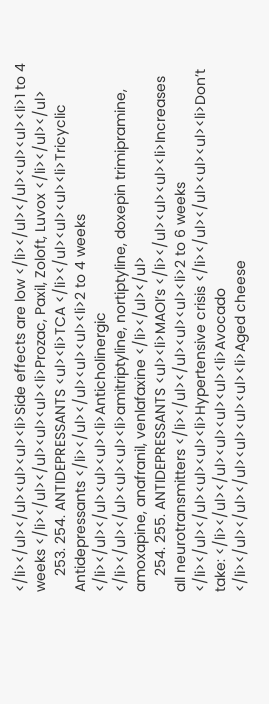</li></ul></ul><ul><ul><li>Side effects are low </li></ul></ul><ul><ul><li>1 to 4 weeks </li></ul></ul><ul><ul><li>Prozac, Paxil, Zoloft, Luvox </li></ul></ul>
    253. 254. ANTIDEPRESSANTS <ul><li>TCA </li></ul><ul><ul><li>Tricyclic Antidepressants </li></ul></ul><ul><ul><li>2 to 4 weeks </li></ul></ul><ul><ul><li>Anticholinergic </li></ul></ul><ul><ul><li>amitriptyline, nortiptyline, doxepin trimipramine, amoxapine, anafranil, venlafaxine </li></ul></ul>
    254. 255. ANTIDEPRESSANTS <ul><li>MAOI’s </li></ul><ul><ul><li>Increases all neurotransmitters </li></ul></ul><ul><ul><li>2 to 6 weeks </li></ul></ul><ul><ul><li>Hypertensive crisis </li></ul></ul><ul><ul><li>Don’t take: </li></ul></ul><ul><ul><ul><li>Avocado </li></ul></ul></ul><ul><ul><ul><li>Aged cheese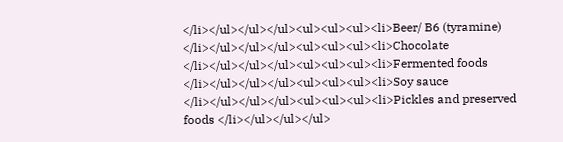</li></ul></ul></ul><ul><ul><ul><li>Beer/ B6 (tyramine) </li></ul></ul></ul><ul><ul><ul><li>Chocolate </li></ul></ul></ul><ul><ul><ul><li>Fermented foods </li></ul></ul></ul><ul><ul><ul><li>Soy sauce </li></ul></ul></ul><ul><ul><ul><li>Pickles and preserved foods </li></ul></ul></ul>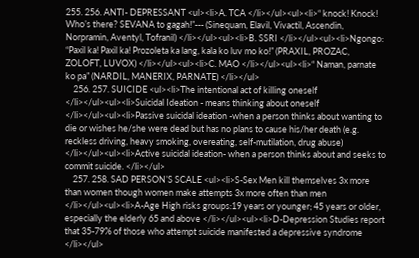255. 256. ANTI- DEPRESSANT <ul><li>A. TCA </li></ul><ul><li>“ knock! Knock! Who’s there? SEVANA to gagah!”--- (Sinequam, Elavil, Vivactil, Ascendin, Norpramin, Aventyl, Tofranil) </li></ul><ul><li>B. SSRI </li></ul><ul><li>Ngongo: “Paxil ka! Paxil ka! Prozoleta ka lang, kala ko luv mo ko!” (PRAXIL, PROZAC, ZOLOFT, LUVOX) </li></ul><ul><li>C. MAO </li></ul><ul><li>“ Naman, parnate ko pa” (NARDIL, MANERIX, PARNATE) </li></ul>
    256. 257. SUICIDE <ul><li>The intentional act of killing oneself </li></ul><ul><li>Suicidal Ideation - means thinking about oneself </li></ul><ul><li>Passive suicidal ideation -when a person thinks about wanting to die or wishes he/she were dead but has no plans to cause his/her death (e.g. reckless driving, heavy smoking, overeating, self-mutilation, drug abuse) </li></ul><ul><li>Active suicidal ideation- when a person thinks about and seeks to commit suicide. </li></ul>
    257. 258. SAD PERSON’S SCALE <ul><li>S-Sex Men kill themselves 3x more than women though women make attempts 3x more often than men </li></ul><ul><li>A-Age High risks groups:19 years or younger; 45 years or older, especially the elderly 65 and above </li></ul><ul><li>D-Depression Studies report that 35-79% of those who attempt suicide manifested a depressive syndrome </li></ul>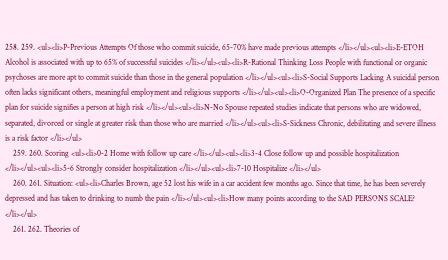258. 259. <ul><li>P-Previous Attempts Of those who commit suicide, 65-70% have made previous attempts </li></ul><ul><li>E-ETOH Alcohol is associated with up to 65% of successful suicides </li></ul><ul><li>R-Rational Thinking Loss People with functional or organic psychoses are more apt to commit suicide than those in the general population </li></ul><ul><li>S-Social Supports Lacking A suicidal person often lacks significant others, meaningful employment and religious supports </li></ul><ul><li>O-Organized Plan The presence of a specific plan for suicide signifies a person at high risk </li></ul><ul><li>N-No Spouse repeated studies indicate that persons who are widowed, separated, divorced or single at greater risk than those who are married </li></ul><ul><li>S-Sickness Chronic, debilitating and severe illness is a risk factor </li></ul>
    259. 260. Scoring <ul><li>0-2 Home with follow up care </li></ul><ul><li>3-4 Close follow up and possible hospitalization </li></ul><ul><li>5-6 Strongly consider hospitalization </li></ul><ul><li>7-10 Hospitalize </li></ul>
    260. 261. Situation: <ul><li>Charles Brown, age 52 lost his wife in a car accident few months ago. Since that time, he has been severely depressed and has taken to drinking to numb the pain </li></ul><ul><li>How many points according to the SAD PERSONS SCALE? </li></ul>
    261. 262. Theories of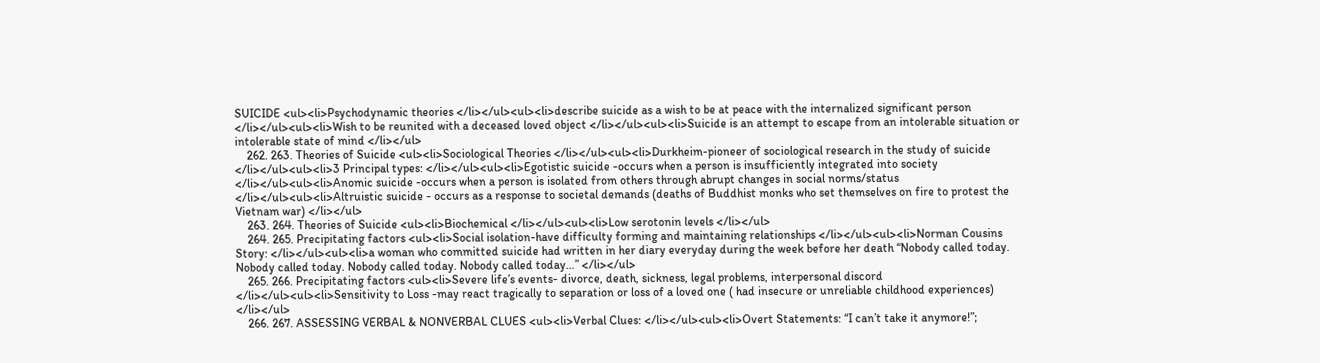SUICIDE <ul><li>Psychodynamic theories </li></ul><ul><li>describe suicide as a wish to be at peace with the internalized significant person </li></ul><ul><li>Wish to be reunited with a deceased loved object </li></ul><ul><li>Suicide is an attempt to escape from an intolerable situation or intolerable state of mind </li></ul>
    262. 263. Theories of Suicide <ul><li>Sociological Theories </li></ul><ul><li>Durkheim-pioneer of sociological research in the study of suicide </li></ul><ul><li>3 Principal types: </li></ul><ul><li>Egotistic suicide -occurs when a person is insufficiently integrated into society </li></ul><ul><li>Anomic suicide -occurs when a person is isolated from others through abrupt changes in social norms/status </li></ul><ul><li>Altruistic suicide - occurs as a response to societal demands (deaths of Buddhist monks who set themselves on fire to protest the Vietnam war) </li></ul>
    263. 264. Theories of Suicide <ul><li>Biochemical </li></ul><ul><li>Low serotonin levels </li></ul>
    264. 265. Precipitating factors <ul><li>Social isolation-have difficulty forming and maintaining relationships </li></ul><ul><li>Norman Cousins Story: </li></ul><ul><li>a woman who committed suicide had written in her diary everyday during the week before her death “Nobody called today. Nobody called today. Nobody called today. Nobody called today…” </li></ul>
    265. 266. Precipitating factors <ul><li>Severe life’s events- divorce, death, sickness, legal problems, interpersonal discord </li></ul><ul><li>Sensitivity to Loss -may react tragically to separation or loss of a loved one ( had insecure or unreliable childhood experiences) </li></ul>
    266. 267. ASSESSING VERBAL & NONVERBAL CLUES <ul><li>Verbal Clues: </li></ul><ul><li>Overt Statements: “I can’t take it anymore!”;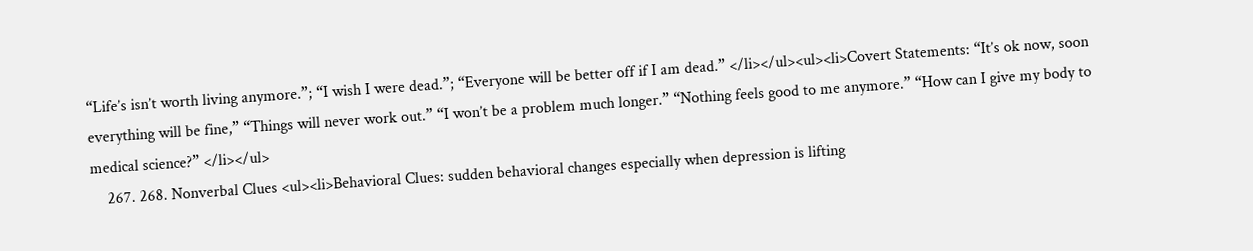“Life’s isn’t worth living anymore.”; “I wish I were dead.”; “Everyone will be better off if I am dead.” </li></ul><ul><li>Covert Statements: “It’s ok now, soon everything will be fine,” “Things will never work out.” “I won’t be a problem much longer.” “Nothing feels good to me anymore.” “How can I give my body to medical science?” </li></ul>
    267. 268. Nonverbal Clues <ul><li>Behavioral Clues: sudden behavioral changes especially when depression is lifting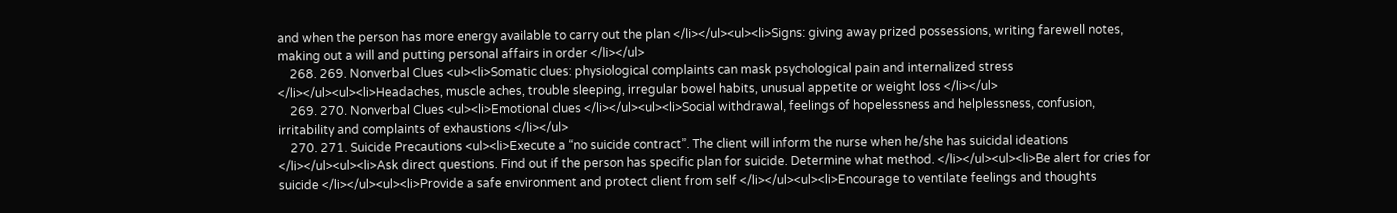and when the person has more energy available to carry out the plan </li></ul><ul><li>Signs: giving away prized possessions, writing farewell notes, making out a will and putting personal affairs in order </li></ul>
    268. 269. Nonverbal Clues <ul><li>Somatic clues: physiological complaints can mask psychological pain and internalized stress </li></ul><ul><li>Headaches, muscle aches, trouble sleeping, irregular bowel habits, unusual appetite or weight loss </li></ul>
    269. 270. Nonverbal Clues <ul><li>Emotional clues </li></ul><ul><li>Social withdrawal, feelings of hopelessness and helplessness, confusion, irritability and complaints of exhaustions </li></ul>
    270. 271. Suicide Precautions <ul><li>Execute a “no suicide contract”. The client will inform the nurse when he/she has suicidal ideations </li></ul><ul><li>Ask direct questions. Find out if the person has specific plan for suicide. Determine what method. </li></ul><ul><li>Be alert for cries for suicide </li></ul><ul><li>Provide a safe environment and protect client from self </li></ul><ul><li>Encourage to ventilate feelings and thoughts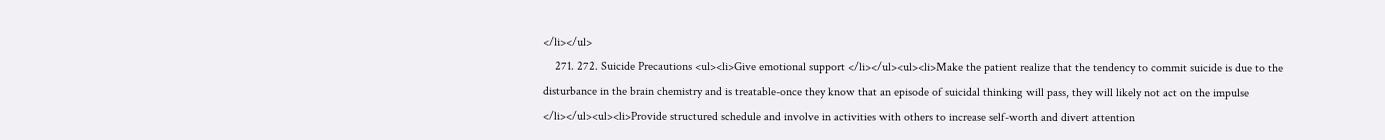</li></ul>
    271. 272. Suicide Precautions <ul><li>Give emotional support </li></ul><ul><li>Make the patient realize that the tendency to commit suicide is due to the disturbance in the brain chemistry and is treatable-once they know that an episode of suicidal thinking will pass, they will likely not act on the impulse </li></ul><ul><li>Provide structured schedule and involve in activities with others to increase self-worth and divert attention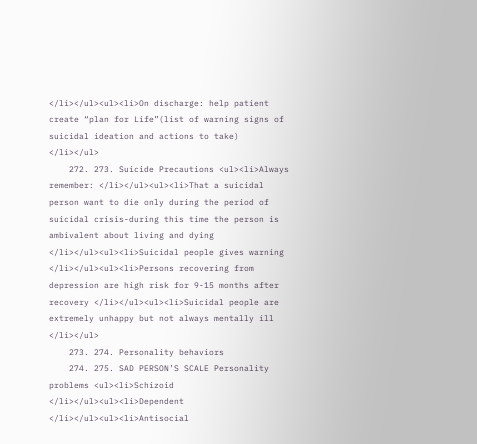</li></ul><ul><li>On discharge: help patient create “plan for Life”(list of warning signs of suicidal ideation and actions to take) </li></ul>
    272. 273. Suicide Precautions <ul><li>Always remember: </li></ul><ul><li>That a suicidal person want to die only during the period of suicidal crisis-during this time the person is ambivalent about living and dying </li></ul><ul><li>Suicidal people gives warning </li></ul><ul><li>Persons recovering from depression are high risk for 9-15 months after recovery </li></ul><ul><li>Suicidal people are extremely unhappy but not always mentally ill </li></ul>
    273. 274. Personality behaviors
    274. 275. SAD PERSON’S SCALE Personality problems <ul><li>Schizoid </li></ul><ul><li>Dependent </li></ul><ul><li>Antisocial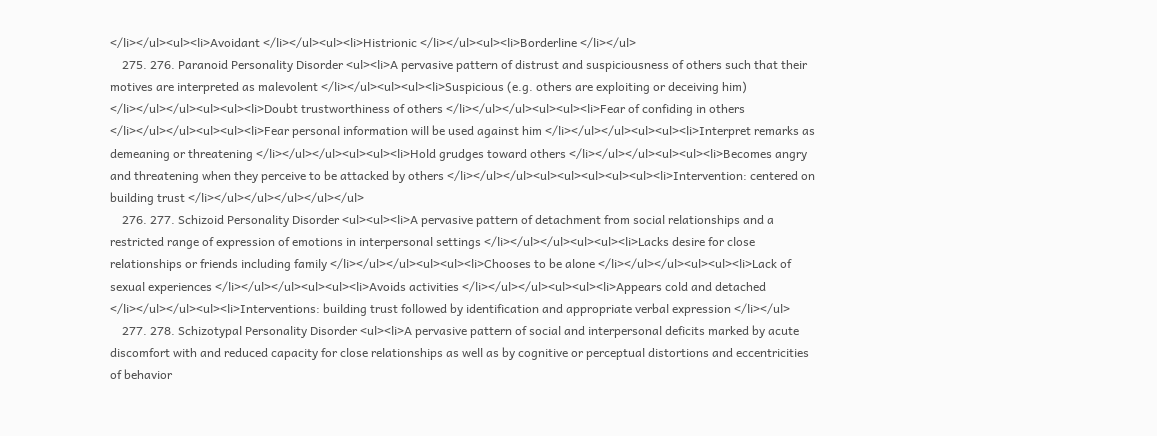</li></ul><ul><li>Avoidant </li></ul><ul><li>Histrionic </li></ul><ul><li>Borderline </li></ul>
    275. 276. Paranoid Personality Disorder <ul><li>A pervasive pattern of distrust and suspiciousness of others such that their motives are interpreted as malevolent </li></ul><ul><ul><li>Suspicious (e.g. others are exploiting or deceiving him) </li></ul></ul><ul><ul><li>Doubt trustworthiness of others </li></ul></ul><ul><ul><li>Fear of confiding in others </li></ul></ul><ul><ul><li>Fear personal information will be used against him </li></ul></ul><ul><ul><li>Interpret remarks as demeaning or threatening </li></ul></ul><ul><ul><li>Hold grudges toward others </li></ul></ul><ul><ul><li>Becomes angry and threatening when they perceive to be attacked by others </li></ul></ul><ul><ul><ul><ul><ul><li>Intervention: centered on building trust </li></ul></ul></ul></ul></ul>
    276. 277. Schizoid Personality Disorder <ul><ul><li>A pervasive pattern of detachment from social relationships and a restricted range of expression of emotions in interpersonal settings </li></ul></ul><ul><ul><li>Lacks desire for close relationships or friends including family </li></ul></ul><ul><ul><li>Chooses to be alone </li></ul></ul><ul><ul><li>Lack of sexual experiences </li></ul></ul><ul><ul><li>Avoids activities </li></ul></ul><ul><ul><li>Appears cold and detached </li></ul></ul><ul><li>Interventions: building trust followed by identification and appropriate verbal expression </li></ul>
    277. 278. Schizotypal Personality Disorder <ul><li>A pervasive pattern of social and interpersonal deficits marked by acute discomfort with and reduced capacity for close relationships as well as by cognitive or perceptual distortions and eccentricities of behavior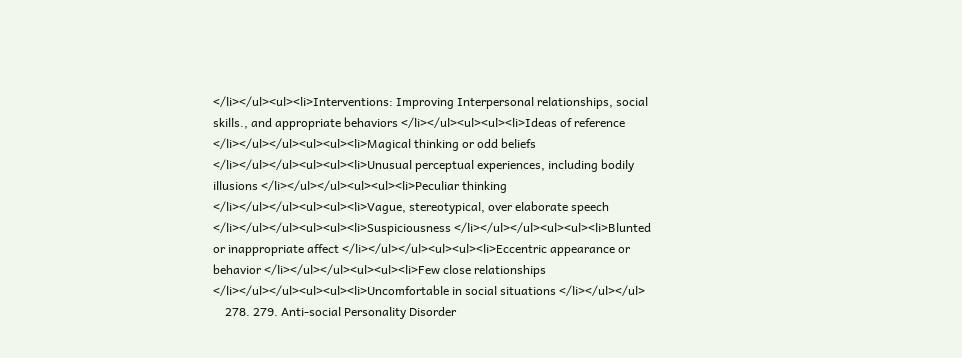</li></ul><ul><li>Interventions: Improving Interpersonal relationships, social skills., and appropriate behaviors </li></ul><ul><ul><li>Ideas of reference </li></ul></ul><ul><ul><li>Magical thinking or odd beliefs </li></ul></ul><ul><ul><li>Unusual perceptual experiences, including bodily illusions </li></ul></ul><ul><ul><li>Peculiar thinking </li></ul></ul><ul><ul><li>Vague, stereotypical, over elaborate speech </li></ul></ul><ul><ul><li>Suspiciousness </li></ul></ul><ul><ul><li>Blunted or inappropriate affect </li></ul></ul><ul><ul><li>Eccentric appearance or behavior </li></ul></ul><ul><ul><li>Few close relationships </li></ul></ul><ul><ul><li>Uncomfortable in social situations </li></ul></ul>
    278. 279. Anti-social Personality Disorder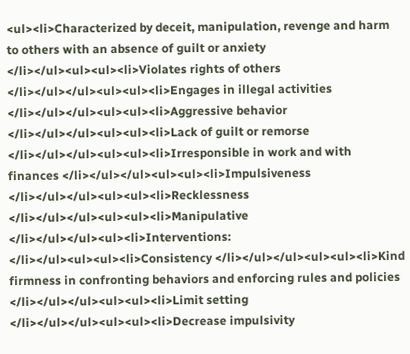<ul><li>Characterized by deceit, manipulation, revenge and harm to others with an absence of guilt or anxiety </li></ul><ul><ul><li>Violates rights of others </li></ul></ul><ul><ul><li>Engages in illegal activities </li></ul></ul><ul><ul><li>Aggressive behavior </li></ul></ul><ul><ul><li>Lack of guilt or remorse </li></ul></ul><ul><ul><li>Irresponsible in work and with finances </li></ul></ul><ul><ul><li>Impulsiveness </li></ul></ul><ul><ul><li>Recklessness </li></ul></ul><ul><ul><li>Manipulative </li></ul></ul><ul><li>Interventions: </li></ul><ul><ul><li>Consistency </li></ul></ul><ul><ul><li>Kind firmness in confronting behaviors and enforcing rules and policies </li></ul></ul><ul><ul><li>Limit setting </li></ul></ul><ul><ul><li>Decrease impulsivity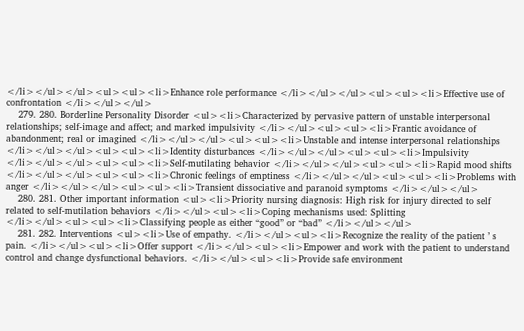</li></ul></ul><ul><ul><li>Enhance role performance </li></ul></ul><ul><ul><li>Effective use of confrontation </li></ul></ul>
    279. 280. Borderline Personality Disorder <ul><li>Characterized by pervasive pattern of unstable interpersonal relationships; self-image and affect; and marked impulsivity </li></ul><ul><ul><li>Frantic avoidance of abandonment; real or imagined </li></ul></ul><ul><ul><li>Unstable and intense interpersonal relationships </li></ul></ul><ul><ul><li>Identity disturbances </li></ul></ul><ul><ul><li>Impulsivity </li></ul></ul><ul><ul><li>Self-mutilating behavior </li></ul></ul><ul><ul><li>Rapid mood shifts </li></ul></ul><ul><ul><li>Chronic feelings of emptiness </li></ul></ul><ul><ul><li>Problems with anger </li></ul></ul><ul><ul><li>Transient dissociative and paranoid symptoms </li></ul></ul>
    280. 281. Other important information <ul><li>Priority nursing diagnosis: High risk for injury directed to self related to self-mutilation behaviors </li></ul><ul><li>Coping mechanisms used: Splitting </li></ul><ul><ul><li>Classifying people as either “good” or “bad” </li></ul></ul>
    281. 282. Interventions <ul><li>Use of empathy. </li></ul><ul><li>Recognize the reality of the patient ’ s pain. </li></ul><ul><li>Offer support </li></ul><ul><li>Empower and work with the patient to understand control and change dysfunctional behaviors. </li></ul><ul><li>Provide safe environment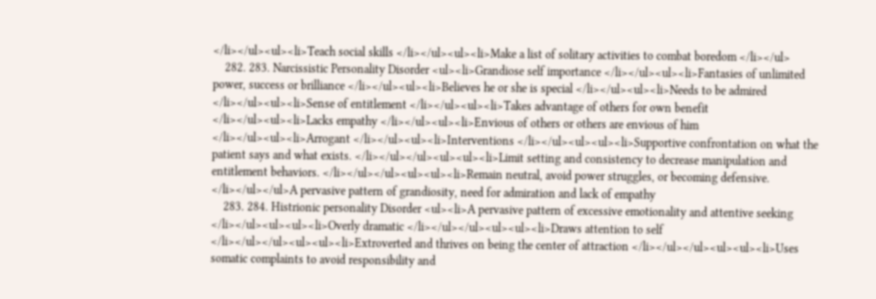</li></ul><ul><li>Teach social skills </li></ul><ul><li>Make a list of solitary activities to combat boredom </li></ul>
    282. 283. Narcissistic Personality Disorder <ul><li>Grandiose self importance </li></ul><ul><li>Fantasies of unlimited power, success or brilliance </li></ul><ul><li>Believes he or she is special </li></ul><ul><li>Needs to be admired </li></ul><ul><li>Sense of entitlement </li></ul><ul><li>Takes advantage of others for own benefit </li></ul><ul><li>Lacks empathy </li></ul><ul><li>Envious of others or others are envious of him </li></ul><ul><li>Arrogant </li></ul><ul><li>Interventions </li></ul><ul><ul><li>Supportive confrontation on what the patient says and what exists. </li></ul></ul><ul><ul><li>Limit setting and consistency to decrease manipulation and entitlement behaviors. </li></ul></ul><ul><ul><li>Remain neutral, avoid power struggles, or becoming defensive. </li></ul></ul>A pervasive pattern of grandiosity, need for admiration and lack of empathy
    283. 284. Histrionic personality Disorder <ul><li>A pervasive pattern of excessive emotionality and attentive seeking </li></ul><ul><ul><li>Overly dramatic </li></ul></ul><ul><ul><li>Draws attention to self </li></ul></ul><ul><ul><li>Extroverted and thrives on being the center of attraction </li></ul></ul><ul><ul><li>Uses somatic complaints to avoid responsibility and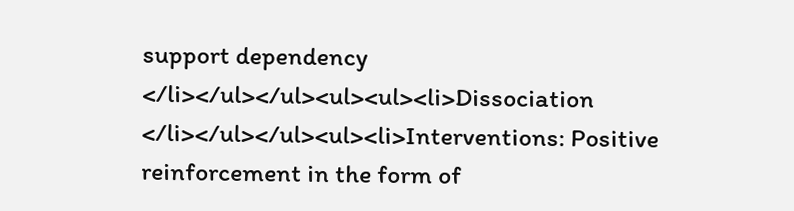support dependency </li></ul></ul><ul><ul><li>Dissociation </li></ul></ul><ul><li>Interventions: Positive reinforcement in the form of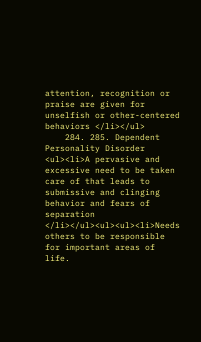attention, recognition or praise are given for unselfish or other-centered behaviors </li></ul>
    284. 285. Dependent Personality Disorder <ul><li>A pervasive and excessive need to be taken care of that leads to submissive and clinging behavior and fears of separation </li></ul><ul><ul><li>Needs others to be responsible for important areas of life.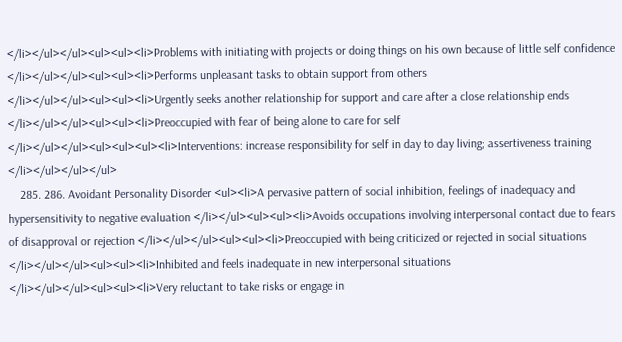</li></ul></ul><ul><ul><li>Problems with initiating with projects or doing things on his own because of little self confidence </li></ul></ul><ul><ul><li>Performs unpleasant tasks to obtain support from others </li></ul></ul><ul><ul><li>Urgently seeks another relationship for support and care after a close relationship ends </li></ul></ul><ul><ul><li>Preoccupied with fear of being alone to care for self </li></ul></ul><ul><ul><ul><li>Interventions: increase responsibility for self in day to day living; assertiveness training </li></ul></ul></ul>
    285. 286. Avoidant Personality Disorder <ul><li>A pervasive pattern of social inhibition, feelings of inadequacy and hypersensitivity to negative evaluation </li></ul><ul><ul><li>Avoids occupations involving interpersonal contact due to fears of disapproval or rejection </li></ul></ul><ul><ul><li>Preoccupied with being criticized or rejected in social situations </li></ul></ul><ul><ul><li>Inhibited and feels inadequate in new interpersonal situations </li></ul></ul><ul><ul><li>Very reluctant to take risks or engage in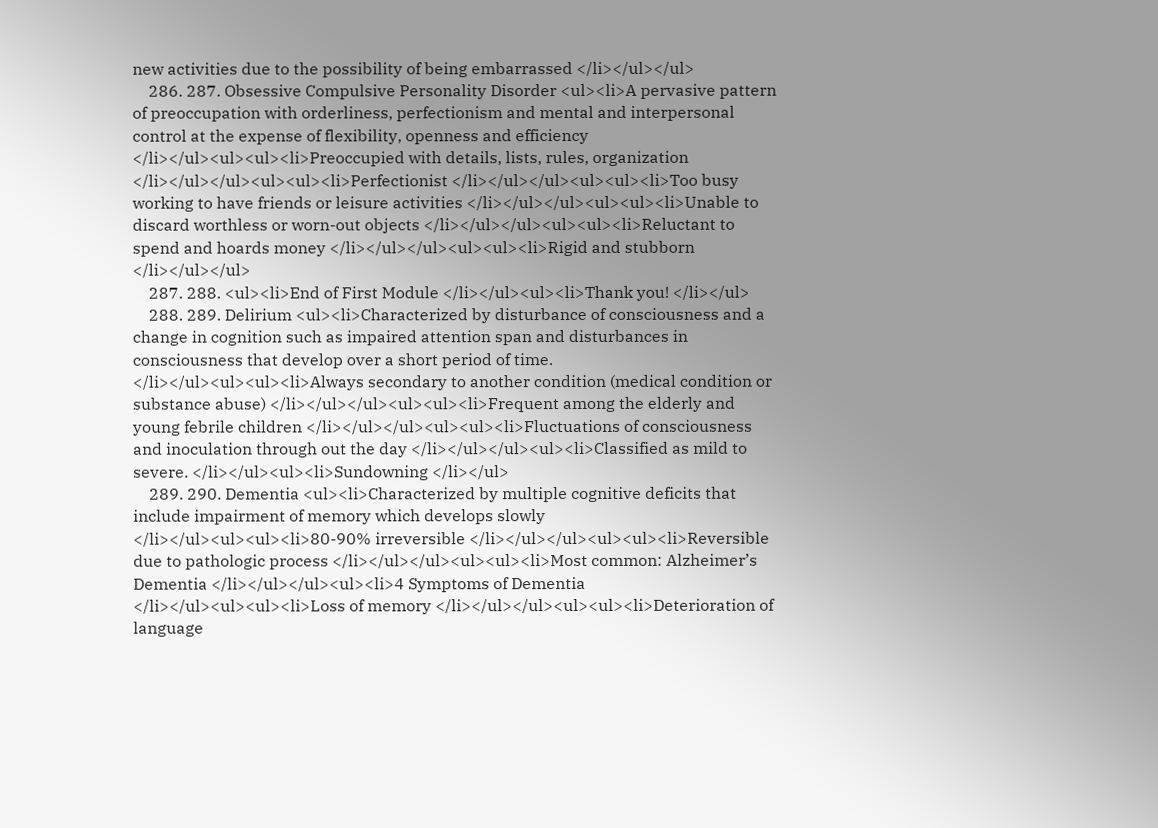new activities due to the possibility of being embarrassed </li></ul></ul>
    286. 287. Obsessive Compulsive Personality Disorder <ul><li>A pervasive pattern of preoccupation with orderliness, perfectionism and mental and interpersonal control at the expense of flexibility, openness and efficiency </li></ul><ul><ul><li>Preoccupied with details, lists, rules, organization </li></ul></ul><ul><ul><li>Perfectionist </li></ul></ul><ul><ul><li>Too busy working to have friends or leisure activities </li></ul></ul><ul><ul><li>Unable to discard worthless or worn-out objects </li></ul></ul><ul><ul><li>Reluctant to spend and hoards money </li></ul></ul><ul><ul><li>Rigid and stubborn </li></ul></ul>
    287. 288. <ul><li>End of First Module </li></ul><ul><li>Thank you! </li></ul>
    288. 289. Delirium <ul><li>Characterized by disturbance of consciousness and a change in cognition such as impaired attention span and disturbances in consciousness that develop over a short period of time. </li></ul><ul><ul><li>Always secondary to another condition (medical condition or substance abuse) </li></ul></ul><ul><ul><li>Frequent among the elderly and young febrile children </li></ul></ul><ul><ul><li>Fluctuations of consciousness and inoculation through out the day </li></ul></ul><ul><li>Classified as mild to severe. </li></ul><ul><li>Sundowning </li></ul>
    289. 290. Dementia <ul><li>Characterized by multiple cognitive deficits that include impairment of memory which develops slowly </li></ul><ul><ul><li>80-90% irreversible </li></ul></ul><ul><ul><li>Reversible due to pathologic process </li></ul></ul><ul><ul><li>Most common: Alzheimer’s Dementia </li></ul></ul><ul><li>4 Symptoms of Dementia </li></ul><ul><ul><li>Loss of memory </li></ul></ul><ul><ul><li>Deterioration of language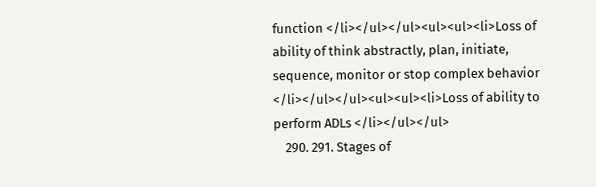function </li></ul></ul><ul><ul><li>Loss of ability of think abstractly, plan, initiate, sequence, monitor or stop complex behavior </li></ul></ul><ul><ul><li>Loss of ability to perform ADLs </li></ul></ul>
    290. 291. Stages of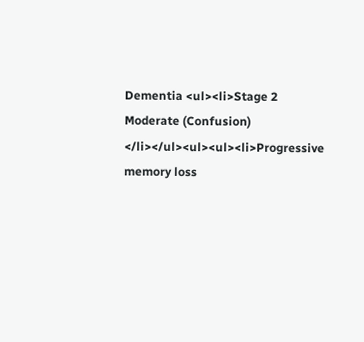Dementia <ul><li>Stage 2 Moderate (Confusion) </li></ul><ul><ul><li>Progressive memory loss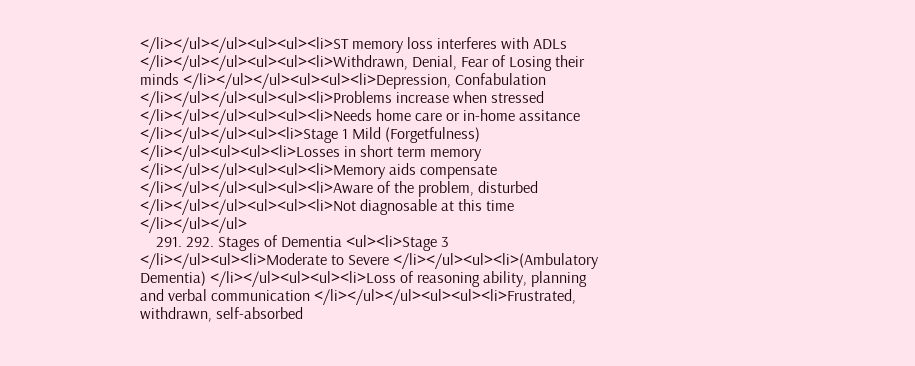</li></ul></ul><ul><ul><li>ST memory loss interferes with ADLs </li></ul></ul><ul><ul><li>Withdrawn, Denial, Fear of Losing their minds </li></ul></ul><ul><ul><li>Depression, Confabulation </li></ul></ul><ul><ul><li>Problems increase when stressed </li></ul></ul><ul><ul><li>Needs home care or in-home assitance </li></ul></ul><ul><li>Stage 1 Mild (Forgetfulness) </li></ul><ul><ul><li>Losses in short term memory </li></ul></ul><ul><ul><li>Memory aids compensate </li></ul></ul><ul><ul><li>Aware of the problem, disturbed </li></ul></ul><ul><ul><li>Not diagnosable at this time </li></ul></ul>
    291. 292. Stages of Dementia <ul><li>Stage 3 </li></ul><ul><li>Moderate to Severe </li></ul><ul><li>(Ambulatory Dementia) </li></ul><ul><ul><li>Loss of reasoning ability, planning and verbal communication </li></ul></ul><ul><ul><li>Frustrated, withdrawn, self-absorbed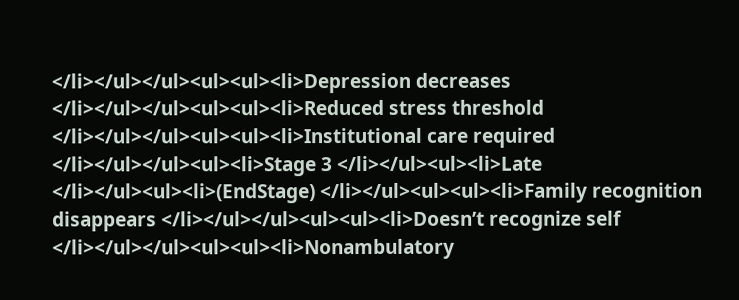</li></ul></ul><ul><ul><li>Depression decreases </li></ul></ul><ul><ul><li>Reduced stress threshold </li></ul></ul><ul><ul><li>Institutional care required </li></ul></ul><ul><li>Stage 3 </li></ul><ul><li>Late </li></ul><ul><li>(EndStage) </li></ul><ul><ul><li>Family recognition disappears </li></ul></ul><ul><ul><li>Doesn’t recognize self </li></ul></ul><ul><ul><li>Nonambulatory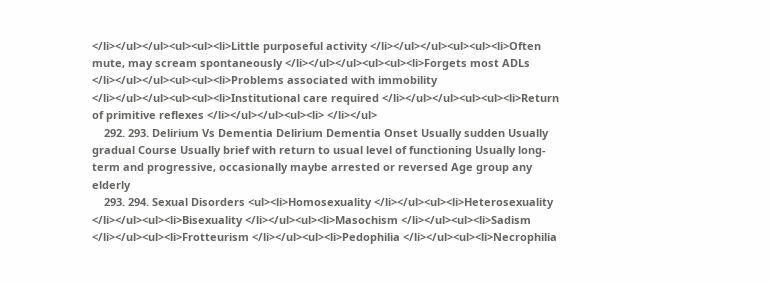</li></ul></ul><ul><ul><li>Little purposeful activity </li></ul></ul><ul><ul><li>Often mute, may scream spontaneously </li></ul></ul><ul><ul><li>Forgets most ADLs </li></ul></ul><ul><ul><li>Problems associated with immobility </li></ul></ul><ul><ul><li>Institutional care required </li></ul></ul><ul><ul><li>Return of primitive reflexes </li></ul></ul><ul><li> </li></ul>
    292. 293. Delirium Vs Dementia Delirium Dementia Onset Usually sudden Usually gradual Course Usually brief with return to usual level of functioning Usually long-term and progressive, occasionally maybe arrested or reversed Age group any elderly
    293. 294. Sexual Disorders <ul><li>Homosexuality </li></ul><ul><li>Heterosexuality </li></ul><ul><li>Bisexuality </li></ul><ul><li>Masochism </li></ul><ul><li>Sadism </li></ul><ul><li>Frotteurism </li></ul><ul><li>Pedophilia </li></ul><ul><li>Necrophilia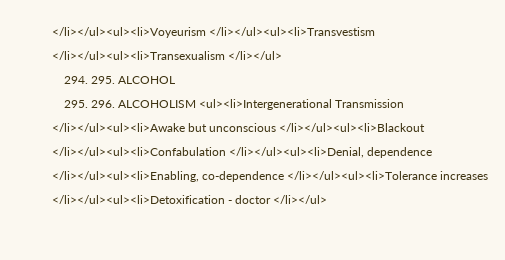</li></ul><ul><li>Voyeurism </li></ul><ul><li>Transvestism </li></ul><ul><li>Transexualism </li></ul>
    294. 295. ALCOHOL
    295. 296. ALCOHOLISM <ul><li>Intergenerational Transmission </li></ul><ul><li>Awake but unconscious </li></ul><ul><li>Blackout </li></ul><ul><li>Confabulation </li></ul><ul><li>Denial, dependence </li></ul><ul><li>Enabling, co-dependence </li></ul><ul><li>Tolerance increases </li></ul><ul><li>Detoxification - doctor </li></ul>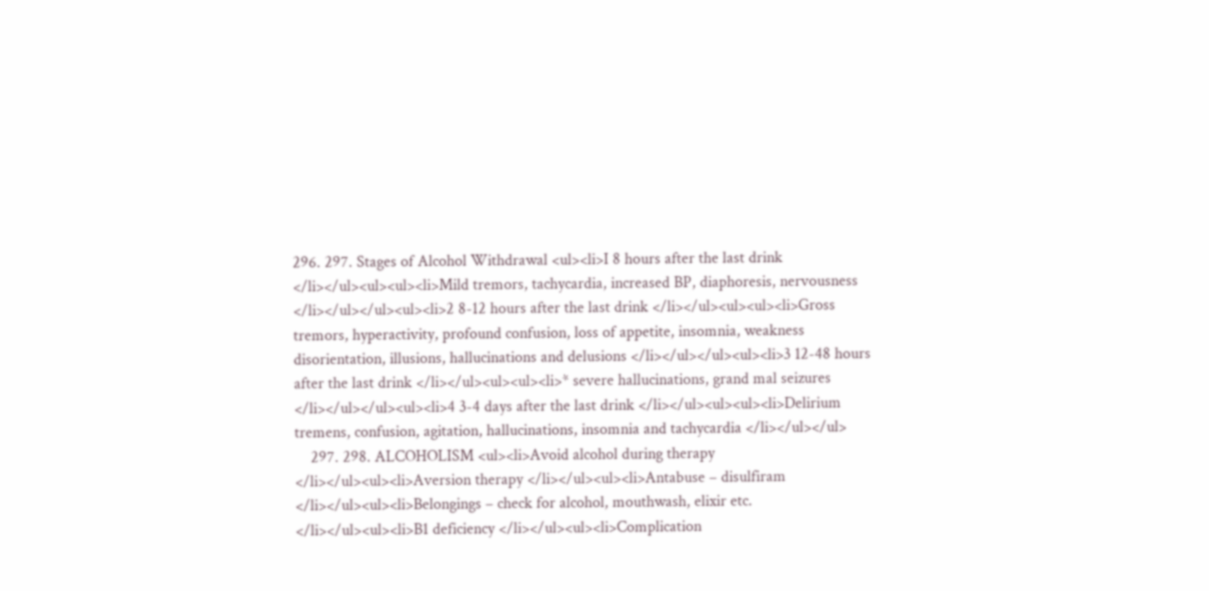296. 297. Stages of Alcohol Withdrawal <ul><li>I 8 hours after the last drink </li></ul><ul><ul><li>Mild tremors, tachycardia, increased BP, diaphoresis, nervousness </li></ul></ul><ul><li>2 8-12 hours after the last drink </li></ul><ul><ul><li>Gross tremors, hyperactivity, profound confusion, loss of appetite, insomnia, weakness disorientation, illusions, hallucinations and delusions </li></ul></ul><ul><li>3 12-48 hours after the last drink </li></ul><ul><ul><li>* severe hallucinations, grand mal seizures </li></ul></ul><ul><li>4 3-4 days after the last drink </li></ul><ul><ul><li>Delirium tremens, confusion, agitation, hallucinations, insomnia and tachycardia </li></ul></ul>
    297. 298. ALCOHOLISM <ul><li>Avoid alcohol during therapy </li></ul><ul><li>Aversion therapy </li></ul><ul><li>Antabuse – disulfiram </li></ul><ul><li>Belongings – check for alcohol, mouthwash, elixir etc. </li></ul><ul><li>B1 deficiency </li></ul><ul><li>Complication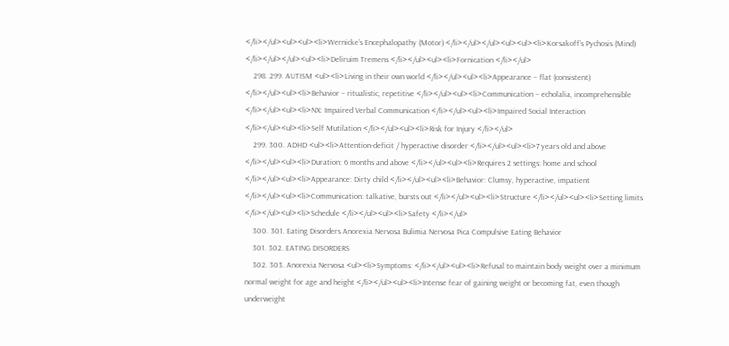</li></ul><ul><ul><li>Wernicke’s Encephalopathy (Motor) </li></ul></ul><ul><ul><li>Korsakoff’s Pychosis (Mind) </li></ul></ul><ul><li>Deliruim Tremens </li></ul><ul><li>Fornication </li></ul>
    298. 299. AUTISM <ul><li>Living in their own world </li></ul><ul><li>Appearance – flat (consistent) </li></ul><ul><li>Behavior – ritualistic, repetitive </li></ul><ul><li>Communication – echolalia, incomprehensible </li></ul><ul><li>NX: Impaired Verbal Communication </li></ul><ul><li>Impaired Social Interaction </li></ul><ul><li>Self Mutilation </li></ul><ul><li>Risk for Injury </li></ul>
    299. 300. ADHD <ul><li>Attention-deficit / hyperactive disorder </li></ul><ul><li>7 years old and above </li></ul><ul><li>Duration: 6 months and above </li></ul><ul><li>Requires 2 settings: home and school </li></ul><ul><li>Appearance: Dirty child </li></ul><ul><li>Behavior: Clumsy, hyperactive, impatient </li></ul><ul><li>Communication: talkative, bursts out </li></ul><ul><li>Structure </li></ul><ul><li>Setting limits </li></ul><ul><li>Schedule </li></ul><ul><li>Safety </li></ul>
    300. 301. Eating Disorders Anorexia Nervosa Bulimia Nervosa Pica Compulsive Eating Behavior
    301. 302. EATING DISORDERS
    302. 303. Anorexia Nervosa <ul><li>Symptoms: </li></ul><ul><li>Refusal to maintain body weight over a minimum normal weight for age and height </li></ul><ul><li>Intense fear of gaining weight or becoming fat, even though underweight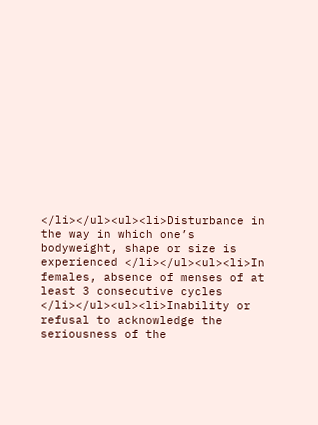</li></ul><ul><li>Disturbance in the way in which one’s bodyweight, shape or size is experienced </li></ul><ul><li>In females, absence of menses of at least 3 consecutive cycles </li></ul><ul><li>Inability or refusal to acknowledge the seriousness of the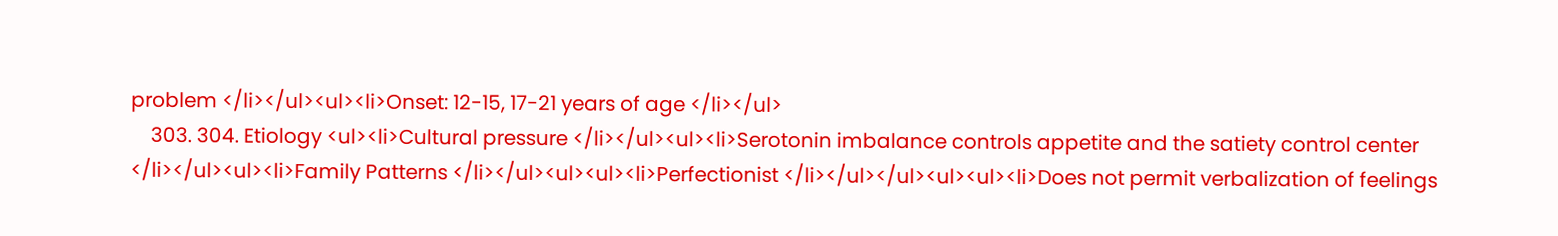problem </li></ul><ul><li>Onset: 12-15, 17-21 years of age </li></ul>
    303. 304. Etiology <ul><li>Cultural pressure </li></ul><ul><li>Serotonin imbalance controls appetite and the satiety control center </li></ul><ul><li>Family Patterns </li></ul><ul><ul><li>Perfectionist </li></ul></ul><ul><ul><li>Does not permit verbalization of feelings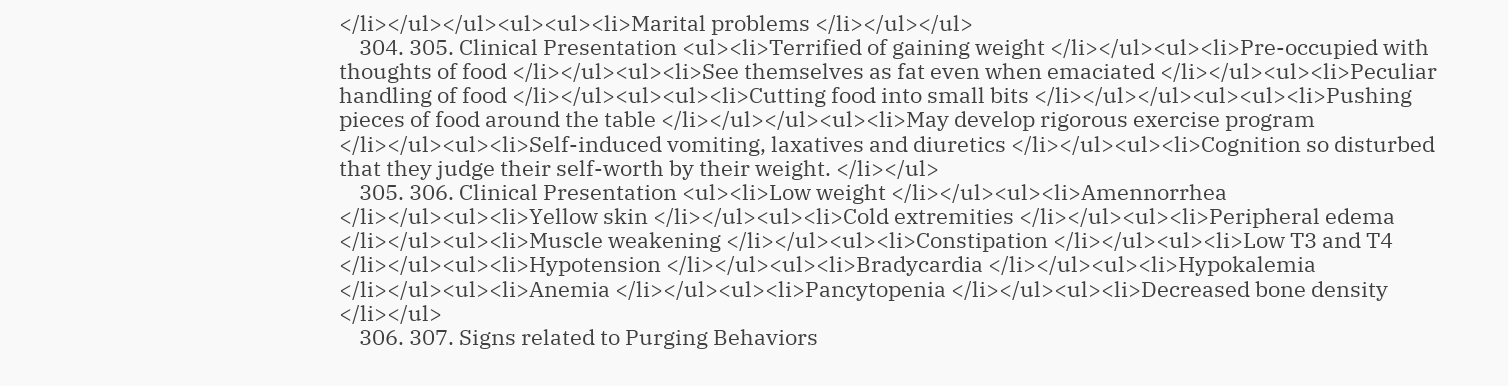</li></ul></ul><ul><ul><li>Marital problems </li></ul></ul>
    304. 305. Clinical Presentation <ul><li>Terrified of gaining weight </li></ul><ul><li>Pre-occupied with thoughts of food </li></ul><ul><li>See themselves as fat even when emaciated </li></ul><ul><li>Peculiar handling of food </li></ul><ul><ul><li>Cutting food into small bits </li></ul></ul><ul><ul><li>Pushing pieces of food around the table </li></ul></ul><ul><li>May develop rigorous exercise program </li></ul><ul><li>Self-induced vomiting, laxatives and diuretics </li></ul><ul><li>Cognition so disturbed that they judge their self-worth by their weight. </li></ul>
    305. 306. Clinical Presentation <ul><li>Low weight </li></ul><ul><li>Amennorrhea </li></ul><ul><li>Yellow skin </li></ul><ul><li>Cold extremities </li></ul><ul><li>Peripheral edema </li></ul><ul><li>Muscle weakening </li></ul><ul><li>Constipation </li></ul><ul><li>Low T3 and T4 </li></ul><ul><li>Hypotension </li></ul><ul><li>Bradycardia </li></ul><ul><li>Hypokalemia </li></ul><ul><li>Anemia </li></ul><ul><li>Pancytopenia </li></ul><ul><li>Decreased bone density </li></ul>
    306. 307. Signs related to Purging Behaviors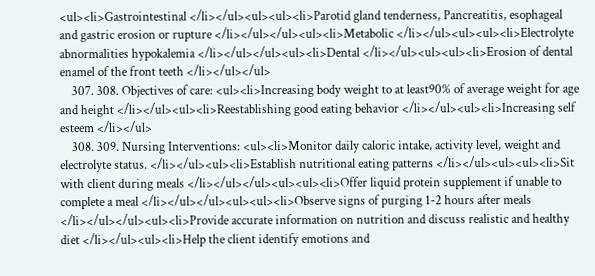<ul><li>Gastrointestinal </li></ul><ul><ul><li>Parotid gland tenderness, Pancreatitis, esophageal and gastric erosion or rupture </li></ul></ul><ul><li>Metabolic </li></ul><ul><ul><li>Electrolyte abnormalities hypokalemia </li></ul></ul><ul><li>Dental </li></ul><ul><ul><li>Erosion of dental enamel of the front teeth </li></ul></ul>
    307. 308. Objectives of care: <ul><li>Increasing body weight to at least90% of average weight for age and height </li></ul><ul><li>Reestablishing good eating behavior </li></ul><ul><li>Increasing self esteem </li></ul>
    308. 309. Nursing Interventions: <ul><li>Monitor daily caloric intake, activity level, weight and electrolyte status. </li></ul><ul><li>Establish nutritional eating patterns </li></ul><ul><ul><li>Sit with client during meals </li></ul></ul><ul><ul><li>Offer liquid protein supplement if unable to complete a meal </li></ul></ul><ul><ul><li>Observe signs of purging 1-2 hours after meals </li></ul></ul><ul><li>Provide accurate information on nutrition and discuss realistic and healthy diet </li></ul><ul><li>Help the client identify emotions and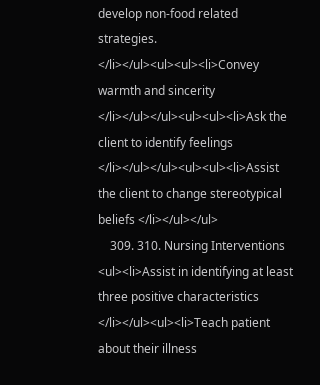develop non-food related strategies. </li></ul><ul><ul><li>Convey warmth and sincerity </li></ul></ul><ul><ul><li>Ask the client to identify feelings </li></ul></ul><ul><ul><li>Assist the client to change stereotypical beliefs </li></ul></ul>
    309. 310. Nursing Interventions <ul><li>Assist in identifying at least three positive characteristics </li></ul><ul><li>Teach patient about their illness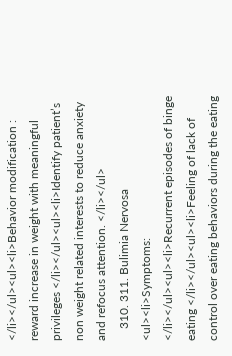</li></ul><ul><li>Behavior modification : reward increase in weight with meaningful privileges </li></ul><ul><li>Identify patient’s non weight related interests to reduce anxiety and refocus attention. </li></ul>
    310. 311. Bulimia Nervosa <ul><li>Symptoms: </li></ul><ul><li>Recurrent episodes of binge eating </li></ul><ul><li>Feeling of lack of control over eating behaviors during the eating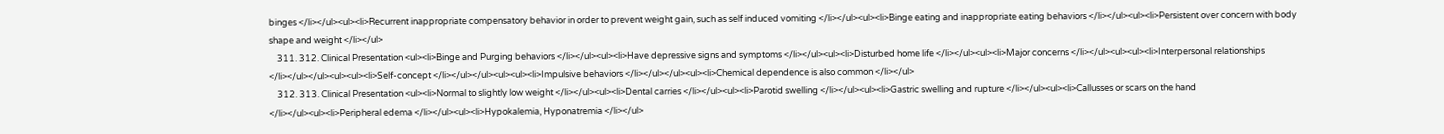binges </li></ul><ul><li>Recurrent inappropriate compensatory behavior in order to prevent weight gain, such as self induced vomiting </li></ul><ul><li>Binge eating and inappropriate eating behaviors </li></ul><ul><li>Persistent over concern with body shape and weight </li></ul>
    311. 312. Clinical Presentation <ul><li>Binge and Purging behaviors </li></ul><ul><li>Have depressive signs and symptoms </li></ul><ul><li>Disturbed home life </li></ul><ul><li>Major concerns </li></ul><ul><ul><li>Interpersonal relationships </li></ul></ul><ul><ul><li>Self-concept </li></ul></ul><ul><ul><li>Impulsive behaviors </li></ul></ul><ul><li>Chemical dependence is also common </li></ul>
    312. 313. Clinical Presentation <ul><li>Normal to slightly low weight </li></ul><ul><li>Dental carries </li></ul><ul><li>Parotid swelling </li></ul><ul><li>Gastric swelling and rupture </li></ul><ul><li>Callusses or scars on the hand </li></ul><ul><li>Peripheral edema </li></ul><ul><li>Hypokalemia, Hyponatremia </li></ul>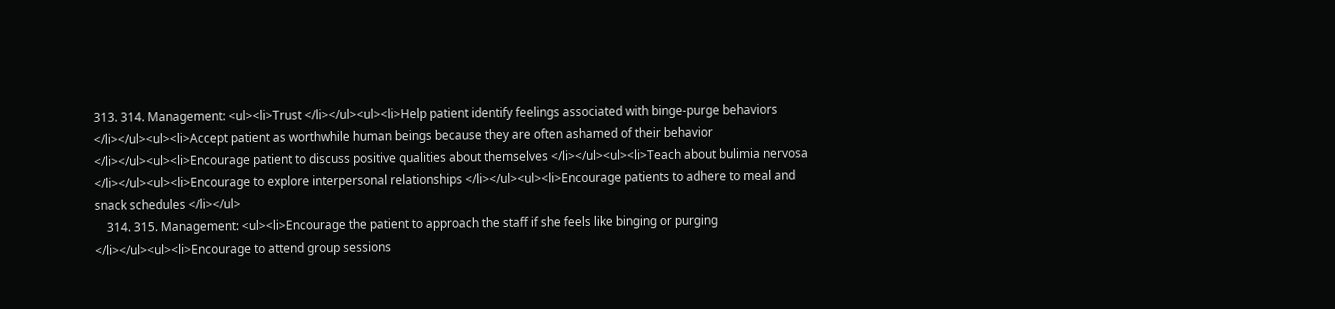313. 314. Management: <ul><li>Trust </li></ul><ul><li>Help patient identify feelings associated with binge-purge behaviors </li></ul><ul><li>Accept patient as worthwhile human beings because they are often ashamed of their behavior </li></ul><ul><li>Encourage patient to discuss positive qualities about themselves </li></ul><ul><li>Teach about bulimia nervosa </li></ul><ul><li>Encourage to explore interpersonal relationships </li></ul><ul><li>Encourage patients to adhere to meal and snack schedules </li></ul>
    314. 315. Management: <ul><li>Encourage the patient to approach the staff if she feels like binging or purging </li></ul><ul><li>Encourage to attend group sessions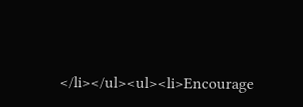</li></ul><ul><li>Encourage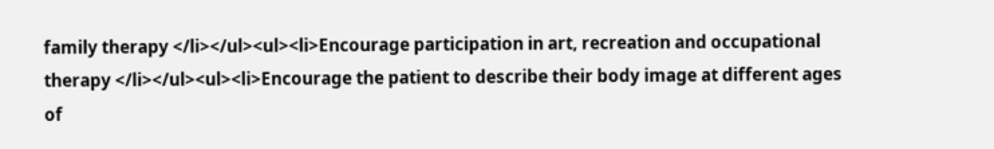family therapy </li></ul><ul><li>Encourage participation in art, recreation and occupational therapy </li></ul><ul><li>Encourage the patient to describe their body image at different ages of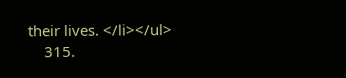their lives. </li></ul>
    315.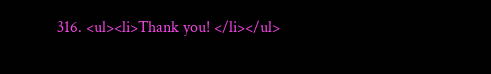316. <ul><li>Thank you! </li></ul>